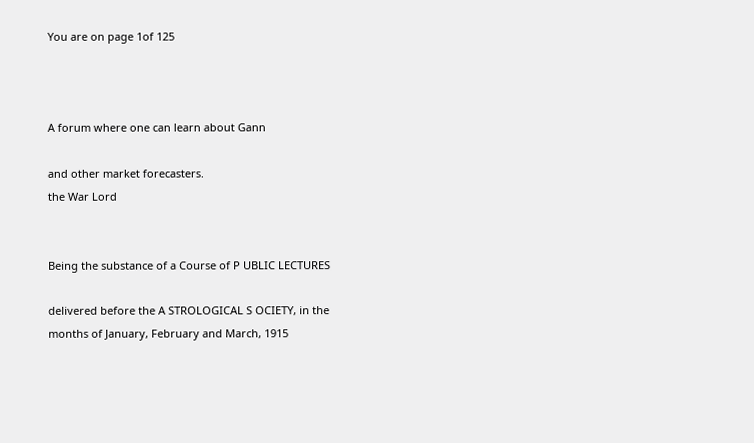You are on page 1of 125



A forum where one can learn about Gann

and other market forecasters.
the War Lord


Being the substance of a Course of P UBLIC LECTURES

delivered before the A STROLOGICAL S OCIETY, in the
months of January, February and March, 1915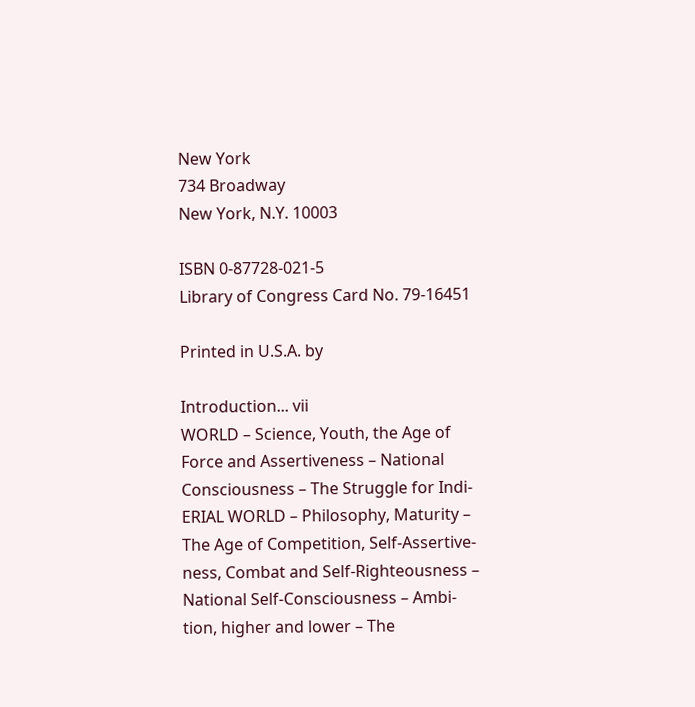New York
734 Broadway
New York, N.Y. 10003

ISBN 0-87728-021-5
Library of Congress Card No. 79-16451

Printed in U.S.A. by

Introduction... vii
WORLD – Science, Youth, the Age of
Force and Assertiveness – National
Consciousness – The Struggle for Indi-
ERIAL WORLD – Philosophy, Maturity –
The Age of Competition, Self-Assertive-
ness, Combat and Self-Righteousness –
National Self-Consciousness – Ambi-
tion, higher and lower – The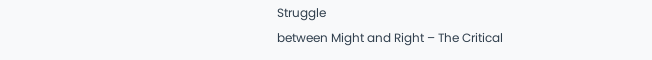Struggle
between Might and Right – The Critical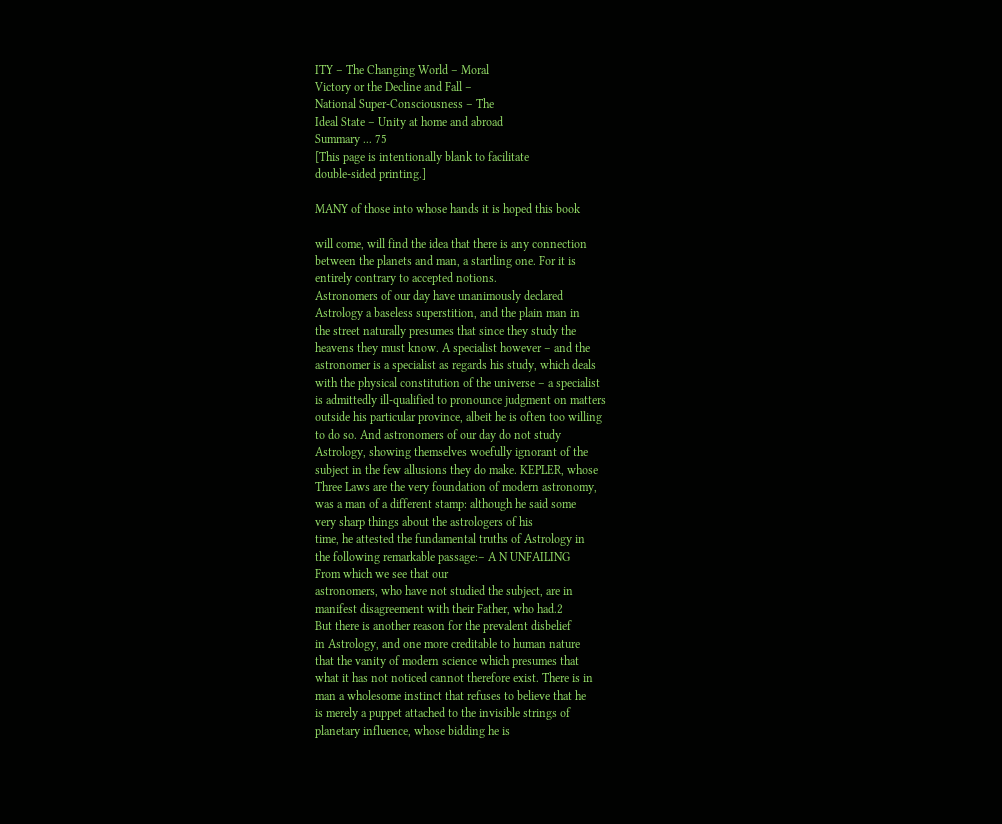ITY – The Changing World – Moral
Victory or the Decline and Fall –
National Super-Consciousness – The
Ideal State – Unity at home and abroad
Summary ... 75
[This page is intentionally blank to facilitate
double-sided printing.]

MANY of those into whose hands it is hoped this book

will come, will find the idea that there is any connection
between the planets and man, a startling one. For it is
entirely contrary to accepted notions.
Astronomers of our day have unanimously declared
Astrology a baseless superstition, and the plain man in
the street naturally presumes that since they study the
heavens they must know. A specialist however – and the
astronomer is a specialist as regards his study, which deals
with the physical constitution of the universe – a specialist
is admittedly ill-qualified to pronounce judgment on matters
outside his particular province, albeit he is often too willing
to do so. And astronomers of our day do not study
Astrology, showing themselves woefully ignorant of the
subject in the few allusions they do make. KEPLER, whose
Three Laws are the very foundation of modern astronomy,
was a man of a different stamp: although he said some
very sharp things about the astrologers of his
time, he attested the fundamental truths of Astrology in
the following remarkable passage:– A N UNFAILING
From which we see that our
astronomers, who have not studied the subject, are in
manifest disagreement with their Father, who had.2
But there is another reason for the prevalent disbelief
in Astrology, and one more creditable to human nature
that the vanity of modern science which presumes that
what it has not noticed cannot therefore exist. There is in
man a wholesome instinct that refuses to believe that he
is merely a puppet attached to the invisible strings of
planetary influence, whose bidding he is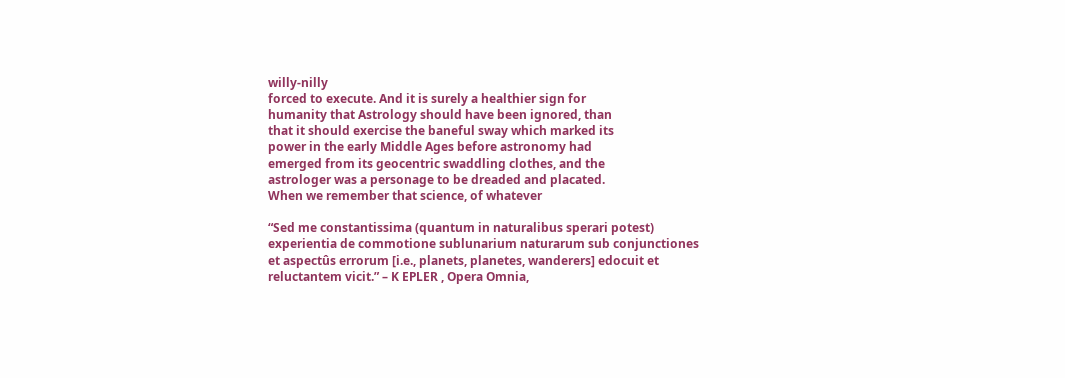willy-nilly
forced to execute. And it is surely a healthier sign for
humanity that Astrology should have been ignored, than
that it should exercise the baneful sway which marked its
power in the early Middle Ages before astronomy had
emerged from its geocentric swaddling clothes, and the
astrologer was a personage to be dreaded and placated.
When we remember that science, of whatever

“Sed me constantissima (quantum in naturalibus sperari potest)
experientia de commotione sublunarium naturarum sub conjunctiones
et aspectûs errorum [i.e., planets, planetes, wanderers] edocuit et
reluctantem vicit.” – K EPLER , Opera Omnia,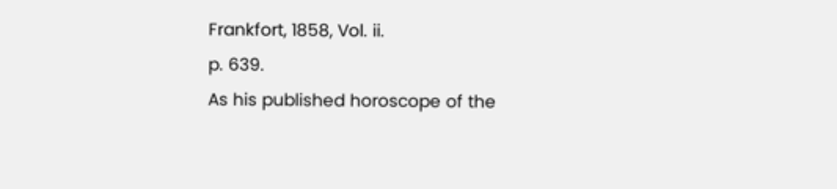Frankfort, 1858, Vol. ii.
p. 639.
As his published horoscope of the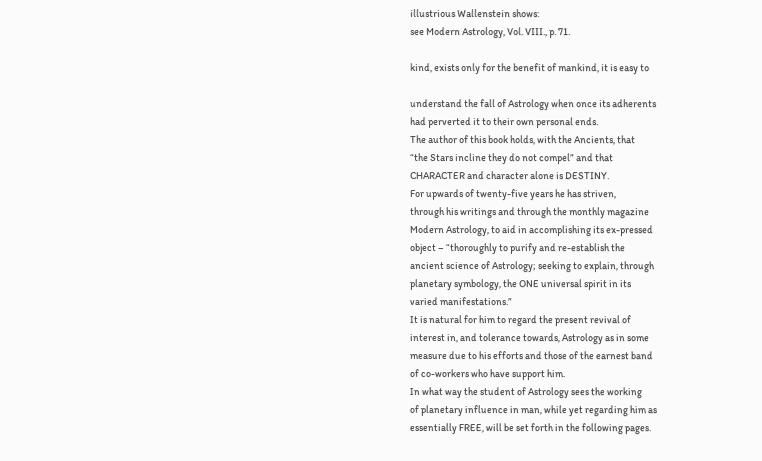illustrious Wallenstein shows:
see Modern Astrology, Vol. VIII., p. 71.

kind, exists only for the benefit of mankind, it is easy to

understand the fall of Astrology when once its adherents
had perverted it to their own personal ends.
The author of this book holds, with the Ancients, that
“the Stars incline they do not compel” and that
CHARACTER and character alone is DESTINY.
For upwards of twenty-five years he has striven,
through his writings and through the monthly magazine
Modern Astrology, to aid in accomplishing its ex-pressed
object – “thoroughly to purify and re-establish the
ancient science of Astrology; seeking to explain, through
planetary symbology, the ONE universal spirit in its
varied manifestations.”
It is natural for him to regard the present revival of
interest in, and tolerance towards, Astrology as in some
measure due to his efforts and those of the earnest band
of co-workers who have support him.
In what way the student of Astrology sees the working
of planetary influence in man, while yet regarding him as
essentially FREE, will be set forth in the following pages.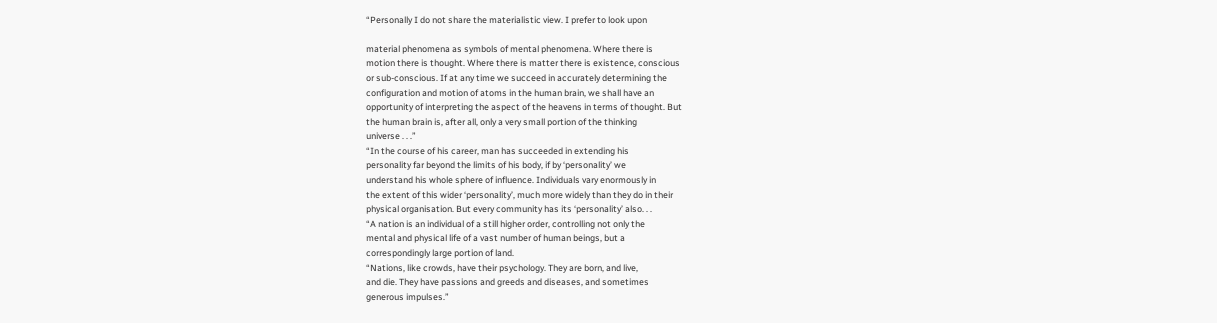“Personally I do not share the materialistic view. I prefer to look upon

material phenomena as symbols of mental phenomena. Where there is
motion there is thought. Where there is matter there is existence, conscious
or sub-conscious. If at any time we succeed in accurately determining the
configuration and motion of atoms in the human brain, we shall have an
opportunity of interpreting the aspect of the heavens in terms of thought. But
the human brain is, after all, only a very small portion of the thinking
universe . . .”
“In the course of his career, man has succeeded in extending his
personality far beyond the limits of his body, if by ‘personality’ we
understand his whole sphere of influence. Individuals vary enormously in
the extent of this wider ‘personality’, much more widely than they do in their
physical organisation. But every community has its ‘personality’ also. . .
“A nation is an individual of a still higher order, controlling not only the
mental and physical life of a vast number of human beings, but a
correspondingly large portion of land.
“Nations, like crowds, have their psychology. They are born, and live,
and die. They have passions and greeds and diseases, and sometimes
generous impulses.”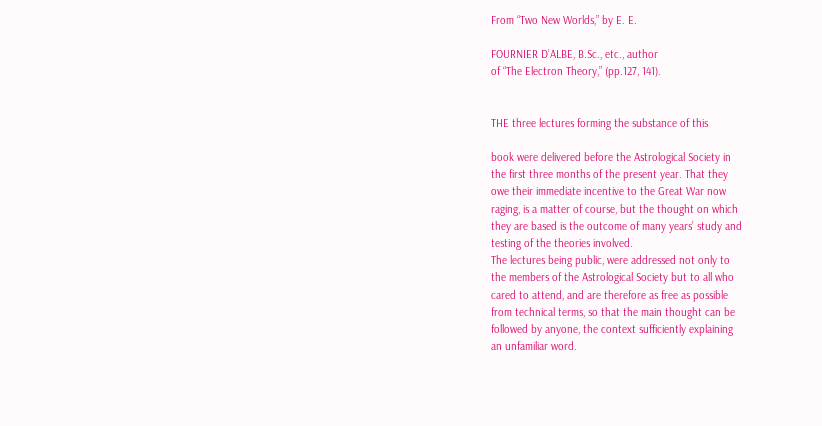From “Two New Worlds,” by E. E.

FOURNIER D’ALBE, B.Sc., etc., author
of “The Electron Theory,” (pp.127, 141).


THE three lectures forming the substance of this

book were delivered before the Astrological Society in
the first three months of the present year. That they
owe their immediate incentive to the Great War now
raging, is a matter of course, but the thought on which
they are based is the outcome of many years’ study and
testing of the theories involved.
The lectures being public, were addressed not only to
the members of the Astrological Society but to all who
cared to attend, and are therefore as free as possible
from technical terms, so that the main thought can be
followed by anyone, the context sufficiently explaining
an unfamiliar word.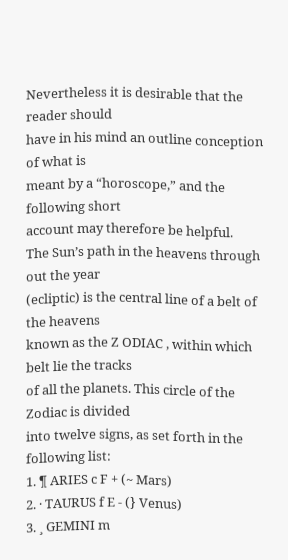Nevertheless it is desirable that the reader should
have in his mind an outline conception of what is
meant by a “horoscope,” and the following short
account may therefore be helpful.
The Sun’s path in the heavens through out the year
(ecliptic) is the central line of a belt of the heavens
known as the Z ODIAC , within which belt lie the tracks
of all the planets. This circle of the Zodiac is divided
into twelve signs, as set forth in the following list:
1. ¶ ARIES c F + (~ Mars)
2. · TAURUS f E - (} Venus)
3. ¸ GEMINI m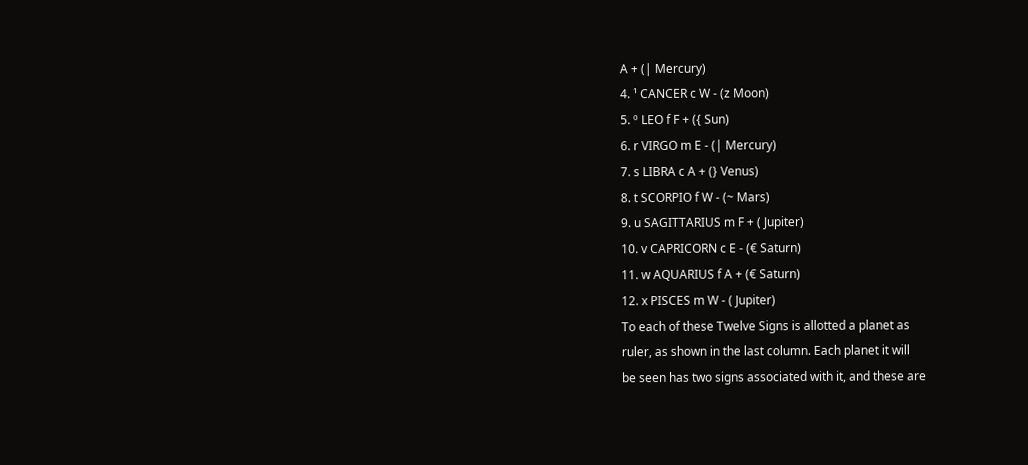A + (| Mercury)
4. ¹ CANCER c W - (z Moon)
5. º LEO f F + ({ Sun)
6. r VIRGO m E - (| Mercury)
7. s LIBRA c A + (} Venus)
8. t SCORPIO f W - (~ Mars)
9. u SAGITTARIUS m F + ( Jupiter)
10. v CAPRICORN c E - (€ Saturn)
11. w AQUARIUS f A + (€ Saturn)
12. x PISCES m W - ( Jupiter)
To each of these Twelve Signs is allotted a planet as
ruler, as shown in the last column. Each planet it will
be seen has two signs associated with it, and these are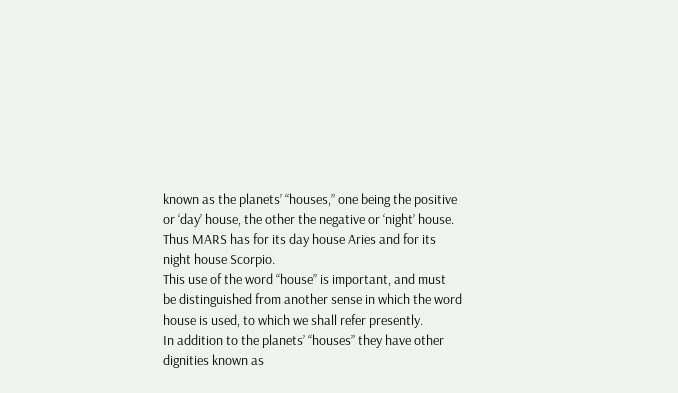known as the planets’ “houses,” one being the positive
or ‘day’ house, the other the negative or ‘night’ house.
Thus MARS has for its day house Aries and for its
night house Scorpio.
This use of the word “house” is important, and must
be distinguished from another sense in which the word
house is used, to which we shall refer presently.
In addition to the planets’ “houses” they have other
dignities known as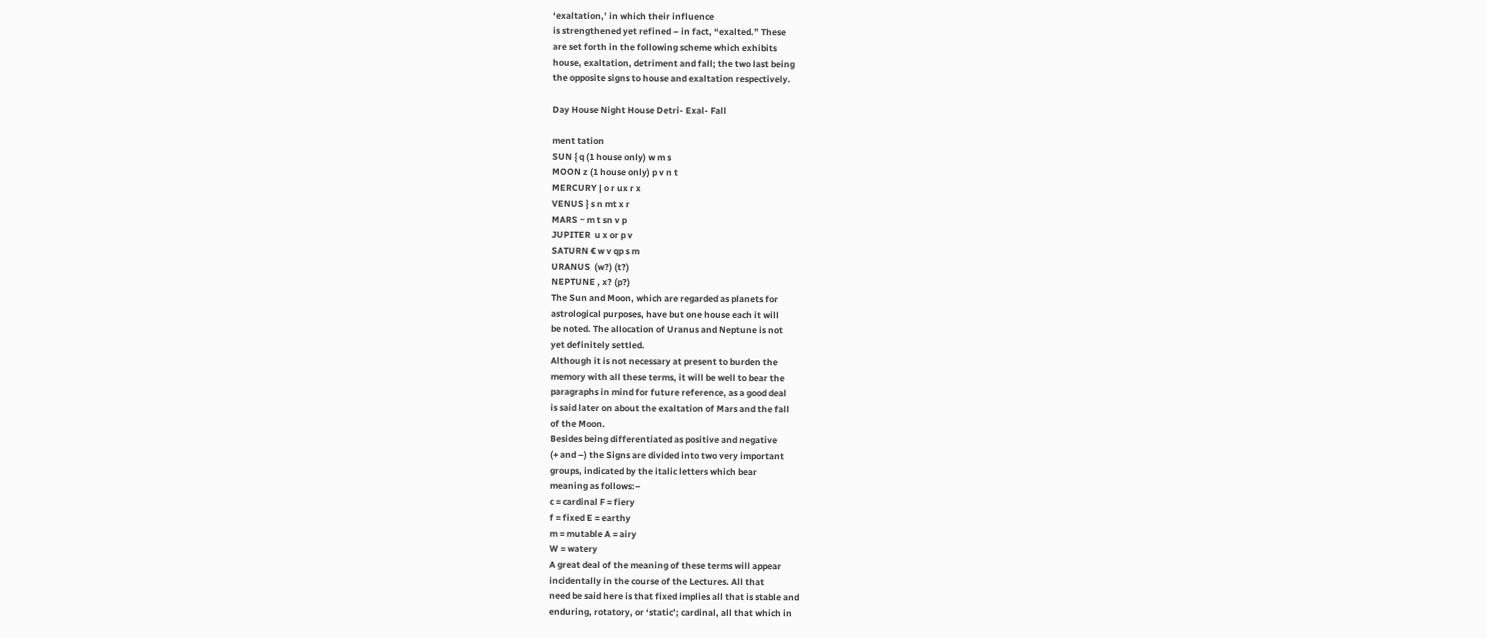‘exaltation,’ in which their influence
is strengthened yet refined – in fact, “exalted.” These
are set forth in the following scheme which exhibits
house, exaltation, detriment and fall; the two last being
the opposite signs to house and exaltation respectively.

Day House Night House Detri- Exal- Fall

ment tation
SUN { q (1 house only) w m s
MOON z (1 house only) p v n t
MERCURY | o r ux r x
VENUS } s n mt x r
MARS ~ m t sn v p
JUPITER  u x or p v
SATURN € w v qp s m
URANUS  (w?) (t?)
NEPTUNE ‚ x? (p?)
The Sun and Moon, which are regarded as planets for
astrological purposes, have but one house each it will
be noted. The allocation of Uranus and Neptune is not
yet definitely settled.
Although it is not necessary at present to burden the
memory with all these terms, it will be well to bear the
paragraphs in mind for future reference, as a good deal
is said later on about the exaltation of Mars and the fall
of the Moon.
Besides being differentiated as positive and negative
(+ and –) the Signs are divided into two very important
groups, indicated by the italic letters which bear
meaning as follows:–
c = cardinal F = fiery
f = fixed E = earthy
m = mutable A = airy
W = watery
A great deal of the meaning of these terms will appear
incidentally in the course of the Lectures. All that
need be said here is that fixed implies all that is stable and
enduring, rotatory, or ‘static’; cardinal, all that which in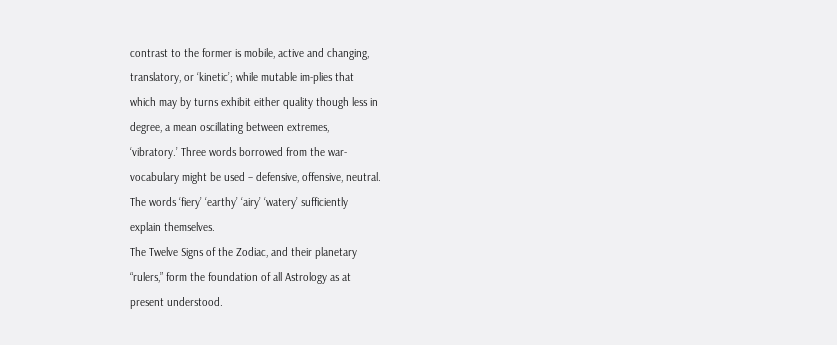contrast to the former is mobile, active and changing,
translatory, or ‘kinetic’; while mutable im-plies that
which may by turns exhibit either quality though less in
degree, a mean oscillating between extremes,
‘vibratory.’ Three words borrowed from the war-
vocabulary might be used – defensive, offensive, neutral.
The words ‘fiery’ ‘earthy’ ‘airy’ ‘watery’ sufficiently
explain themselves.
The Twelve Signs of the Zodiac, and their planetary
“rulers,” form the foundation of all Astrology as at
present understood.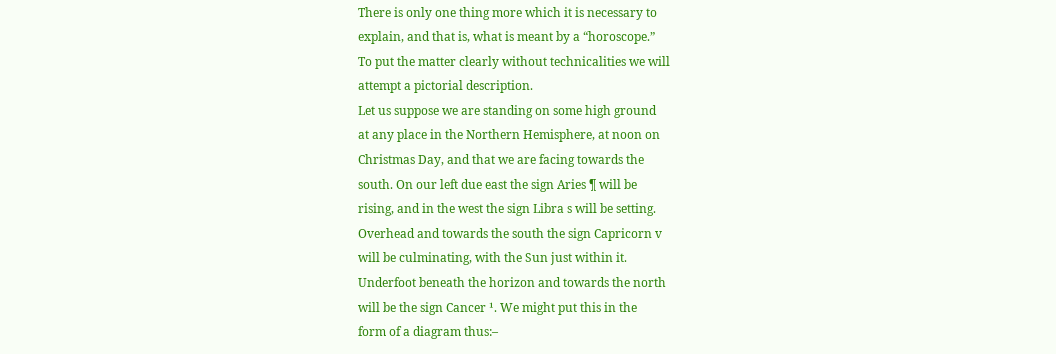There is only one thing more which it is necessary to
explain, and that is, what is meant by a “horoscope.”
To put the matter clearly without technicalities we will
attempt a pictorial description.
Let us suppose we are standing on some high ground
at any place in the Northern Hemisphere, at noon on
Christmas Day, and that we are facing towards the
south. On our left due east the sign Aries ¶ will be
rising, and in the west the sign Libra s will be setting.
Overhead and towards the south the sign Capricorn v
will be culminating, with the Sun just within it.
Underfoot beneath the horizon and towards the north
will be the sign Cancer ¹. We might put this in the
form of a diagram thus:–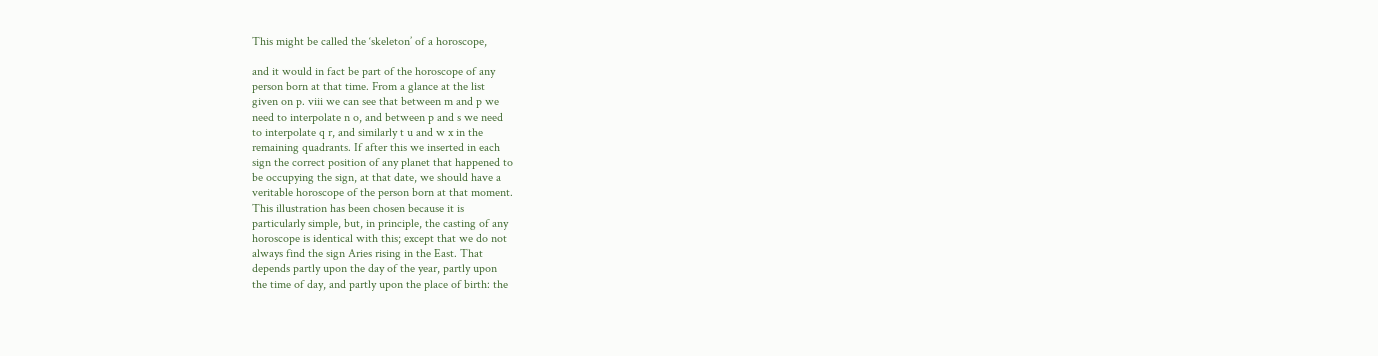This might be called the ‘skeleton’ of a horoscope,

and it would in fact be part of the horoscope of any
person born at that time. From a glance at the list
given on p. viii we can see that between m and p we
need to interpolate n o, and between p and s we need
to interpolate q r, and similarly t u and w x in the
remaining quadrants. If after this we inserted in each
sign the correct position of any planet that happened to
be occupying the sign, at that date, we should have a
veritable horoscope of the person born at that moment.
This illustration has been chosen because it is
particularly simple, but, in principle, the casting of any
horoscope is identical with this; except that we do not
always find the sign Aries rising in the East. That
depends partly upon the day of the year, partly upon
the time of day, and partly upon the place of birth: the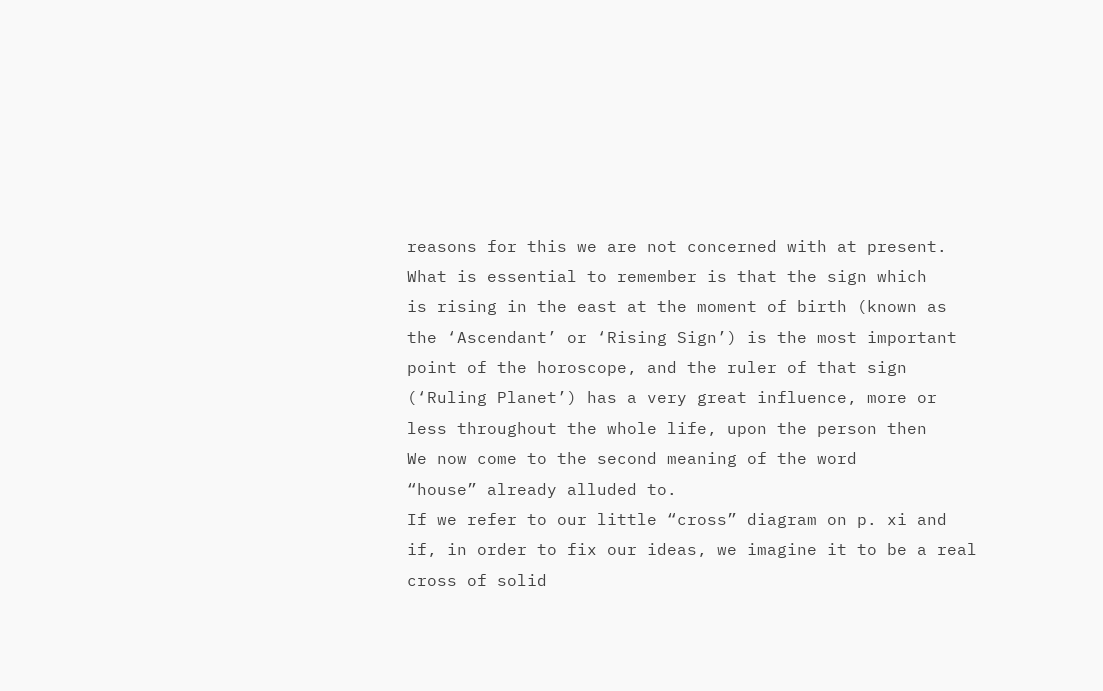reasons for this we are not concerned with at present.
What is essential to remember is that the sign which
is rising in the east at the moment of birth (known as
the ‘Ascendant’ or ‘Rising Sign’) is the most important
point of the horoscope, and the ruler of that sign
(‘Ruling Planet’) has a very great influence, more or
less throughout the whole life, upon the person then
We now come to the second meaning of the word
“house” already alluded to.
If we refer to our little “cross” diagram on p. xi and
if, in order to fix our ideas, we imagine it to be a real
cross of solid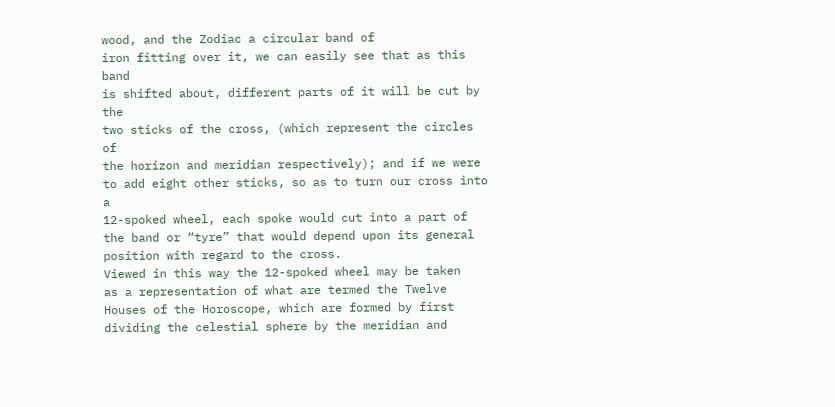wood, and the Zodiac a circular band of
iron fitting over it, we can easily see that as this band
is shifted about, different parts of it will be cut by the
two sticks of the cross, (which represent the circles of
the horizon and meridian respectively); and if we were
to add eight other sticks, so as to turn our cross into a
12-spoked wheel, each spoke would cut into a part of
the band or “tyre” that would depend upon its general
position with regard to the cross.
Viewed in this way the 12-spoked wheel may be taken
as a representation of what are termed the Twelve
Houses of the Horoscope, which are formed by first
dividing the celestial sphere by the meridian and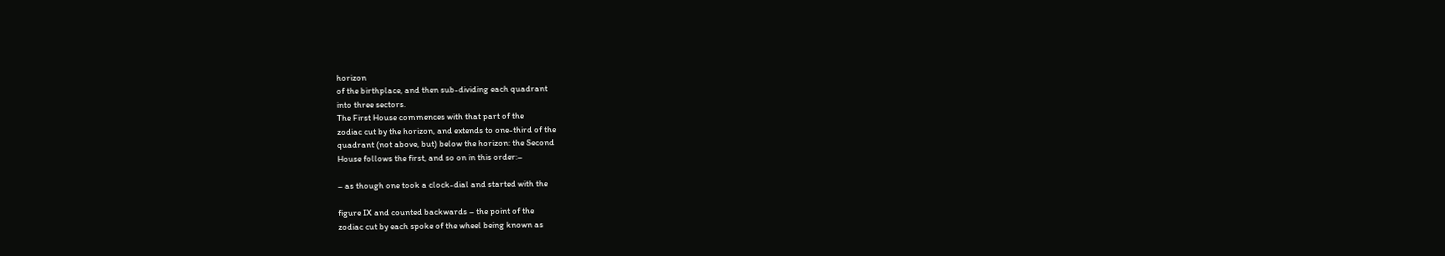horizon
of the birthplace, and then sub-dividing each quadrant
into three sectors.
The First House commences with that part of the
zodiac cut by the horizon, and extends to one-third of the
quadrant (not above, but) below the horizon: the Second
House follows the first, and so on in this order:–

– as though one took a clock-dial and started with the

figure IX and counted backwards – the point of the
zodiac cut by each spoke of the wheel being known as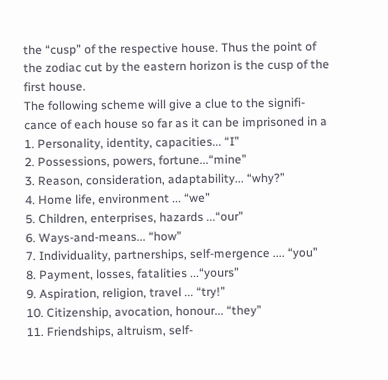the “cusp” of the respective house. Thus the point of
the zodiac cut by the eastern horizon is the cusp of the
first house.
The following scheme will give a clue to the signifi-
cance of each house so far as it can be imprisoned in a
1. Personality, identity, capacities... “I”
2. Possessions, powers, fortune...“mine”
3. Reason, consideration, adaptability... “why?”
4. Home life, environment ... “we”
5. Children, enterprises, hazards ...“our”
6. Ways-and-means... “how”
7. Individuality, partnerships, self-mergence .... “you”
8. Payment, losses, fatalities ...“yours”
9. Aspiration, religion, travel ... “try!”
10. Citizenship, avocation, honour... “they”
11. Friendships, altruism, self-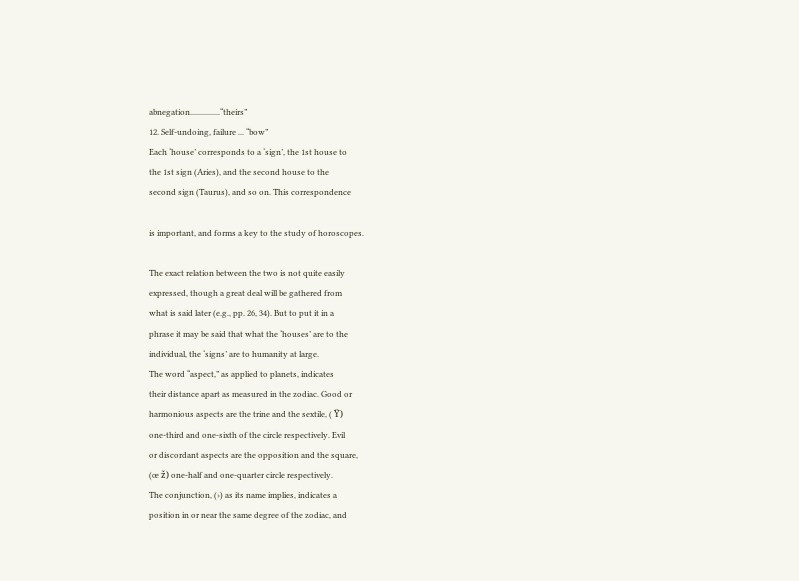abnegation...............“theirs”
12. Self-undoing, failure ... “bow”
Each ‘house’ corresponds to a ‘sign’, the 1st house to
the 1st sign (Aries), and the second house to the
second sign (Taurus), and so on. This correspondence

is important, and forms a key to the study of horoscopes.

The exact relation between the two is not quite easily
expressed, though a great deal will be gathered from
what is said later (e.g., pp. 26, 34). But to put it in a
phrase it may be said that what the ‘houses’ are to the
individual, the ‘signs’ are to humanity at large.
The word “aspect,” as applied to planets, indicates
their distance apart as measured in the zodiac. Good or
harmonious aspects are the trine and the sextile, ( Ÿ)
one-third and one-sixth of the circle respectively. Evil
or discordant aspects are the opposition and the square,
(œ ž) one-half and one-quarter circle respectively.
The conjunction, (›) as its name implies, indicates a
position in or near the same degree of the zodiac, and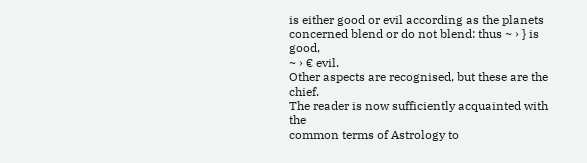is either good or evil according as the planets
concerned blend or do not blend: thus ~ › } is good,
~ › € evil.
Other aspects are recognised, but these are the chief.
The reader is now sufficiently acquainted with the
common terms of Astrology to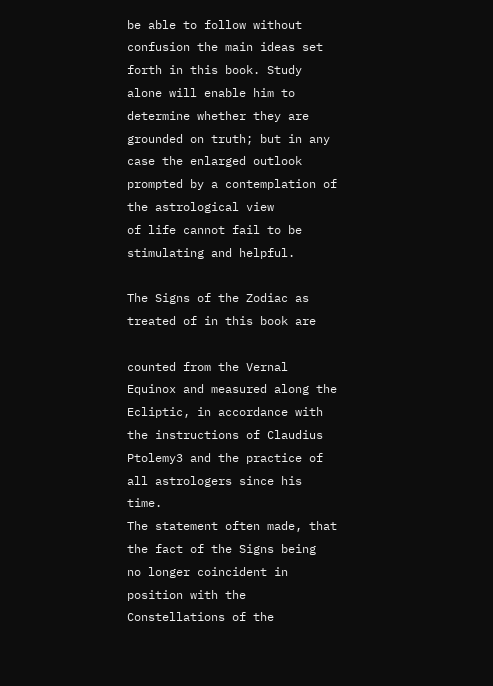be able to follow without
confusion the main ideas set forth in this book. Study
alone will enable him to determine whether they are
grounded on truth; but in any case the enlarged outlook
prompted by a contemplation of the astrological view
of life cannot fail to be stimulating and helpful.

The Signs of the Zodiac as treated of in this book are

counted from the Vernal Equinox and measured along the
Ecliptic, in accordance with the instructions of Claudius
Ptolemy3 and the practice of all astrologers since his time.
The statement often made, that the fact of the Signs being
no longer coincident in position with the Constellations of the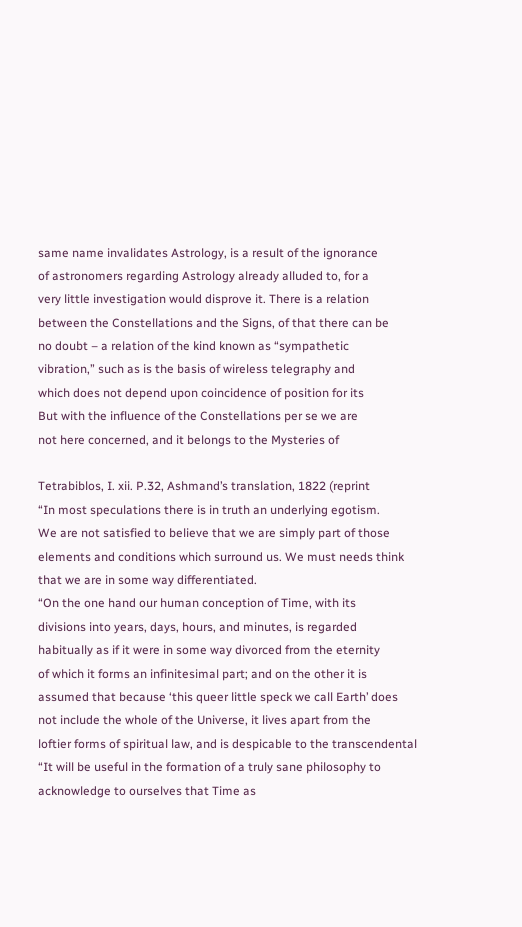same name invalidates Astrology, is a result of the ignorance
of astronomers regarding Astrology already alluded to, for a
very little investigation would disprove it. There is a relation
between the Constellations and the Signs, of that there can be
no doubt – a relation of the kind known as “sympathetic
vibration,” such as is the basis of wireless telegraphy and
which does not depend upon coincidence of position for its
But with the influence of the Constellations per se we are
not here concerned, and it belongs to the Mysteries of

Tetrabiblos, I. xii. P.32, Ashmand’s translation, 1822 (reprint
“In most speculations there is in truth an underlying egotism.
We are not satisfied to believe that we are simply part of those
elements and conditions which surround us. We must needs think
that we are in some way differentiated.
“On the one hand our human conception of Time, with its
divisions into years, days, hours, and minutes, is regarded
habitually as if it were in some way divorced from the eternity
of which it forms an infinitesimal part; and on the other it is
assumed that because ‘this queer little speck we call Earth’ does
not include the whole of the Universe, it lives apart from the
loftier forms of spiritual law, and is despicable to the transcendental
“It will be useful in the formation of a truly sane philosophy to
acknowledge to ourselves that Time as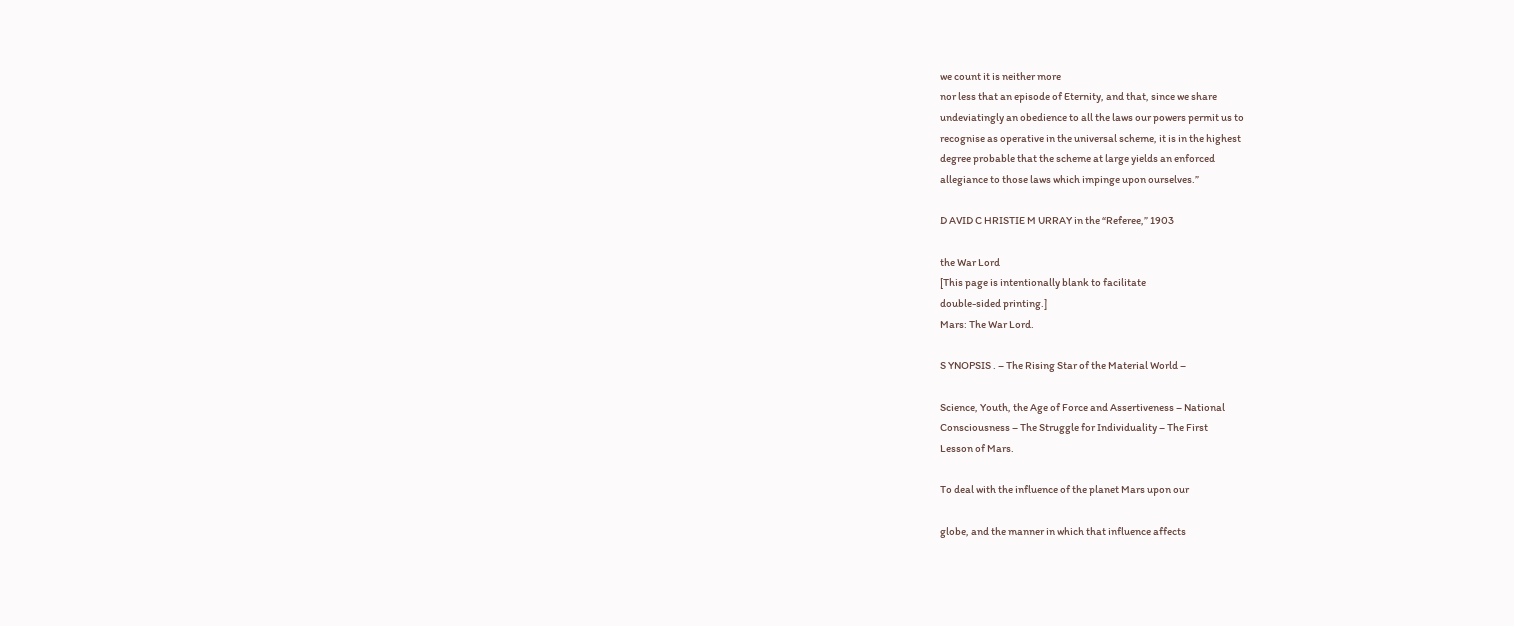we count it is neither more
nor less that an episode of Eternity, and that, since we share
undeviatingly an obedience to all the laws our powers permit us to
recognise as operative in the universal scheme, it is in the highest
degree probable that the scheme at large yields an enforced
allegiance to those laws which impinge upon ourselves.”

D AVID C HRISTIE M URRAY in the “Referee,” 1903

the War Lord
[This page is intentionally blank to facilitate
double-sided printing.]
Mars: The War Lord.

S YNOPSIS . – The Rising Star of the Material World –

Science, Youth, the Age of Force and Assertiveness – National
Consciousness – The Struggle for Individuality – The First
Lesson of Mars.

To deal with the influence of the planet Mars upon our

globe, and the manner in which that influence affects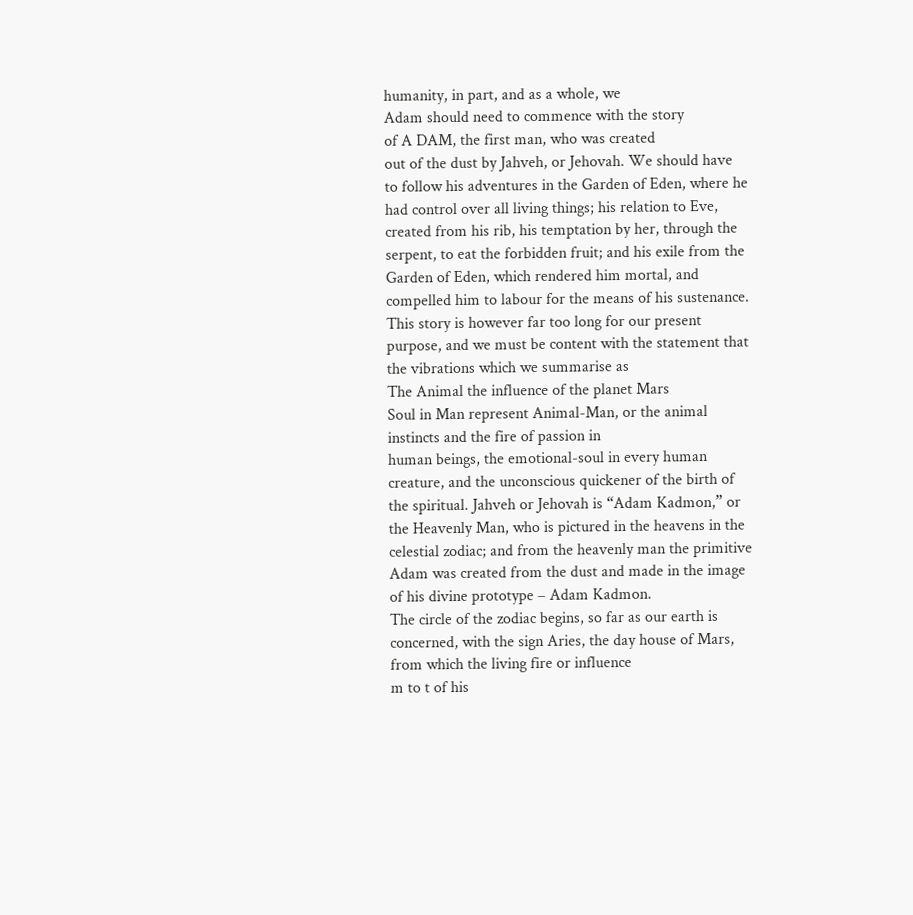humanity, in part, and as a whole, we
Adam should need to commence with the story
of A DAM, the first man, who was created
out of the dust by Jahveh, or Jehovah. We should have
to follow his adventures in the Garden of Eden, where he
had control over all living things; his relation to Eve,
created from his rib, his temptation by her, through the
serpent, to eat the forbidden fruit; and his exile from the
Garden of Eden, which rendered him mortal, and
compelled him to labour for the means of his sustenance.
This story is however far too long for our present
purpose, and we must be content with the statement that
the vibrations which we summarise as
The Animal the influence of the planet Mars
Soul in Man represent Animal-Man, or the animal
instincts and the fire of passion in
human beings, the emotional-soul in every human
creature, and the unconscious quickener of the birth of
the spiritual. Jahveh or Jehovah is “Adam Kadmon,” or
the Heavenly Man, who is pictured in the heavens in the
celestial zodiac; and from the heavenly man the primitive
Adam was created from the dust and made in the image
of his divine prototype – Adam Kadmon.
The circle of the zodiac begins, so far as our earth is
concerned, with the sign Aries, the day house of Mars,
from which the living fire or influence
m to t of his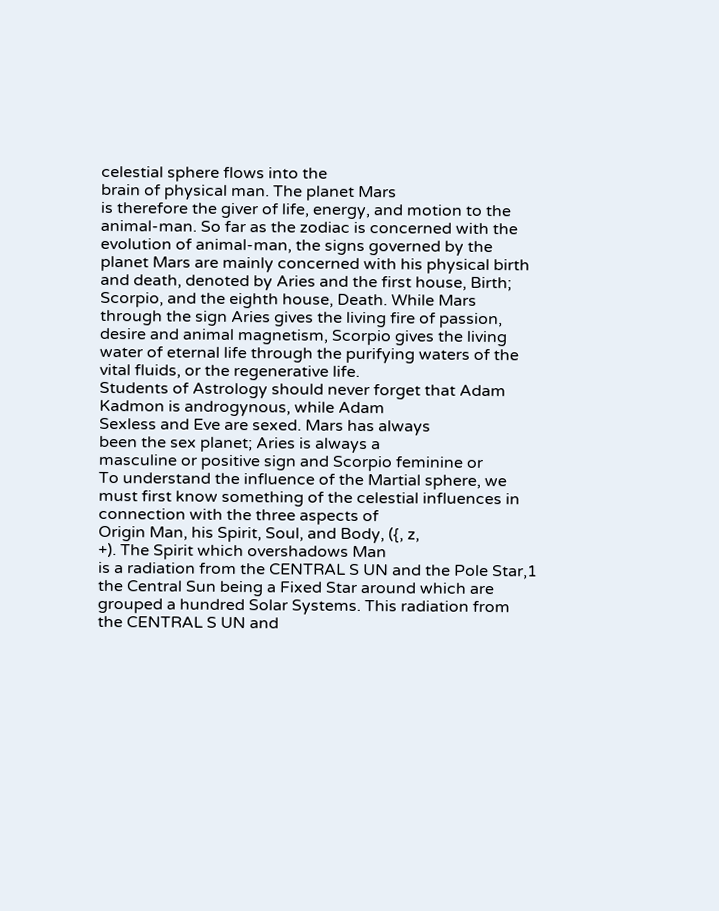celestial sphere flows into the
brain of physical man. The planet Mars
is therefore the giver of life, energy, and motion to the
animal-man. So far as the zodiac is concerned with the
evolution of animal-man, the signs governed by the
planet Mars are mainly concerned with his physical birth
and death, denoted by Aries and the first house, Birth;
Scorpio, and the eighth house, Death. While Mars
through the sign Aries gives the living fire of passion,
desire and animal magnetism, Scorpio gives the living
water of eternal life through the purifying waters of the
vital fluids, or the regenerative life.
Students of Astrology should never forget that Adam
Kadmon is androgynous, while Adam
Sexless and Eve are sexed. Mars has always
been the sex planet; Aries is always a
masculine or positive sign and Scorpio feminine or
To understand the influence of the Martial sphere, we
must first know something of the celestial influences in
connection with the three aspects of
Origin Man, his Spirit, Soul, and Body, ({, z,
+). The Spirit which overshadows Man
is a radiation from the CENTRAL S UN and the Pole Star,1
the Central Sun being a Fixed Star around which are
grouped a hundred Solar Systems. This radiation from
the CENTRAL S UN and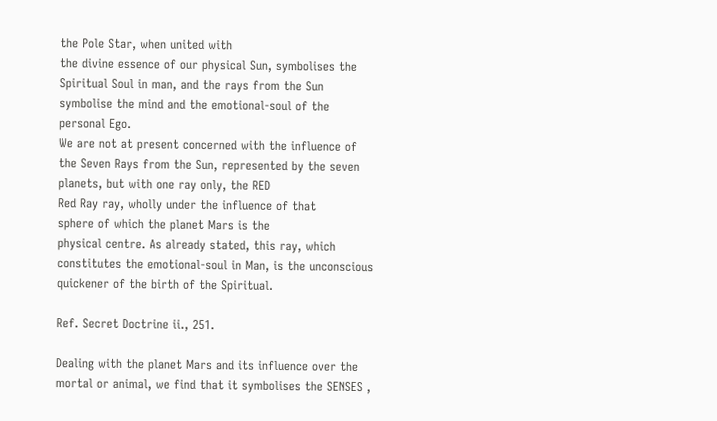the Pole Star, when united with
the divine essence of our physical Sun, symbolises the
Spiritual Soul in man, and the rays from the Sun
symbolise the mind and the emotional-soul of the
personal Ego.
We are not at present concerned with the influence of
the Seven Rays from the Sun, represented by the seven
planets, but with one ray only, the RED
Red Ray ray, wholly under the influence of that
sphere of which the planet Mars is the
physical centre. As already stated, this ray, which
constitutes the emotional-soul in Man, is the unconscious
quickener of the birth of the Spiritual.

Ref. Secret Doctrine ii., 251.

Dealing with the planet Mars and its influence over the
mortal or animal, we find that it symbolises the SENSES ,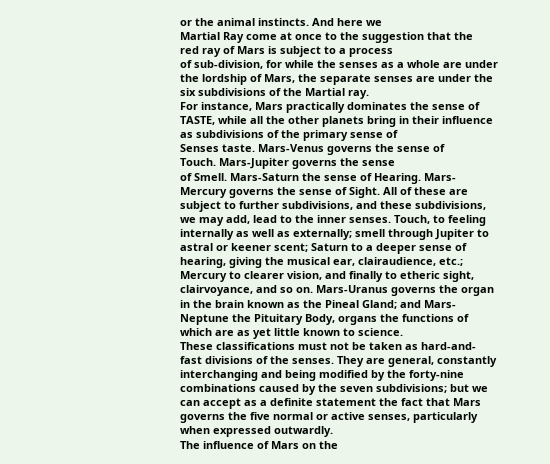or the animal instincts. And here we
Martial Ray come at once to the suggestion that the
red ray of Mars is subject to a process
of sub-division, for while the senses as a whole are under
the lordship of Mars, the separate senses are under the
six subdivisions of the Martial ray.
For instance, Mars practically dominates the sense of
TASTE, while all the other planets bring in their influence
as subdivisions of the primary sense of
Senses taste. Mars-Venus governs the sense of
Touch. Mars-Jupiter governs the sense
of Smell. Mars-Saturn the sense of Hearing. Mars-
Mercury governs the sense of Sight. All of these are
subject to further subdivisions, and these subdivisions,
we may add, lead to the inner senses. Touch, to feeling
internally as well as externally; smell through Jupiter to
astral or keener scent; Saturn to a deeper sense of
hearing, giving the musical ear, clairaudience, etc.;
Mercury to clearer vision, and finally to etheric sight,
clairvoyance, and so on. Mars-Uranus governs the organ
in the brain known as the Pineal Gland; and Mars-
Neptune the Pituitary Body, organs the functions of
which are as yet little known to science.
These classifications must not be taken as hard-and-
fast divisions of the senses. They are general, constantly
interchanging and being modified by the forty-nine
combinations caused by the seven subdivisions; but we
can accept as a definite statement the fact that Mars
governs the five normal or active senses, particularly
when expressed outwardly.
The influence of Mars on the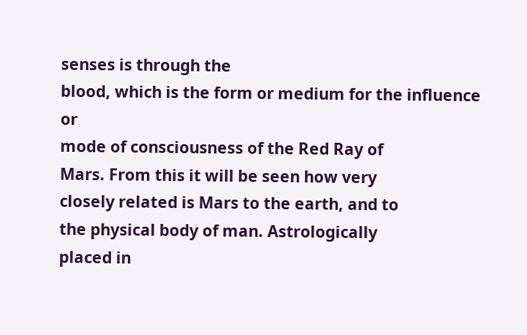senses is through the
blood, which is the form or medium for the influence or
mode of consciousness of the Red Ray of
Mars. From this it will be seen how very
closely related is Mars to the earth, and to
the physical body of man. Astrologically
placed in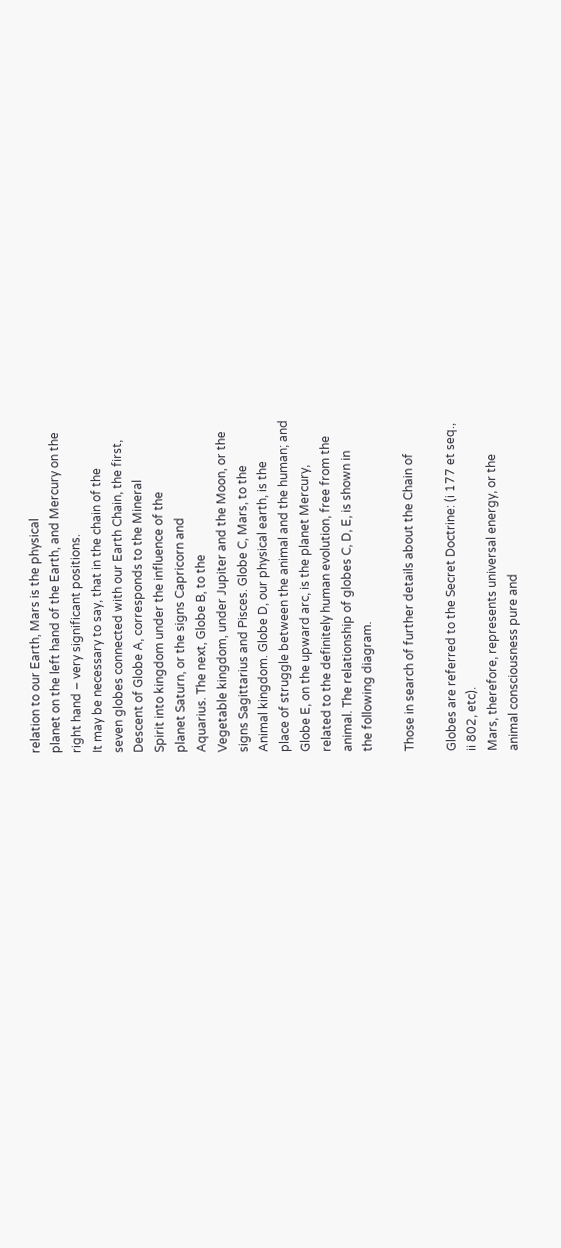relation to our Earth, Mars is the physical
planet on the left hand of the Earth, and Mercury on the
right hand – very significant positions.
It may be necessary to say, that in the chain of the
seven globes connected with our Earth Chain, the first,
Descent of Globe A, corresponds to the Mineral
Spirit into kingdom under the influence of the
planet Saturn, or the signs Capricorn and
Aquarius. The next, Globe B, to the
Vegetable kingdom, under Jupiter and the Moon, or the
signs Sagittarius and Pisces. Globe C, Mars, to the
Animal kingdom. Globe D, our physical earth, is the
place of struggle between the animal and the human; and
Globe E, on the upward arc, is the planet Mercury,
related to the definitely human evolution, free from the
animal. The relationship of globes C, D, E, is shown in
the following diagram.

Those in search of further details about the Chain of

Globes are referred to the Secret Doctrine: (i 177 et seq.,
ii 802, etc).
Mars, therefore, represents universal energy, or the
animal consciousness pure and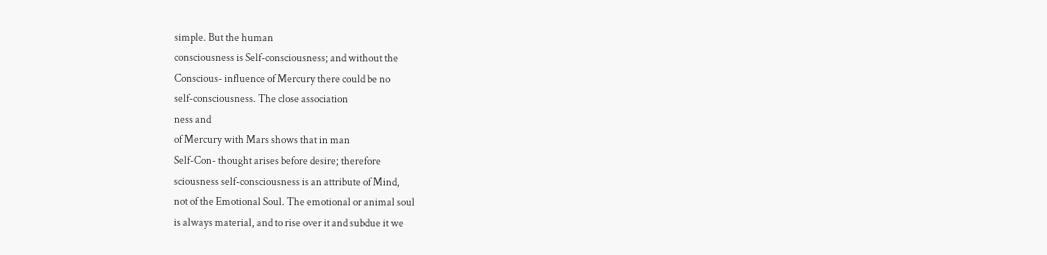simple. But the human
consciousness is Self-consciousness; and without the
Conscious- influence of Mercury there could be no
self-consciousness. The close association
ness and
of Mercury with Mars shows that in man
Self-Con- thought arises before desire; therefore
sciousness self-consciousness is an attribute of Mind,
not of the Emotional Soul. The emotional or animal soul
is always material, and to rise over it and subdue it we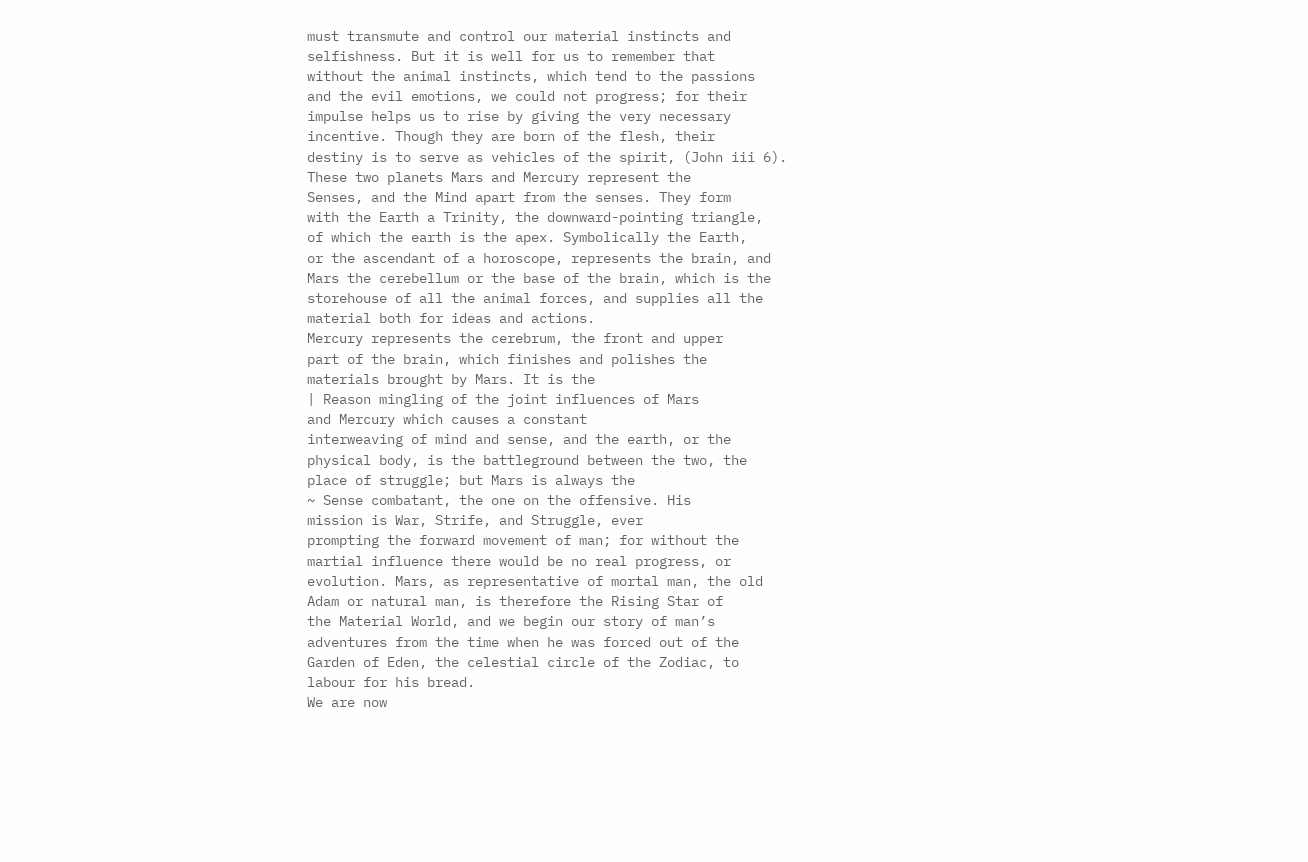must transmute and control our material instincts and
selfishness. But it is well for us to remember that
without the animal instincts, which tend to the passions
and the evil emotions, we could not progress; for their
impulse helps us to rise by giving the very necessary
incentive. Though they are born of the flesh, their
destiny is to serve as vehicles of the spirit, (John iii 6).
These two planets Mars and Mercury represent the
Senses, and the Mind apart from the senses. They form
with the Earth a Trinity, the downward-pointing triangle,
of which the earth is the apex. Symbolically the Earth,
or the ascendant of a horoscope, represents the brain, and
Mars the cerebellum or the base of the brain, which is the
storehouse of all the animal forces, and supplies all the
material both for ideas and actions.
Mercury represents the cerebrum, the front and upper
part of the brain, which finishes and polishes the
materials brought by Mars. It is the
| Reason mingling of the joint influences of Mars
and Mercury which causes a constant
interweaving of mind and sense, and the earth, or the
physical body, is the battleground between the two, the
place of struggle; but Mars is always the
~ Sense combatant, the one on the offensive. His
mission is War, Strife, and Struggle, ever
prompting the forward movement of man; for without the
martial influence there would be no real progress, or
evolution. Mars, as representative of mortal man, the old
Adam or natural man, is therefore the Rising Star of
the Material World, and we begin our story of man’s
adventures from the time when he was forced out of the
Garden of Eden, the celestial circle of the Zodiac, to
labour for his bread.
We are now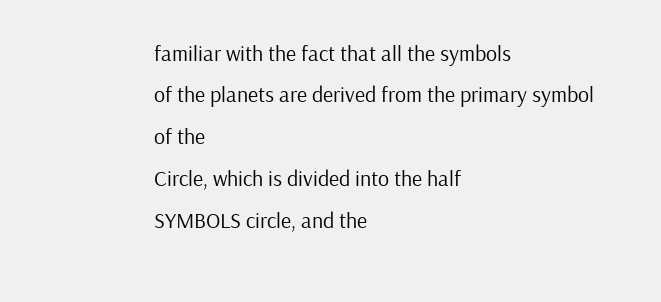familiar with the fact that all the symbols
of the planets are derived from the primary symbol of the
Circle, which is divided into the half
SYMBOLS circle, and the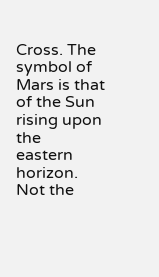Cross. The symbol of
Mars is that of the Sun rising upon the
eastern horizon. Not the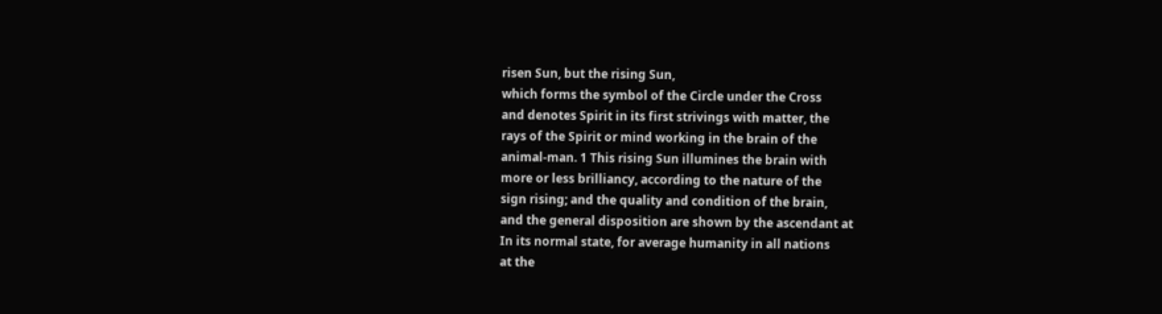risen Sun, but the rising Sun,
which forms the symbol of the Circle under the Cross
and denotes Spirit in its first strivings with matter, the
rays of the Spirit or mind working in the brain of the
animal-man. 1 This rising Sun illumines the brain with
more or less brilliancy, according to the nature of the
sign rising; and the quality and condition of the brain,
and the general disposition are shown by the ascendant at
In its normal state, for average humanity in all nations
at the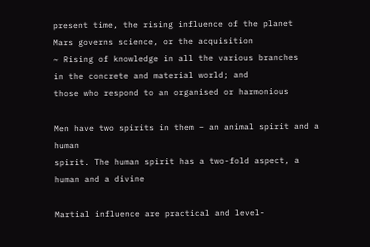present time, the rising influence of the planet
Mars governs science, or the acquisition
~ Rising of knowledge in all the various branches
in the concrete and material world; and
those who respond to an organised or harmonious

Men have two spirits in them – an animal spirit and a human
spirit. The human spirit has a two-fold aspect, a human and a divine

Martial influence are practical and level-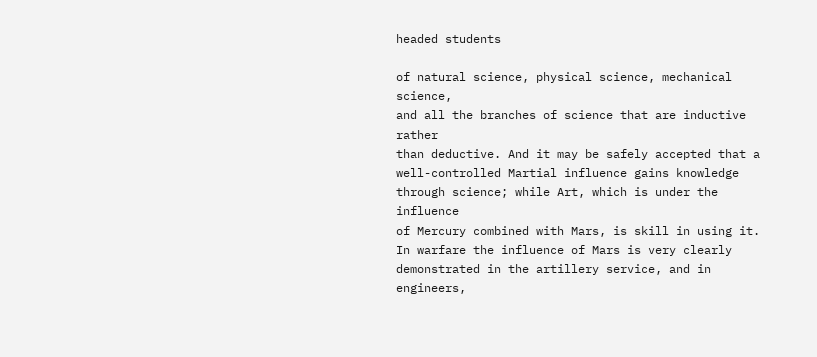headed students

of natural science, physical science, mechanical science,
and all the branches of science that are inductive rather
than deductive. And it may be safely accepted that a
well-controlled Martial influence gains knowledge
through science; while Art, which is under the influence
of Mercury combined with Mars, is skill in using it.
In warfare the influence of Mars is very clearly
demonstrated in the artillery service, and in engineers,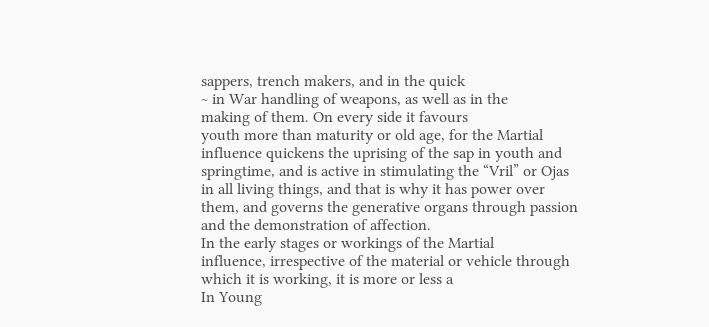sappers, trench makers, and in the quick
~ in War handling of weapons, as well as in the
making of them. On every side it favours
youth more than maturity or old age, for the Martial
influence quickens the uprising of the sap in youth and
springtime, and is active in stimulating the “Vril” or Ojas
in all living things, and that is why it has power over
them, and governs the generative organs through passion
and the demonstration of affection.
In the early stages or workings of the Martial
influence, irrespective of the material or vehicle through
which it is working, it is more or less a
In Young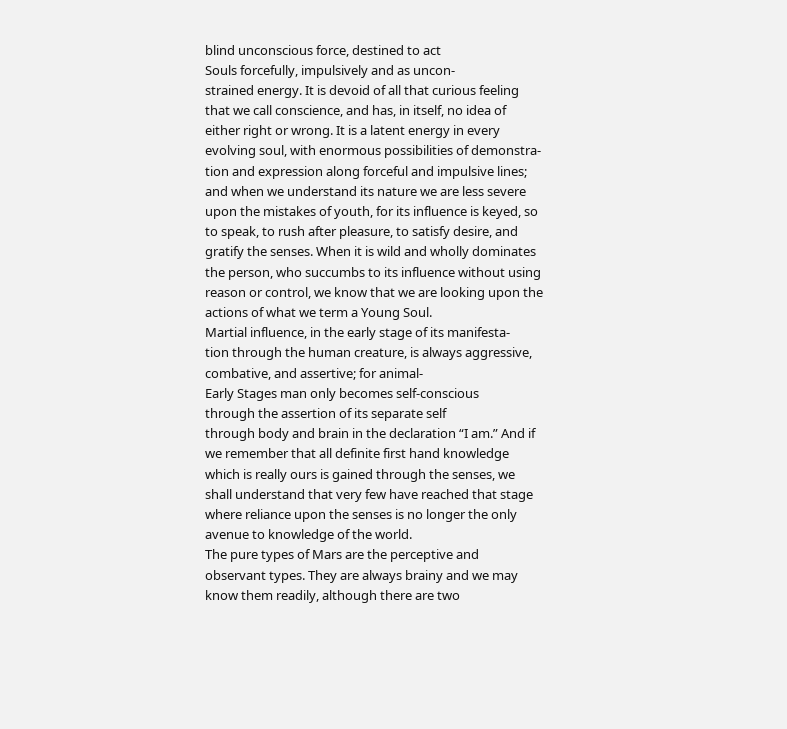blind unconscious force, destined to act
Souls forcefully, impulsively and as uncon-
strained energy. It is devoid of all that curious feeling
that we call conscience, and has, in itself, no idea of
either right or wrong. It is a latent energy in every
evolving soul, with enormous possibilities of demonstra-
tion and expression along forceful and impulsive lines;
and when we understand its nature we are less severe
upon the mistakes of youth, for its influence is keyed, so
to speak, to rush after pleasure, to satisfy desire, and
gratify the senses. When it is wild and wholly dominates
the person, who succumbs to its influence without using
reason or control, we know that we are looking upon the
actions of what we term a Young Soul.
Martial influence, in the early stage of its manifesta-
tion through the human creature, is always aggressive,
combative, and assertive; for animal-
Early Stages man only becomes self-conscious
through the assertion of its separate self
through body and brain in the declaration “I am.” And if
we remember that all definite first hand knowledge
which is really ours is gained through the senses, we
shall understand that very few have reached that stage
where reliance upon the senses is no longer the only
avenue to knowledge of the world.
The pure types of Mars are the perceptive and
observant types. They are always brainy and we may
know them readily, although there are two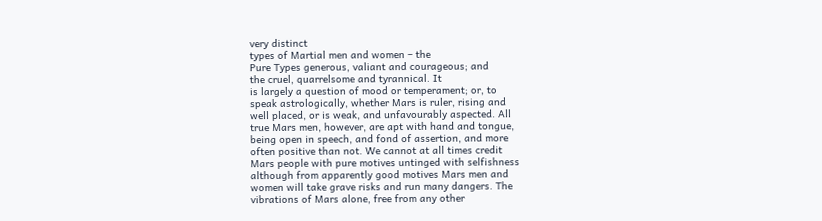very distinct
types of Martial men and women – the
Pure Types generous, valiant and courageous; and
the cruel, quarrelsome and tyrannical. It
is largely a question of mood or temperament; or, to
speak astrologically, whether Mars is ruler, rising and
well placed, or is weak, and unfavourably aspected. All
true Mars men, however, are apt with hand and tongue,
being open in speech, and fond of assertion, and more
often positive than not. We cannot at all times credit
Mars people with pure motives untinged with selfishness
although from apparently good motives Mars men and
women will take grave risks and run many dangers. The
vibrations of Mars alone, free from any other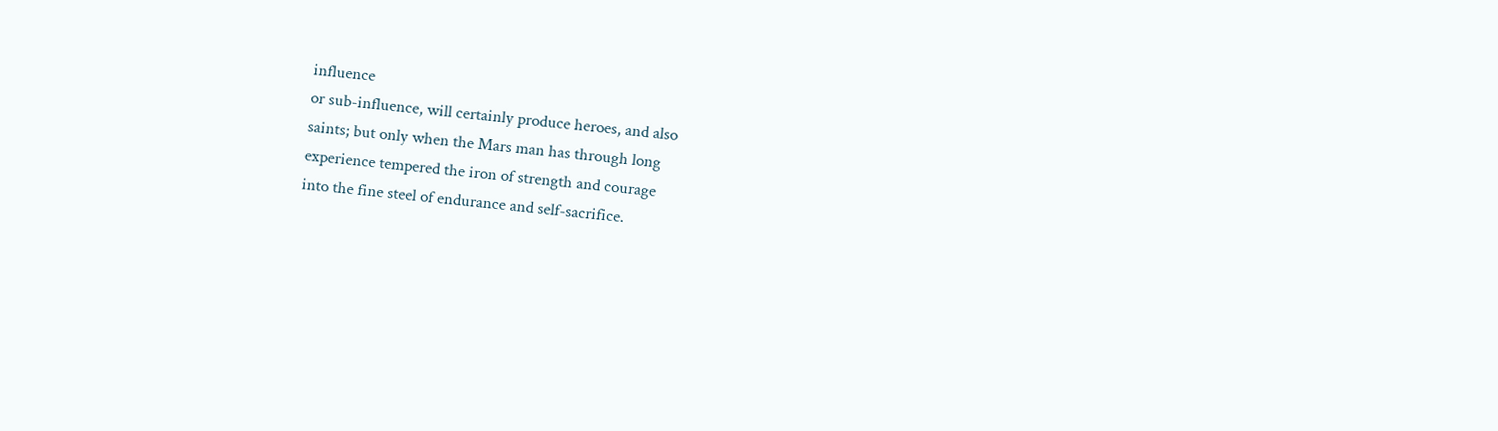influence
or sub-influence, will certainly produce heroes, and also
saints; but only when the Mars man has through long
experience tempered the iron of strength and courage
into the fine steel of endurance and self-sacrifice.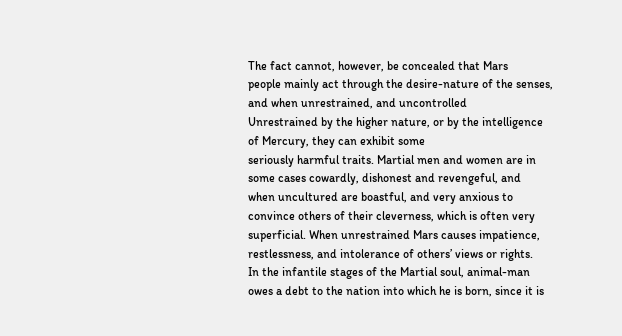The fact cannot, however, be concealed that Mars
people mainly act through the desire-nature of the senses,
and when unrestrained, and uncontrolled
Unrestrained by the higher nature, or by the intelligence
of Mercury, they can exhibit some
seriously harmful traits. Martial men and women are in
some cases cowardly, dishonest and revengeful, and
when uncultured are boastful, and very anxious to
convince others of their cleverness, which is often very
superficial. When unrestrained Mars causes impatience,
restlessness, and intolerance of others’ views or rights.
In the infantile stages of the Martial soul, animal-man
owes a debt to the nation into which he is born, since it is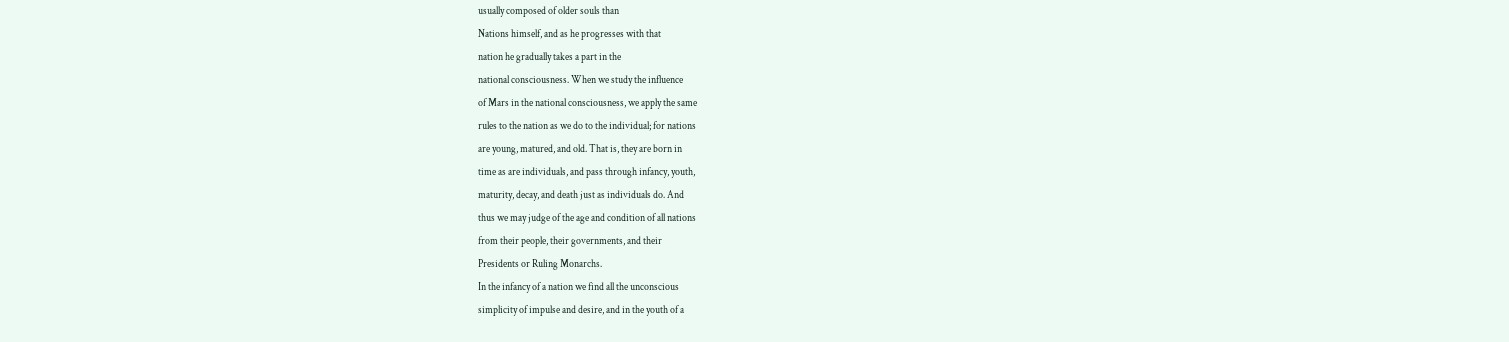usually composed of older souls than
Nations himself, and as he progresses with that
nation he gradually takes a part in the
national consciousness. When we study the influence
of Mars in the national consciousness, we apply the same
rules to the nation as we do to the individual; for nations
are young, matured, and old. That is, they are born in
time as are individuals, and pass through infancy, youth,
maturity, decay, and death just as individuals do. And
thus we may judge of the age and condition of all nations
from their people, their governments, and their
Presidents or Ruling Monarchs.
In the infancy of a nation we find all the unconscious
simplicity of impulse and desire, and in the youth of a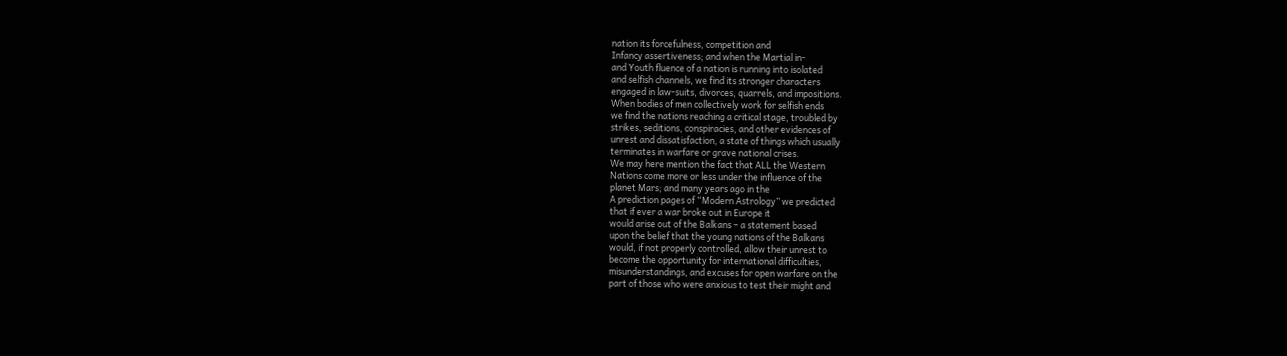nation its forcefulness, competition and
Infancy assertiveness; and when the Martial in-
and Youth fluence of a nation is running into isolated
and selfish channels, we find its stronger characters
engaged in law-suits, divorces, quarrels, and impositions.
When bodies of men collectively work for selfish ends
we find the nations reaching a critical stage, troubled by
strikes, seditions, conspiracies, and other evidences of
unrest and dissatisfaction, a state of things which usually
terminates in warfare or grave national crises.
We may here mention the fact that ALL the Western
Nations come more or less under the influence of the
planet Mars; and many years ago in the
A prediction pages of “Modern Astrology” we predicted
that if ever a war broke out in Europe it
would arise out of the Balkans – a statement based
upon the belief that the young nations of the Balkans
would, if not properly controlled, allow their unrest to
become the opportunity for international difficulties,
misunderstandings, and excuses for open warfare on the
part of those who were anxious to test their might and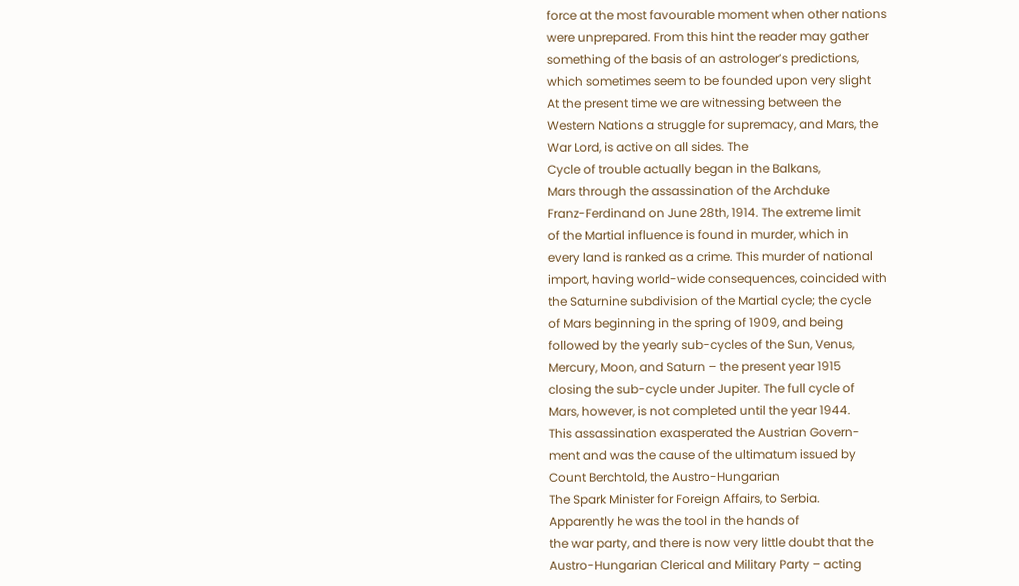force at the most favourable moment when other nations
were unprepared. From this hint the reader may gather
something of the basis of an astrologer’s predictions,
which sometimes seem to be founded upon very slight
At the present time we are witnessing between the
Western Nations a struggle for supremacy, and Mars, the
War Lord, is active on all sides. The
Cycle of trouble actually began in the Balkans,
Mars through the assassination of the Archduke
Franz-Ferdinand on June 28th, 1914. The extreme limit
of the Martial influence is found in murder, which in
every land is ranked as a crime. This murder of national
import, having world-wide consequences, coincided with
the Saturnine subdivision of the Martial cycle; the cycle
of Mars beginning in the spring of 1909, and being
followed by the yearly sub-cycles of the Sun, Venus,
Mercury, Moon, and Saturn – the present year 1915
closing the sub-cycle under Jupiter. The full cycle of
Mars, however, is not completed until the year 1944.
This assassination exasperated the Austrian Govern-
ment and was the cause of the ultimatum issued by
Count Berchtold, the Austro-Hungarian
The Spark Minister for Foreign Affairs, to Serbia.
Apparently he was the tool in the hands of
the war party, and there is now very little doubt that the
Austro-Hungarian Clerical and Military Party – acting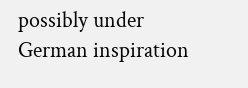possibly under German inspiration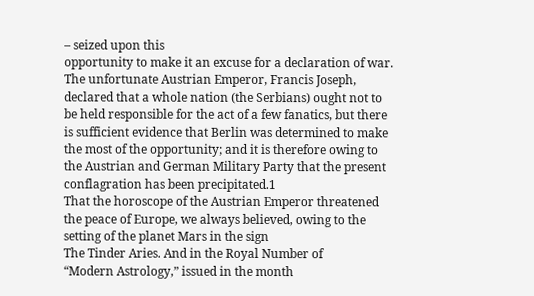– seized upon this
opportunity to make it an excuse for a declaration of war.
The unfortunate Austrian Emperor, Francis Joseph,
declared that a whole nation (the Serbians) ought not to
be held responsible for the act of a few fanatics, but there
is sufficient evidence that Berlin was determined to make
the most of the opportunity; and it is therefore owing to
the Austrian and German Military Party that the present
conflagration has been precipitated.1
That the horoscope of the Austrian Emperor threatened
the peace of Europe, we always believed, owing to the
setting of the planet Mars in the sign
The Tinder Aries. And in the Royal Number of
“Modern Astrology,” issued in the month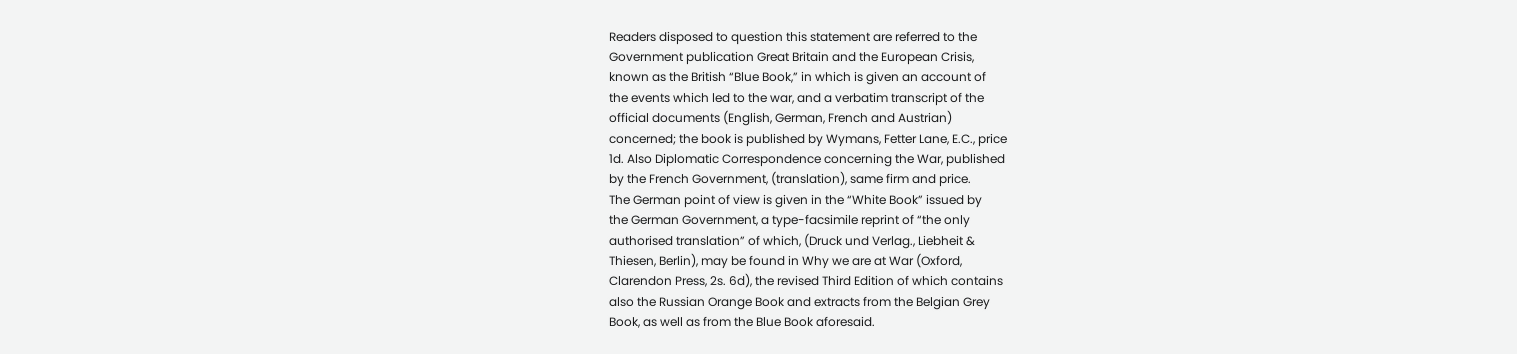Readers disposed to question this statement are referred to the
Government publication Great Britain and the European Crisis,
known as the British “Blue Book,” in which is given an account of
the events which led to the war, and a verbatim transcript of the
official documents (English, German, French and Austrian)
concerned; the book is published by Wymans, Fetter Lane, E.C., price
1d. Also Diplomatic Correspondence concerning the War, published
by the French Government, (translation), same firm and price.
The German point of view is given in the “White Book” issued by
the German Government, a type-facsimile reprint of “the only
authorised translation” of which, (Druck und Verlag., Liebheit &
Thiesen, Berlin), may be found in Why we are at War (Oxford,
Clarendon Press, 2s. 6d), the revised Third Edition of which contains
also the Russian Orange Book and extracts from the Belgian Grey
Book, as well as from the Blue Book aforesaid.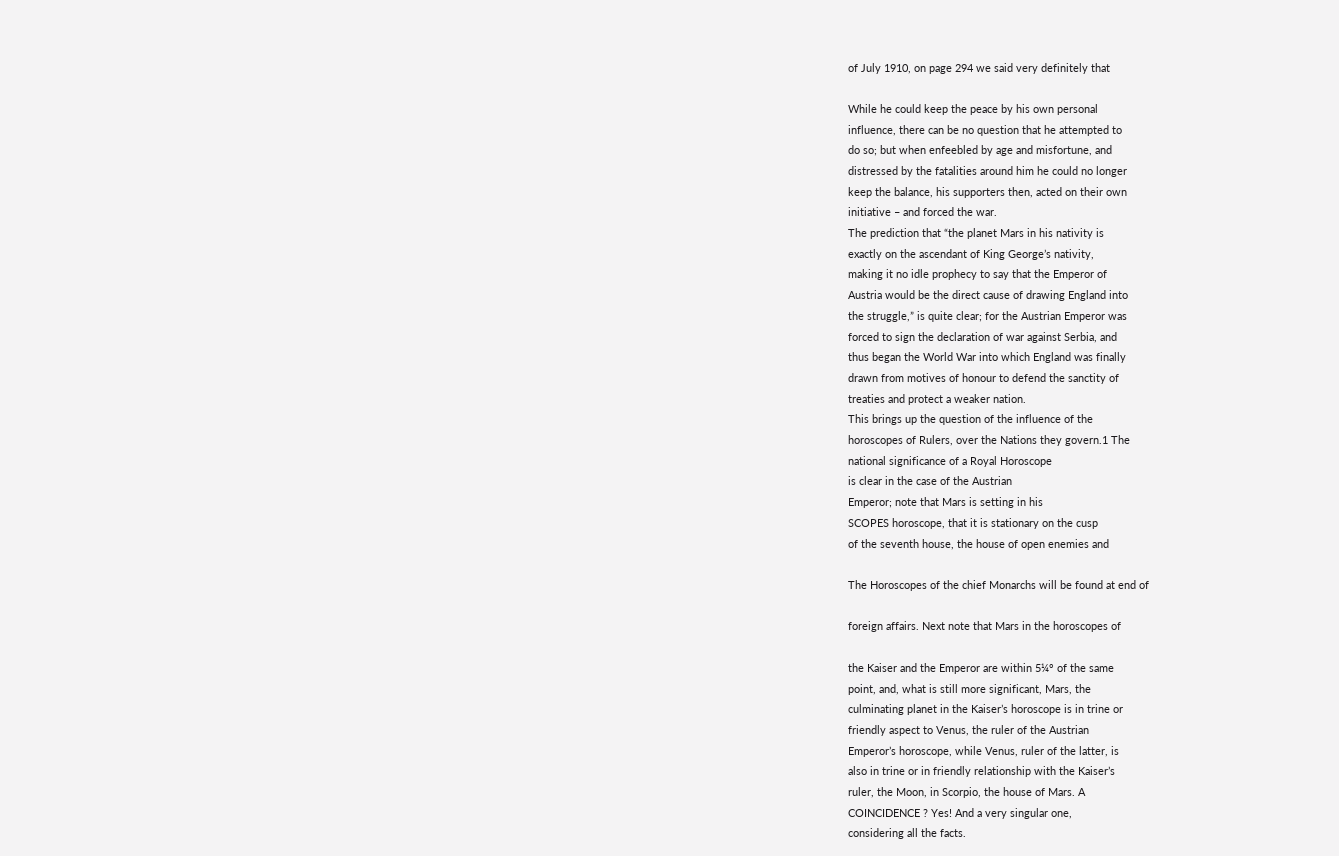of July 1910, on page 294 we said very definitely that

While he could keep the peace by his own personal
influence, there can be no question that he attempted to
do so; but when enfeebled by age and misfortune, and
distressed by the fatalities around him he could no longer
keep the balance, his supporters then, acted on their own
initiative – and forced the war.
The prediction that “the planet Mars in his nativity is
exactly on the ascendant of King George’s nativity,
making it no idle prophecy to say that the Emperor of
Austria would be the direct cause of drawing England into
the struggle,” is quite clear; for the Austrian Emperor was
forced to sign the declaration of war against Serbia, and
thus began the World War into which England was finally
drawn from motives of honour to defend the sanctity of
treaties and protect a weaker nation.
This brings up the question of the influence of the
horoscopes of Rulers, over the Nations they govern.1 The
national significance of a Royal Horoscope
is clear in the case of the Austrian
Emperor; note that Mars is setting in his
SCOPES horoscope, that it is stationary on the cusp
of the seventh house, the house of open enemies and

The Horoscopes of the chief Monarchs will be found at end of

foreign affairs. Next note that Mars in the horoscopes of

the Kaiser and the Emperor are within 5¼° of the same
point, and, what is still more significant, Mars, the
culminating planet in the Kaiser’s horoscope is in trine or
friendly aspect to Venus, the ruler of the Austrian
Emperor’s horoscope, while Venus, ruler of the latter, is
also in trine or in friendly relationship with the Kaiser’s
ruler, the Moon, in Scorpio, the house of Mars. A
COINCIDENCE ? Yes! And a very singular one,
considering all the facts.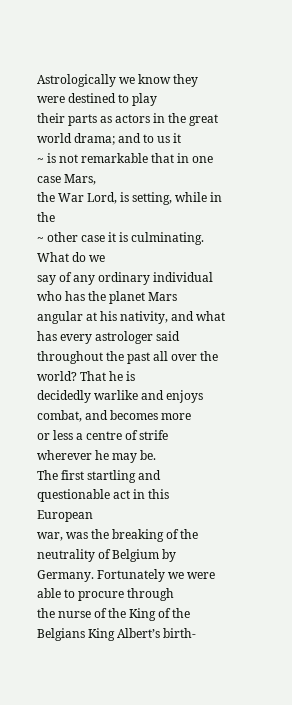Astrologically we know they were destined to play
their parts as actors in the great world drama; and to us it
~ is not remarkable that in one case Mars,
the War Lord, is setting, while in the
~ other case it is culminating. What do we
say of any ordinary individual who has the planet Mars
angular at his nativity, and what has every astrologer said
throughout the past all over the world? That he is
decidedly warlike and enjoys combat, and becomes more
or less a centre of strife wherever he may be.
The first startling and questionable act in this European
war, was the breaking of the neutrality of Belgium by
Germany. Fortunately we were able to procure through
the nurse of the King of the Belgians King Albert’s birth-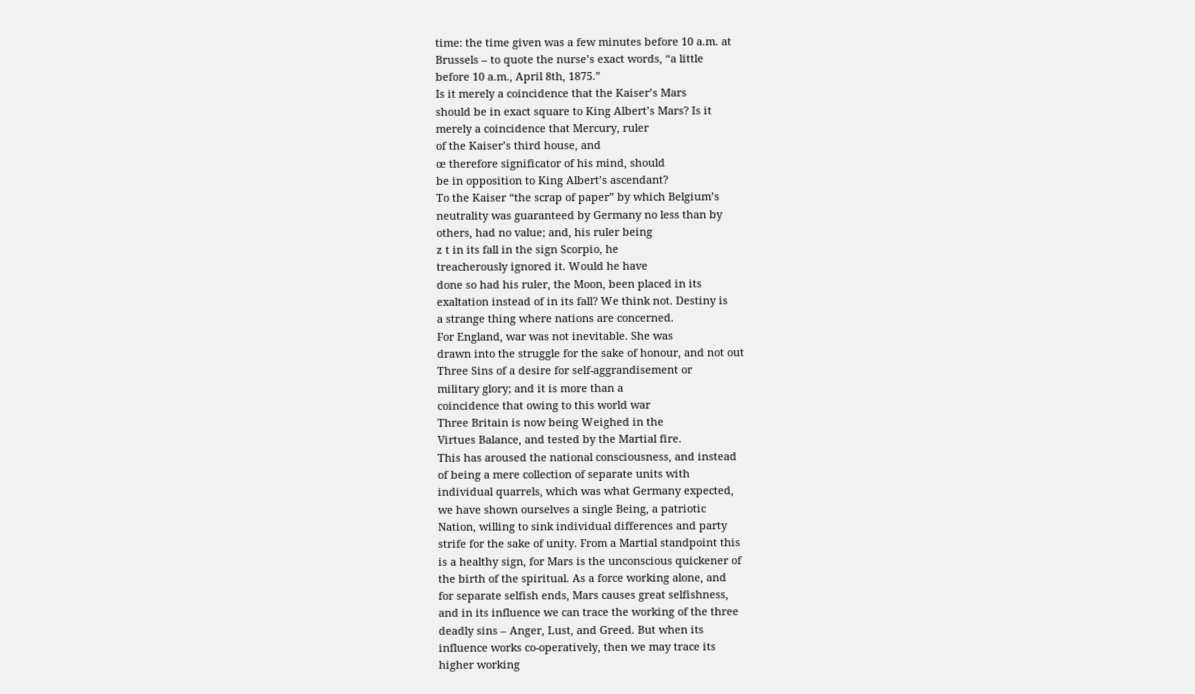time: the time given was a few minutes before 10 a.m. at
Brussels – to quote the nurse’s exact words, “a little
before 10 a.m., April 8th, 1875.”
Is it merely a coincidence that the Kaiser’s Mars
should be in exact square to King Albert’s Mars? Is it
merely a coincidence that Mercury, ruler
of the Kaiser’s third house, and
œ therefore significator of his mind, should
be in opposition to King Albert’s ascendant?
To the Kaiser “the scrap of paper” by which Belgium’s
neutrality was guaranteed by Germany no less than by
others, had no value; and, his ruler being
z t in its fall in the sign Scorpio, he
treacherously ignored it. Would he have
done so had his ruler, the Moon, been placed in its
exaltation instead of in its fall? We think not. Destiny is
a strange thing where nations are concerned.
For England, war was not inevitable. She was
drawn into the struggle for the sake of honour, and not out
Three Sins of a desire for self-aggrandisement or
military glory; and it is more than a
coincidence that owing to this world war
Three Britain is now being Weighed in the
Virtues Balance, and tested by the Martial fire.
This has aroused the national consciousness, and instead
of being a mere collection of separate units with
individual quarrels, which was what Germany expected,
we have shown ourselves a single Being, a patriotic
Nation, willing to sink individual differences and party
strife for the sake of unity. From a Martial standpoint this
is a healthy sign, for Mars is the unconscious quickener of
the birth of the spiritual. As a force working alone, and
for separate selfish ends, Mars causes great selfishness,
and in its influence we can trace the working of the three
deadly sins – Anger, Lust, and Greed. But when its
influence works co-operatively, then we may trace its
higher working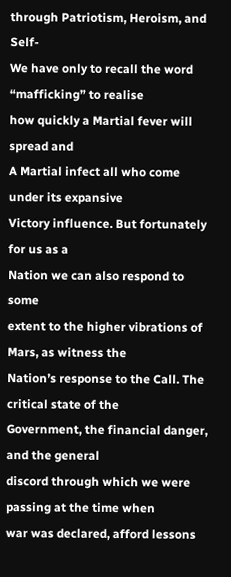through Patriotism, Heroism, and Self-
We have only to recall the word “mafficking” to realise
how quickly a Martial fever will spread and
A Martial infect all who come under its expansive
Victory influence. But fortunately for us as a
Nation we can also respond to some
extent to the higher vibrations of Mars, as witness the
Nation’s response to the Call. The critical state of the
Government, the financial danger, and the general
discord through which we were passing at the time when
war was declared, afford lessons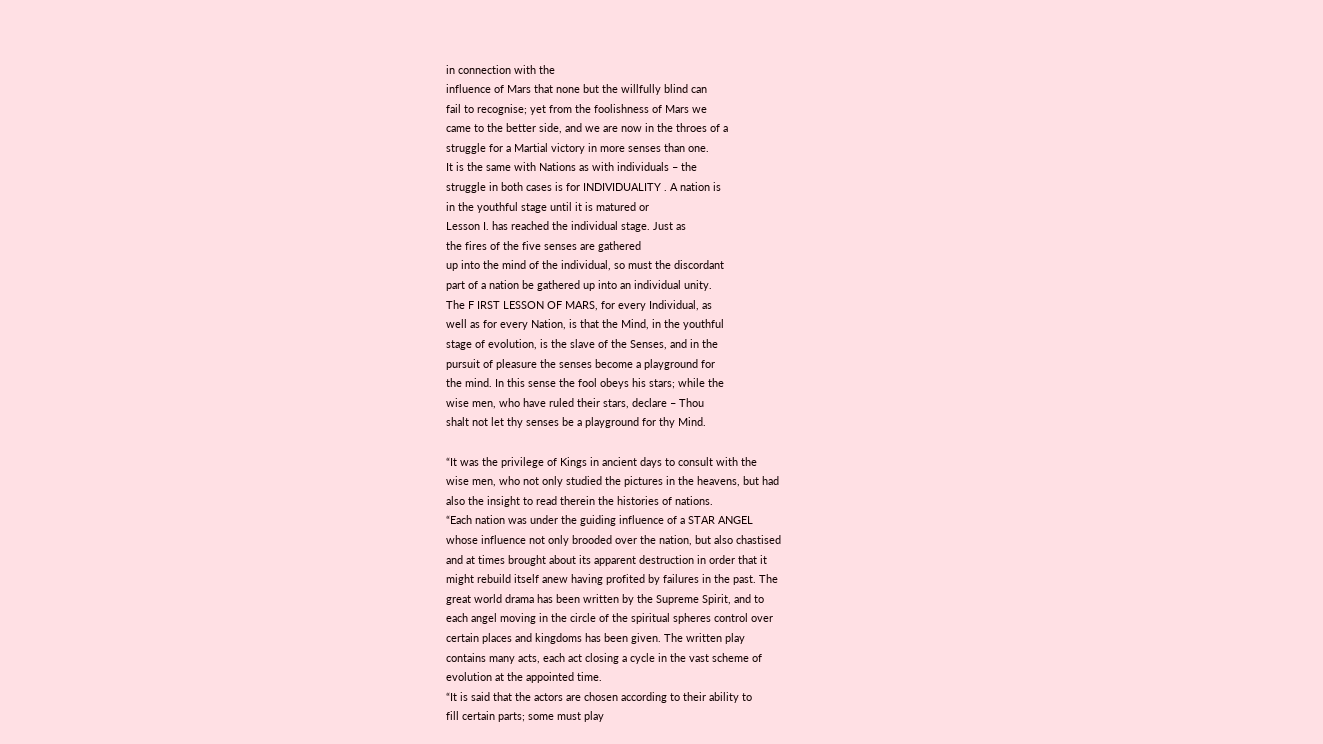in connection with the
influence of Mars that none but the willfully blind can
fail to recognise; yet from the foolishness of Mars we
came to the better side, and we are now in the throes of a
struggle for a Martial victory in more senses than one.
It is the same with Nations as with individuals – the
struggle in both cases is for INDIVIDUALITY . A nation is
in the youthful stage until it is matured or
Lesson I. has reached the individual stage. Just as
the fires of the five senses are gathered
up into the mind of the individual, so must the discordant
part of a nation be gathered up into an individual unity.
The F IRST LESSON OF MARS, for every Individual, as
well as for every Nation, is that the Mind, in the youthful
stage of evolution, is the slave of the Senses, and in the
pursuit of pleasure the senses become a playground for
the mind. In this sense the fool obeys his stars; while the
wise men, who have ruled their stars, declare – Thou
shalt not let thy senses be a playground for thy Mind.

“It was the privilege of Kings in ancient days to consult with the
wise men, who not only studied the pictures in the heavens, but had
also the insight to read therein the histories of nations.
“Each nation was under the guiding influence of a STAR ANGEL
whose influence not only brooded over the nation, but also chastised
and at times brought about its apparent destruction in order that it
might rebuild itself anew having profited by failures in the past. The
great world drama has been written by the Supreme Spirit, and to
each angel moving in the circle of the spiritual spheres control over
certain places and kingdoms has been given. The written play
contains many acts, each act closing a cycle in the vast scheme of
evolution at the appointed time.
“It is said that the actors are chosen according to their ability to
fill certain parts; some must play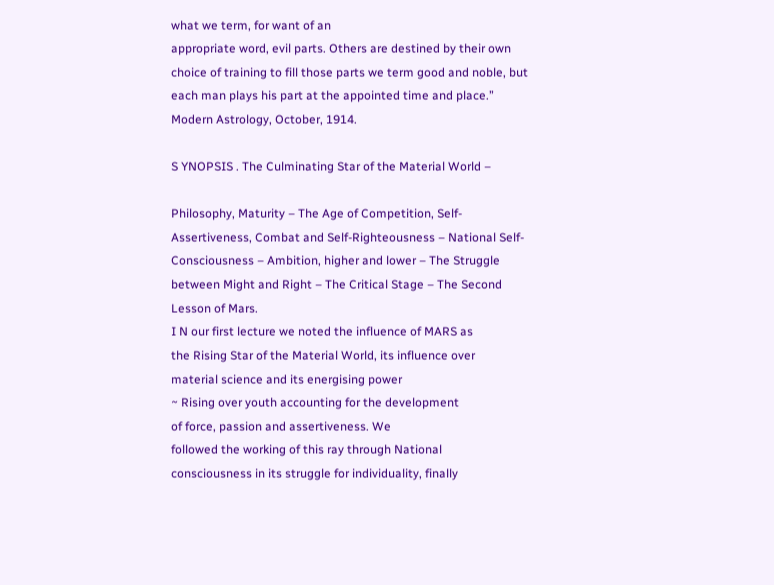what we term, for want of an
appropriate word, evil parts. Others are destined by their own
choice of training to fill those parts we term good and noble, but
each man plays his part at the appointed time and place.”
Modern Astrology, October, 1914.

S YNOPSIS . The Culminating Star of the Material World –

Philosophy, Maturity – The Age of Competition, Self-
Assertiveness, Combat and Self-Righteousness – National Self-
Consciousness – Ambition, higher and lower – The Struggle
between Might and Right – The Critical Stage – The Second
Lesson of Mars.
I N our first lecture we noted the influence of MARS as
the Rising Star of the Material World, its influence over
material science and its energising power
~ Rising over youth accounting for the development
of force, passion and assertiveness. We
followed the working of this ray through National
consciousness in its struggle for individuality, finally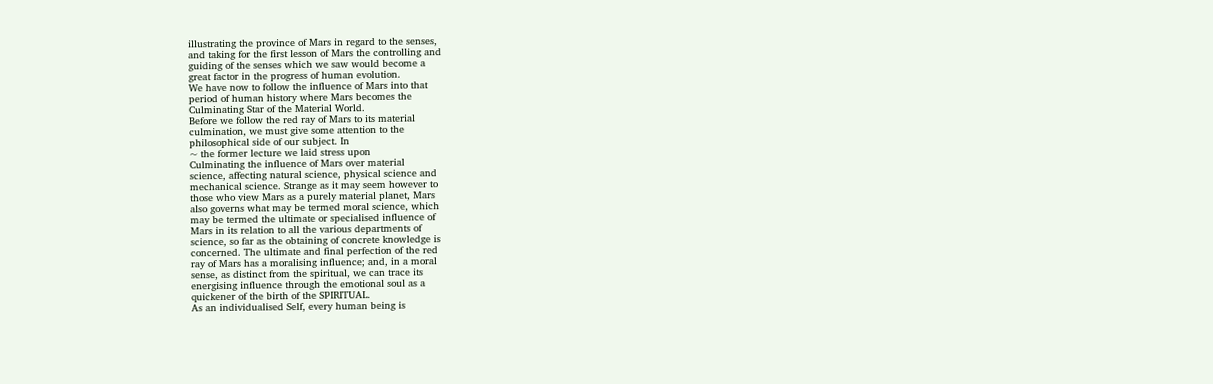illustrating the province of Mars in regard to the senses,
and taking for the first lesson of Mars the controlling and
guiding of the senses which we saw would become a
great factor in the progress of human evolution.
We have now to follow the influence of Mars into that
period of human history where Mars becomes the
Culminating Star of the Material World.
Before we follow the red ray of Mars to its material
culmination, we must give some attention to the
philosophical side of our subject. In
~ the former lecture we laid stress upon
Culminating the influence of Mars over material
science, affecting natural science, physical science and
mechanical science. Strange as it may seem however to
those who view Mars as a purely material planet, Mars
also governs what may be termed moral science, which
may be termed the ultimate or specialised influence of
Mars in its relation to all the various departments of
science, so far as the obtaining of concrete knowledge is
concerned. The ultimate and final perfection of the red
ray of Mars has a moralising influence; and, in a moral
sense, as distinct from the spiritual, we can trace its
energising influence through the emotional soul as a
quickener of the birth of the SPIRITUAL.
As an individualised Self, every human being is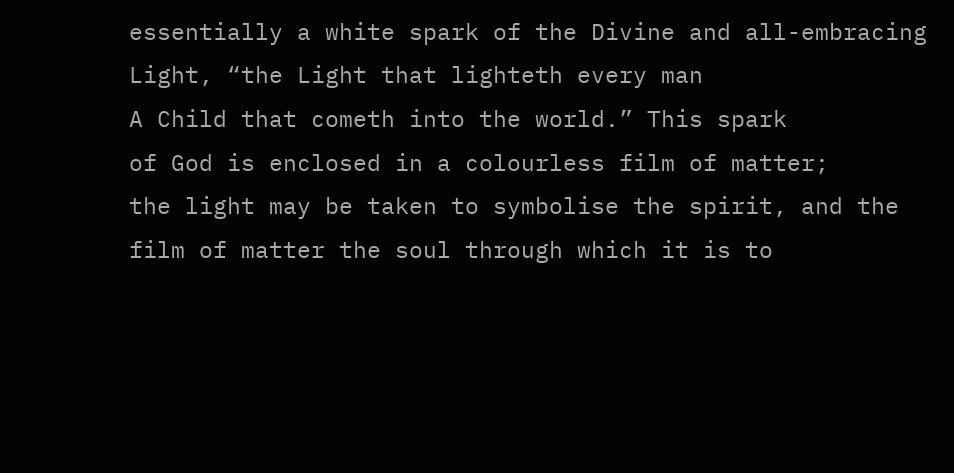essentially a white spark of the Divine and all-embracing
Light, “the Light that lighteth every man
A Child that cometh into the world.” This spark
of God is enclosed in a colourless film of matter;
the light may be taken to symbolise the spirit, and the
film of matter the soul through which it is to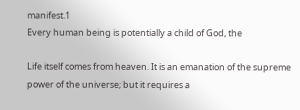manifest.1
Every human being is potentially a child of God, the

Life itself comes from heaven. It is an emanation of the supreme
power of the universe; but it requires a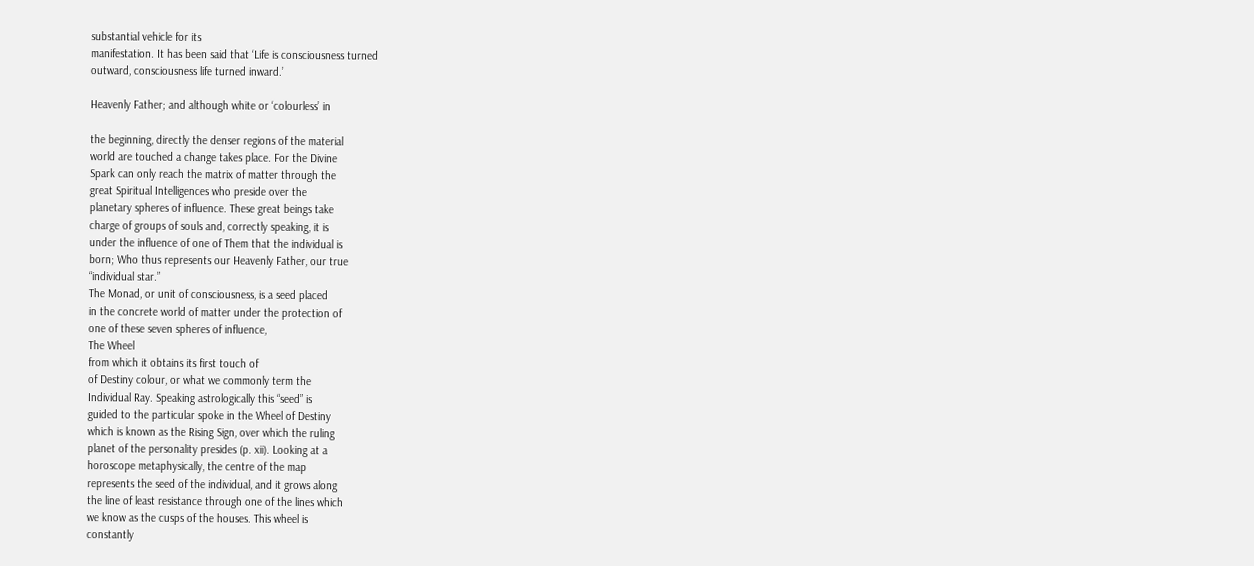substantial vehicle for its
manifestation. It has been said that ‘Life is consciousness turned
outward, consciousness life turned inward.’

Heavenly Father; and although white or ‘colourless’ in

the beginning, directly the denser regions of the material
world are touched a change takes place. For the Divine
Spark can only reach the matrix of matter through the
great Spiritual Intelligences who preside over the
planetary spheres of influence. These great beings take
charge of groups of souls and, correctly speaking, it is
under the influence of one of Them that the individual is
born; Who thus represents our Heavenly Father, our true
“individual star.”
The Monad, or unit of consciousness, is a seed placed
in the concrete world of matter under the protection of
one of these seven spheres of influence,
The Wheel
from which it obtains its first touch of
of Destiny colour, or what we commonly term the
Individual Ray. Speaking astrologically this “seed” is
guided to the particular spoke in the Wheel of Destiny
which is known as the Rising Sign, over which the ruling
planet of the personality presides (p. xii). Looking at a
horoscope metaphysically, the centre of the map
represents the seed of the individual, and it grows along
the line of least resistance through one of the lines which
we know as the cusps of the houses. This wheel is
constantly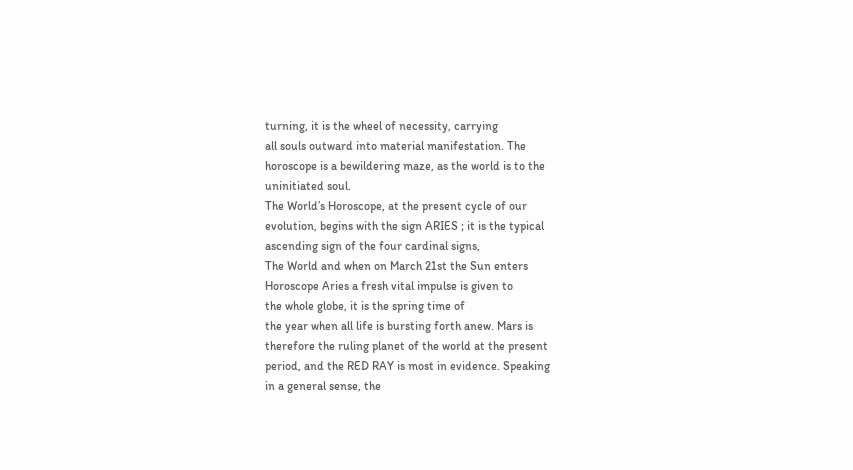turning, it is the wheel of necessity, carrying
all souls outward into material manifestation. The
horoscope is a bewildering maze, as the world is to the
uninitiated soul.
The World’s Horoscope, at the present cycle of our
evolution, begins with the sign ARIES ; it is the typical
ascending sign of the four cardinal signs,
The World and when on March 21st the Sun enters
Horoscope Aries a fresh vital impulse is given to
the whole globe, it is the spring time of
the year when all life is bursting forth anew. Mars is
therefore the ruling planet of the world at the present
period, and the RED RAY is most in evidence. Speaking
in a general sense, the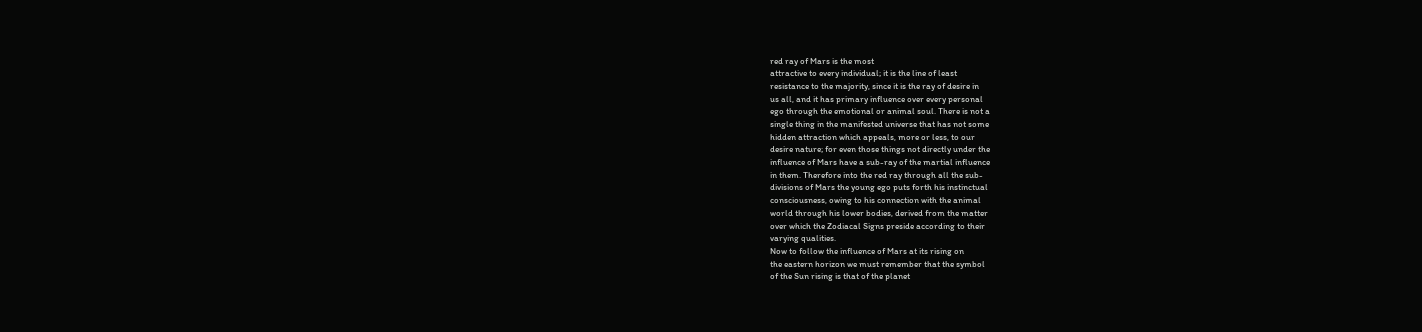red ray of Mars is the most
attractive to every individual; it is the line of least
resistance to the majority, since it is the ray of desire in
us all, and it has primary influence over every personal
ego through the emotional or animal soul. There is not a
single thing in the manifested universe that has not some
hidden attraction which appeals, more or less, to our
desire nature; for even those things not directly under the
influence of Mars have a sub-ray of the martial influence
in them. Therefore into the red ray through all the sub-
divisions of Mars the young ego puts forth his instinctual
consciousness, owing to his connection with the animal
world through his lower bodies, derived from the matter
over which the Zodiacal Signs preside according to their
varying qualities.
Now to follow the influence of Mars at its rising on
the eastern horizon we must remember that the symbol
of the Sun rising is that of the planet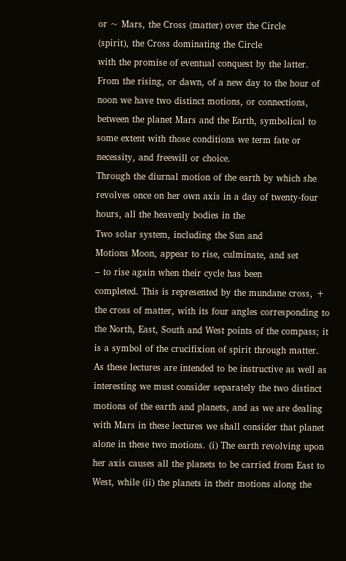or ~ Mars, the Cross (matter) over the Circle
(spirit), the Cross dominating the Circle
with the promise of eventual conquest by the latter.
From the rising, or dawn, of a new day to the hour of
noon we have two distinct motions, or connections,
between the planet Mars and the Earth, symbolical to
some extent with those conditions we term fate or
necessity, and freewill or choice.
Through the diurnal motion of the earth by which she
revolves once on her own axis in a day of twenty-four
hours, all the heavenly bodies in the
Two solar system, including the Sun and
Motions Moon, appear to rise, culminate, and set
– to rise again when their cycle has been
completed. This is represented by the mundane cross, +
the cross of matter, with its four angles corresponding to
the North, East, South and West points of the compass; it
is a symbol of the crucifixion of spirit through matter.
As these lectures are intended to be instructive as well as
interesting we must consider separately the two distinct
motions of the earth and planets, and as we are dealing
with Mars in these lectures we shall consider that planet
alone in these two motions. (i) The earth revolving upon
her axis causes all the planets to be carried from East to
West, while (ii) the planets in their motions along the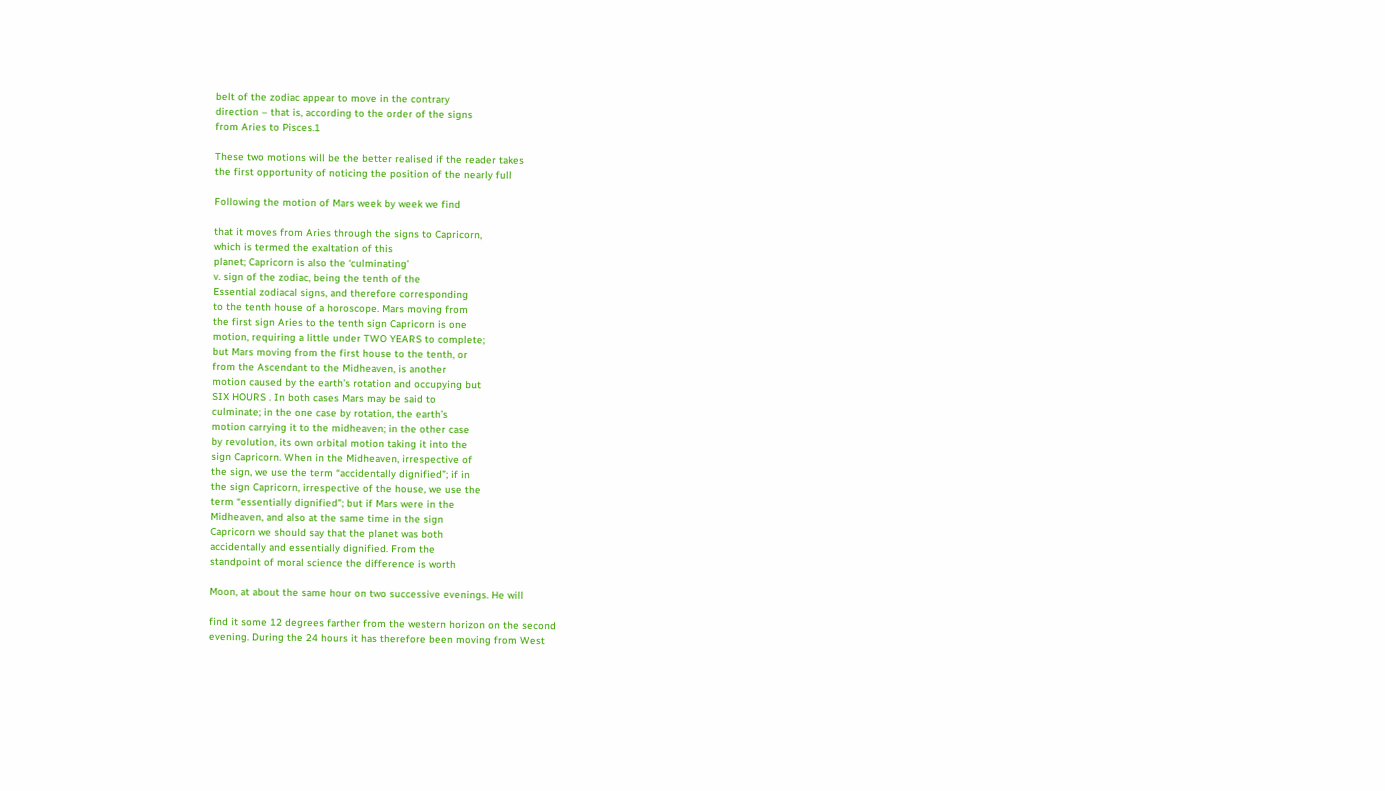belt of the zodiac appear to move in the contrary
direction – that is, according to the order of the signs
from Aries to Pisces.1

These two motions will be the better realised if the reader takes
the first opportunity of noticing the position of the nearly full

Following the motion of Mars week by week we find

that it moves from Aries through the signs to Capricorn,
which is termed the exaltation of this
planet; Capricorn is also the ‘culminating’
v. sign of the zodiac, being the tenth of the
Essential zodiacal signs, and therefore corresponding
to the tenth house of a horoscope. Mars moving from
the first sign Aries to the tenth sign Capricorn is one
motion, requiring a little under TWO YEARS to complete;
but Mars moving from the first house to the tenth, or
from the Ascendant to the Midheaven, is another
motion caused by the earth’s rotation and occupying but
SIX HOURS . In both cases Mars may be said to
culminate; in the one case by rotation, the earth’s
motion carrying it to the midheaven; in the other case
by revolution, its own orbital motion taking it into the
sign Capricorn. When in the Midheaven, irrespective of
the sign, we use the term “accidentally dignified”; if in
the sign Capricorn, irrespective of the house, we use the
term “essentially dignified”; but if Mars were in the
Midheaven, and also at the same time in the sign
Capricorn we should say that the planet was both
accidentally and essentially dignified. From the
standpoint of moral science the difference is worth

Moon, at about the same hour on two successive evenings. He will

find it some 12 degrees farther from the western horizon on the second
evening. During the 24 hours it has therefore been moving from West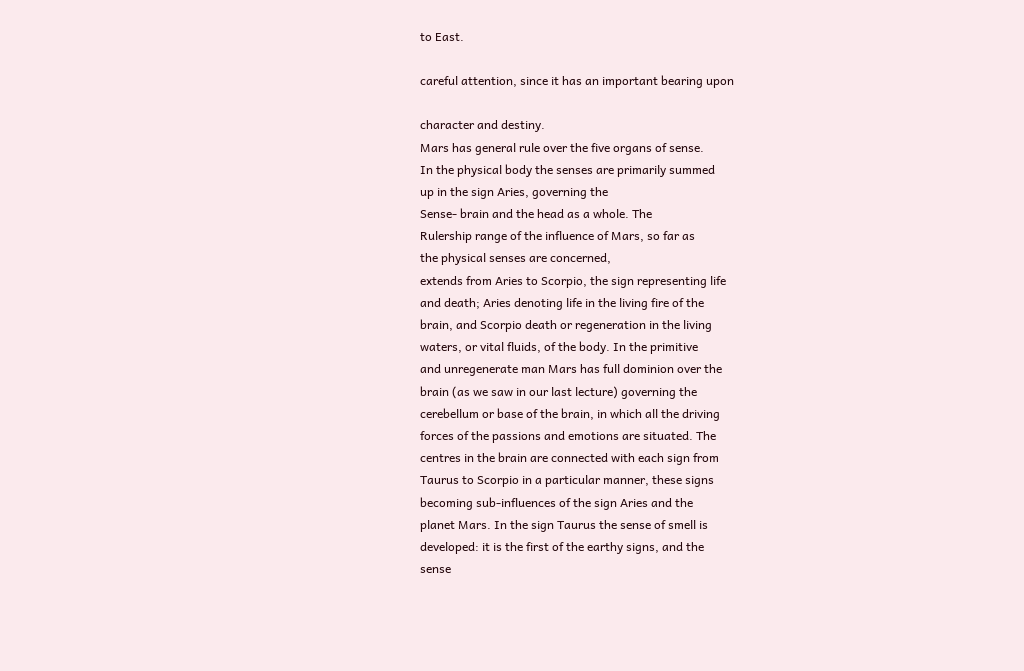to East.

careful attention, since it has an important bearing upon

character and destiny.
Mars has general rule over the five organs of sense.
In the physical body the senses are primarily summed
up in the sign Aries, governing the
Sense- brain and the head as a whole. The
Rulership range of the influence of Mars, so far as
the physical senses are concerned,
extends from Aries to Scorpio, the sign representing life
and death; Aries denoting life in the living fire of the
brain, and Scorpio death or regeneration in the living
waters, or vital fluids, of the body. In the primitive
and unregenerate man Mars has full dominion over the
brain (as we saw in our last lecture) governing the
cerebellum or base of the brain, in which all the driving
forces of the passions and emotions are situated. The
centres in the brain are connected with each sign from
Taurus to Scorpio in a particular manner, these signs
becoming sub-influences of the sign Aries and the
planet Mars. In the sign Taurus the sense of smell is
developed: it is the first of the earthy signs, and the
sense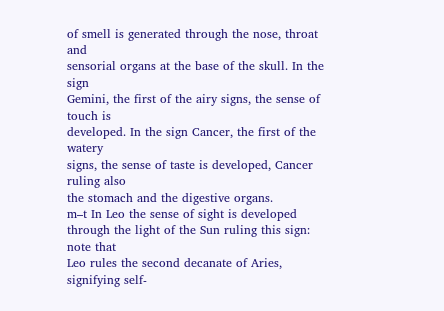of smell is generated through the nose, throat and
sensorial organs at the base of the skull. In the sign
Gemini, the first of the airy signs, the sense of touch is
developed. In the sign Cancer, the first of the watery
signs, the sense of taste is developed, Cancer ruling also
the stomach and the digestive organs.
m–t In Leo the sense of sight is developed
through the light of the Sun ruling this sign: note that
Leo rules the second decanate of Aries, signifying self-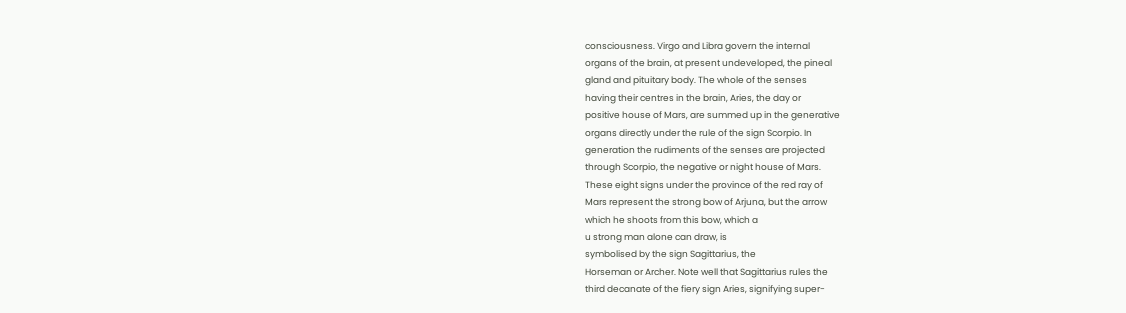consciousness. Virgo and Libra govern the internal
organs of the brain, at present undeveloped, the pineal
gland and pituitary body. The whole of the senses
having their centres in the brain, Aries, the day or
positive house of Mars, are summed up in the generative
organs directly under the rule of the sign Scorpio. In
generation the rudiments of the senses are projected
through Scorpio, the negative or night house of Mars.
These eight signs under the province of the red ray of
Mars represent the strong bow of Arjuna, but the arrow
which he shoots from this bow, which a
u strong man alone can draw, is
symbolised by the sign Sagittarius, the
Horseman or Archer. Note well that Sagittarius rules the
third decanate of the fiery sign Aries, signifying super-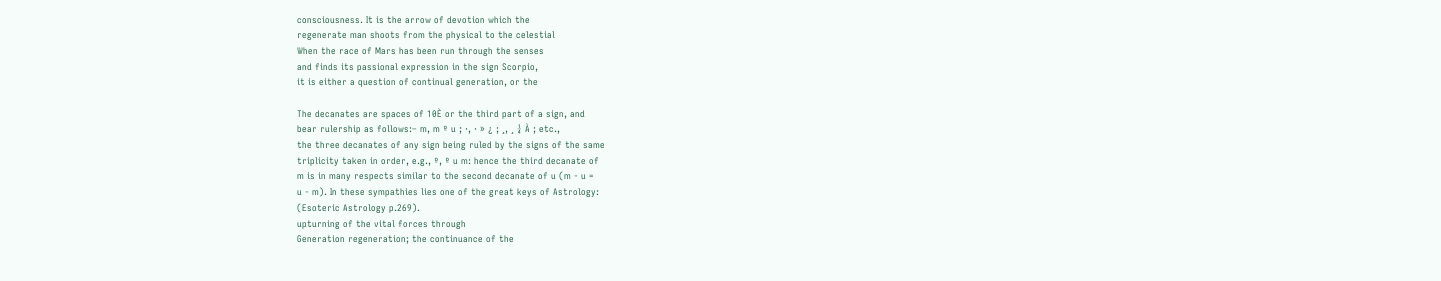consciousness. It is the arrow of devotion which the
regenerate man shoots from the physical to the celestial
When the race of Mars has been run through the senses
and finds its passional expression in the sign Scorpio,
it is either a question of continual generation, or the

The decanates are spaces of 10È or the third part of a sign, and
bear rulership as follows:– m, m º u ; ·, · » ¿ ; ¸, ¸ ¼ À ; etc.,
the three decanates of any sign being ruled by the signs of the same
triplicity taken in order, e.g., º, º u m: hence the third decanate of
m is in many respects similar to the second decanate of u (m - u =
u - m). In these sympathies lies one of the great keys of Astrology:
(Esoteric Astrology p.269).
upturning of the vital forces through
Generation regeneration; the continuance of the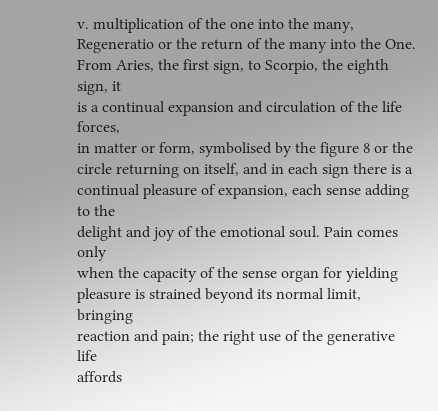v. multiplication of the one into the many,
Regeneratio or the return of the many into the One.
From Aries, the first sign, to Scorpio, the eighth sign, it
is a continual expansion and circulation of the life forces,
in matter or form, symbolised by the figure 8 or the
circle returning on itself, and in each sign there is a
continual pleasure of expansion, each sense adding to the
delight and joy of the emotional soul. Pain comes only
when the capacity of the sense organ for yielding
pleasure is strained beyond its normal limit, bringing
reaction and pain; the right use of the generative life
affords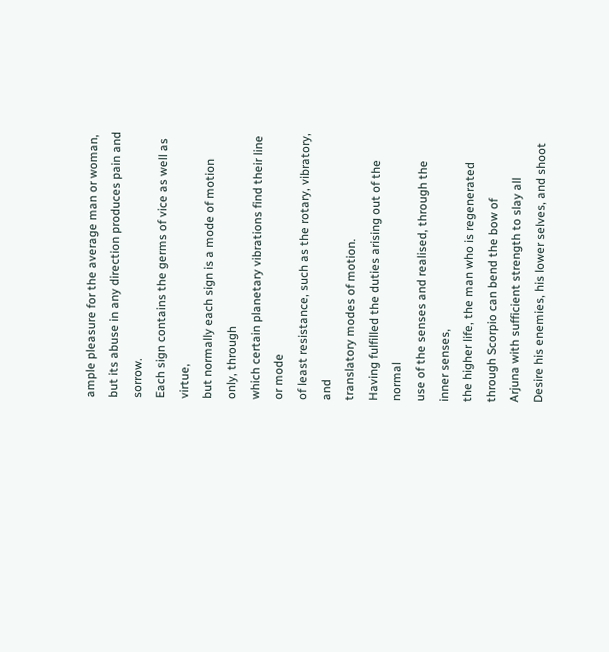ample pleasure for the average man or woman,
but its abuse in any direction produces pain and sorrow.
Each sign contains the germs of vice as well as virtue,
but normally each sign is a mode of motion only, through
which certain planetary vibrations find their line or mode
of least resistance, such as the rotary, vibratory, and
translatory modes of motion.
Having fulfilled the duties arising out of the normal
use of the senses and realised, through the inner senses,
the higher life, the man who is regenerated
through Scorpio can bend the bow of
Arjuna with sufficient strength to slay all
Desire his enemies, his lower selves, and shoot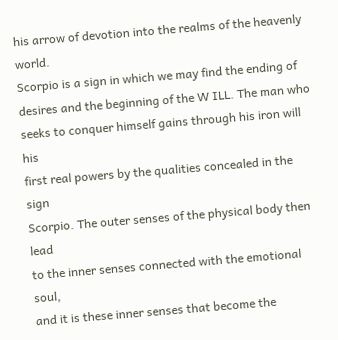his arrow of devotion into the realms of the heavenly world.
Scorpio is a sign in which we may find the ending of
desires and the beginning of the W ILL. The man who
seeks to conquer himself gains through his iron will his
first real powers by the qualities concealed in the sign
Scorpio. The outer senses of the physical body then lead
to the inner senses connected with the emotional soul,
and it is these inner senses that become the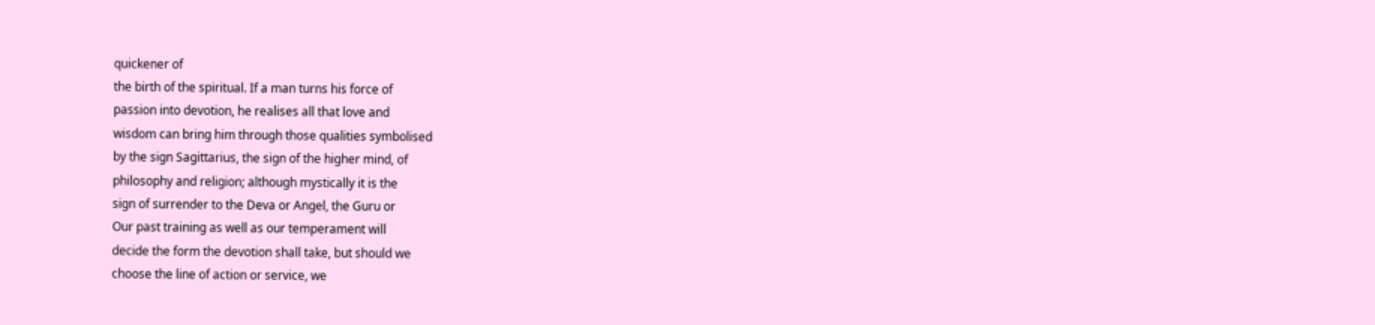quickener of
the birth of the spiritual. If a man turns his force of
passion into devotion, he realises all that love and
wisdom can bring him through those qualities symbolised
by the sign Sagittarius, the sign of the higher mind, of
philosophy and religion; although mystically it is the
sign of surrender to the Deva or Angel, the Guru or
Our past training as well as our temperament will
decide the form the devotion shall take, but should we
choose the line of action or service, we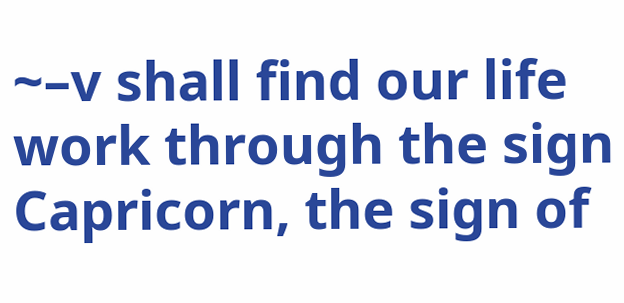~–v shall find our life work through the sign
Capricorn, the sign of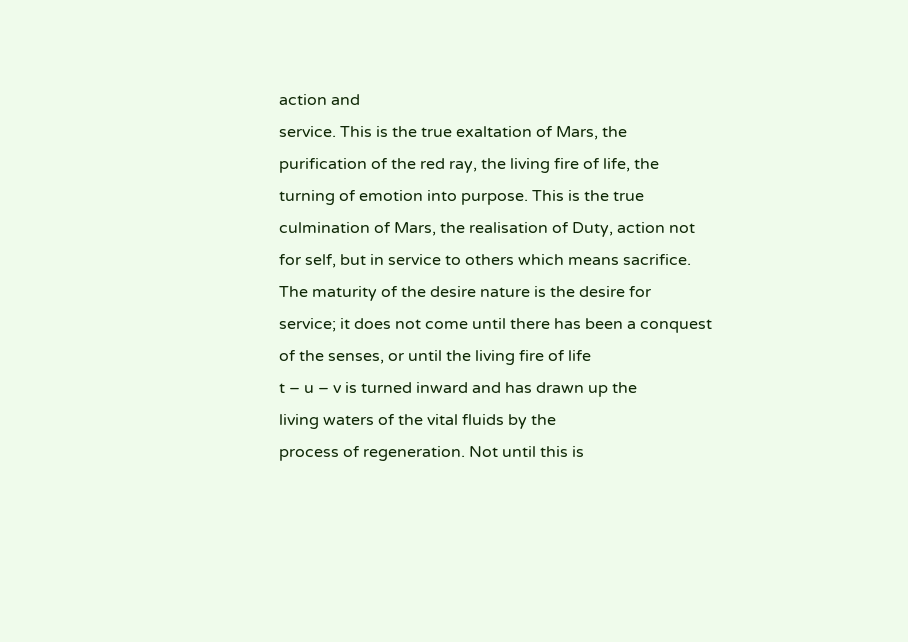action and
service. This is the true exaltation of Mars, the
purification of the red ray, the living fire of life, the
turning of emotion into purpose. This is the true
culmination of Mars, the realisation of Duty, action not
for self, but in service to others which means sacrifice.
The maturity of the desire nature is the desire for
service; it does not come until there has been a conquest
of the senses, or until the living fire of life
t – u – v is turned inward and has drawn up the
living waters of the vital fluids by the
process of regeneration. Not until this is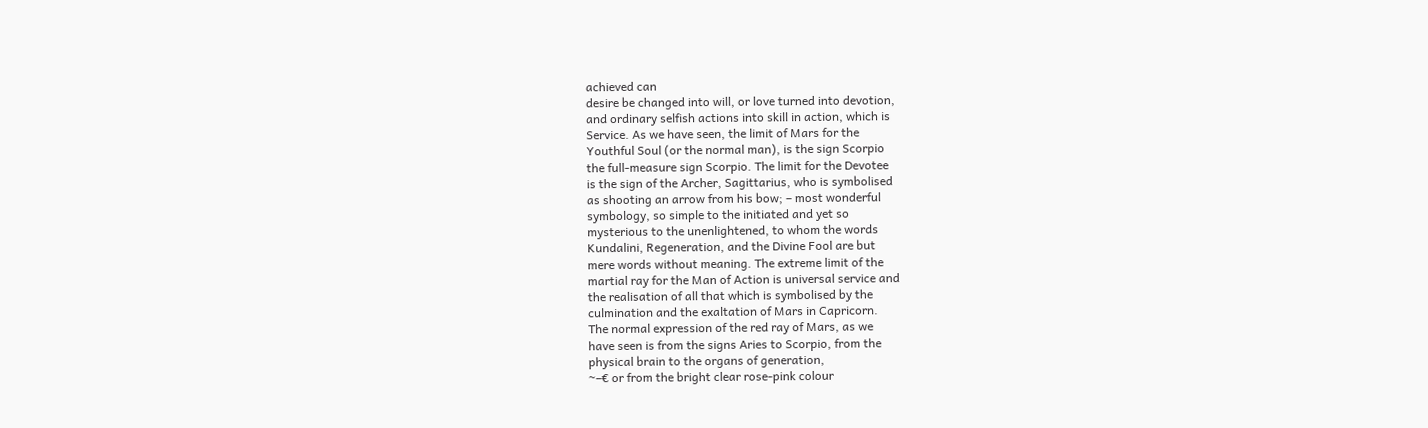achieved can
desire be changed into will, or love turned into devotion,
and ordinary selfish actions into skill in action, which is
Service. As we have seen, the limit of Mars for the
Youthful Soul (or the normal man), is the sign Scorpio
the full-measure sign Scorpio. The limit for the Devotee
is the sign of the Archer, Sagittarius, who is symbolised
as shooting an arrow from his bow; – most wonderful
symbology, so simple to the initiated and yet so
mysterious to the unenlightened, to whom the words
Kundalini, Regeneration, and the Divine Fool are but
mere words without meaning. The extreme limit of the
martial ray for the Man of Action is universal service and
the realisation of all that which is symbolised by the
culmination and the exaltation of Mars in Capricorn.
The normal expression of the red ray of Mars, as we
have seen is from the signs Aries to Scorpio, from the
physical brain to the organs of generation,
~–€ or from the bright clear rose-pink colour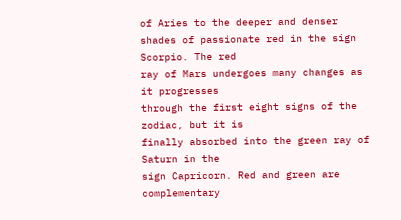of Aries to the deeper and denser
shades of passionate red in the sign Scorpio. The red
ray of Mars undergoes many changes as it progresses
through the first eight signs of the zodiac, but it is
finally absorbed into the green ray of Saturn in the
sign Capricorn. Red and green are complementary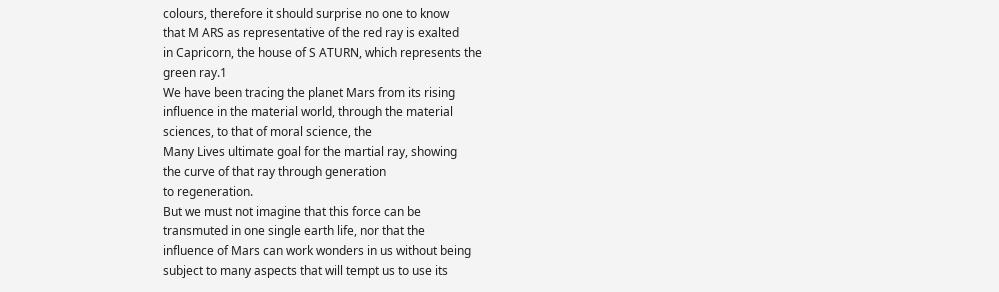colours, therefore it should surprise no one to know
that M ARS as representative of the red ray is exalted
in Capricorn, the house of S ATURN, which represents the
green ray.1
We have been tracing the planet Mars from its rising
influence in the material world, through the material
sciences, to that of moral science, the
Many Lives ultimate goal for the martial ray, showing
the curve of that ray through generation
to regeneration.
But we must not imagine that this force can be
transmuted in one single earth life, nor that the
influence of Mars can work wonders in us without being
subject to many aspects that will tempt us to use its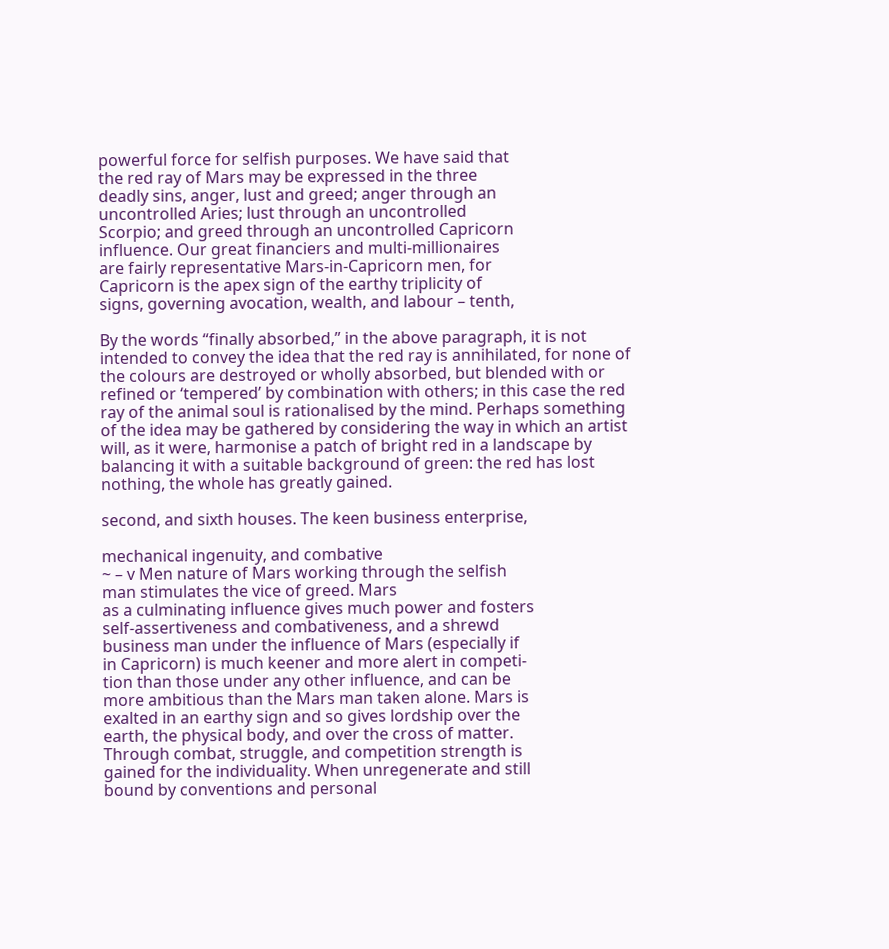powerful force for selfish purposes. We have said that
the red ray of Mars may be expressed in the three
deadly sins, anger, lust and greed; anger through an
uncontrolled Aries; lust through an uncontrolled
Scorpio; and greed through an uncontrolled Capricorn
influence. Our great financiers and multi-millionaires
are fairly representative Mars-in-Capricorn men, for
Capricorn is the apex sign of the earthy triplicity of
signs, governing avocation, wealth, and labour – tenth,

By the words “finally absorbed,” in the above paragraph, it is not
intended to convey the idea that the red ray is annihilated, for none of
the colours are destroyed or wholly absorbed, but blended with or
refined or ‘tempered’ by combination with others; in this case the red
ray of the animal soul is rationalised by the mind. Perhaps something
of the idea may be gathered by considering the way in which an artist
will, as it were, harmonise a patch of bright red in a landscape by
balancing it with a suitable background of green: the red has lost
nothing, the whole has greatly gained.

second, and sixth houses. The keen business enterprise,

mechanical ingenuity, and combative
~ – v Men nature of Mars working through the selfish
man stimulates the vice of greed. Mars
as a culminating influence gives much power and fosters
self-assertiveness and combativeness, and a shrewd
business man under the influence of Mars (especially if
in Capricorn) is much keener and more alert in competi-
tion than those under any other influence, and can be
more ambitious than the Mars man taken alone. Mars is
exalted in an earthy sign and so gives lordship over the
earth, the physical body, and over the cross of matter.
Through combat, struggle, and competition strength is
gained for the individuality. When unregenerate and still
bound by conventions and personal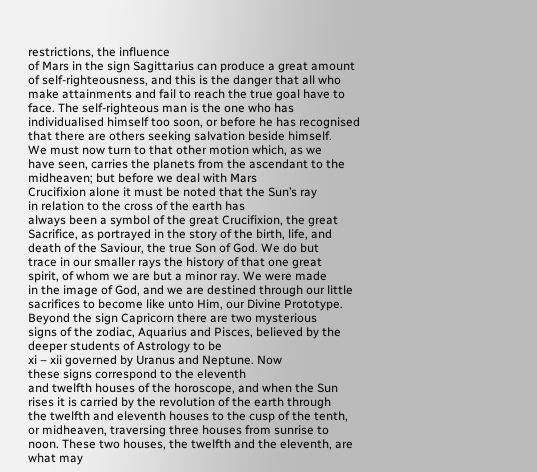restrictions, the influence
of Mars in the sign Sagittarius can produce a great amount
of self-righteousness, and this is the danger that all who
make attainments and fail to reach the true goal have to
face. The self-righteous man is the one who has
individualised himself too soon, or before he has recognised
that there are others seeking salvation beside himself.
We must now turn to that other motion which, as we
have seen, carries the planets from the ascendant to the
midheaven; but before we deal with Mars
Crucifixion alone it must be noted that the Sun’s ray
in relation to the cross of the earth has
always been a symbol of the great Crucifixion, the great
Sacrifice, as portrayed in the story of the birth, life, and
death of the Saviour, the true Son of God. We do but
trace in our smaller rays the history of that one great
spirit, of whom we are but a minor ray. We were made
in the image of God, and we are destined through our little
sacrifices to become like unto Him, our Divine Prototype.
Beyond the sign Capricorn there are two mysterious
signs of the zodiac, Aquarius and Pisces, believed by the
deeper students of Astrology to be
xi – xii governed by Uranus and Neptune. Now
these signs correspond to the eleventh
and twelfth houses of the horoscope, and when the Sun
rises it is carried by the revolution of the earth through
the twelfth and eleventh houses to the cusp of the tenth,
or midheaven, traversing three houses from sunrise to
noon. These two houses, the twelfth and the eleventh, are
what may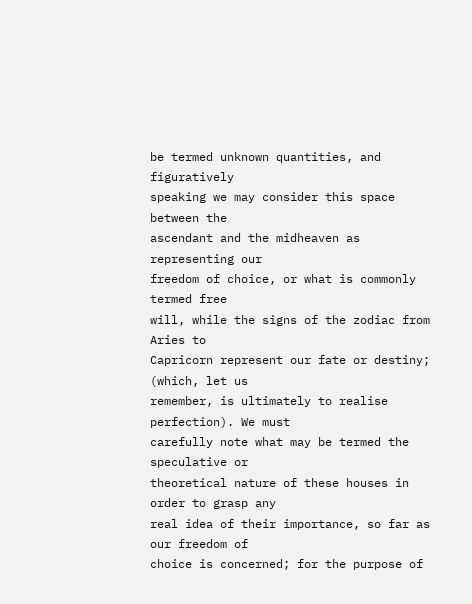be termed unknown quantities, and figuratively
speaking we may consider this space between the
ascendant and the midheaven as representing our
freedom of choice, or what is commonly termed free
will, while the signs of the zodiac from Aries to
Capricorn represent our fate or destiny; (which, let us
remember, is ultimately to realise perfection). We must
carefully note what may be termed the speculative or
theoretical nature of these houses in order to grasp any
real idea of their importance, so far as our freedom of
choice is concerned; for the purpose of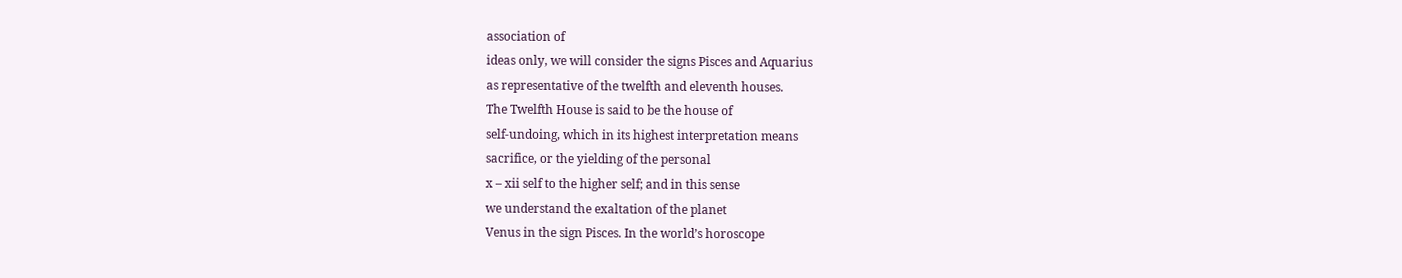association of
ideas only, we will consider the signs Pisces and Aquarius
as representative of the twelfth and eleventh houses.
The Twelfth House is said to be the house of
self-undoing, which in its highest interpretation means
sacrifice, or the yielding of the personal
x – xii self to the higher self; and in this sense
we understand the exaltation of the planet
Venus in the sign Pisces. In the world’s horoscope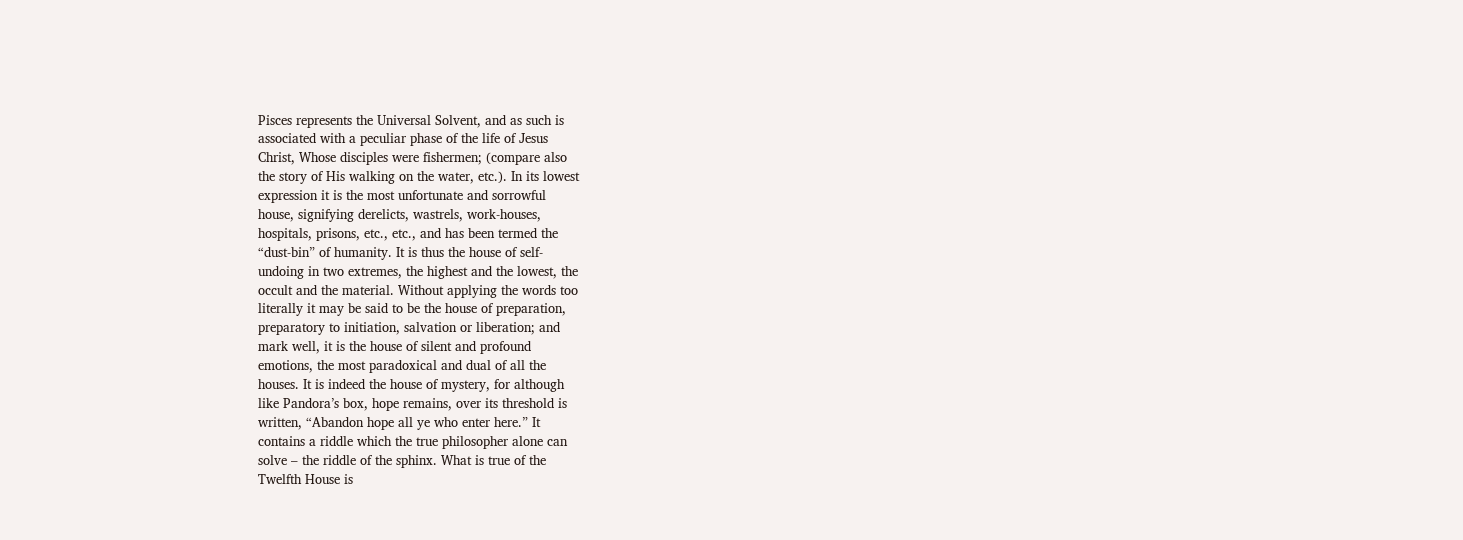Pisces represents the Universal Solvent, and as such is
associated with a peculiar phase of the life of Jesus
Christ, Whose disciples were fishermen; (compare also
the story of His walking on the water, etc.). In its lowest
expression it is the most unfortunate and sorrowful
house, signifying derelicts, wastrels, work-houses,
hospitals, prisons, etc., etc., and has been termed the
“dust-bin” of humanity. It is thus the house of self-
undoing in two extremes, the highest and the lowest, the
occult and the material. Without applying the words too
literally it may be said to be the house of preparation,
preparatory to initiation, salvation or liberation; and
mark well, it is the house of silent and profound
emotions, the most paradoxical and dual of all the
houses. It is indeed the house of mystery, for although
like Pandora’s box, hope remains, over its threshold is
written, “Abandon hope all ye who enter here.” It
contains a riddle which the true philosopher alone can
solve – the riddle of the sphinx. What is true of the
Twelfth House is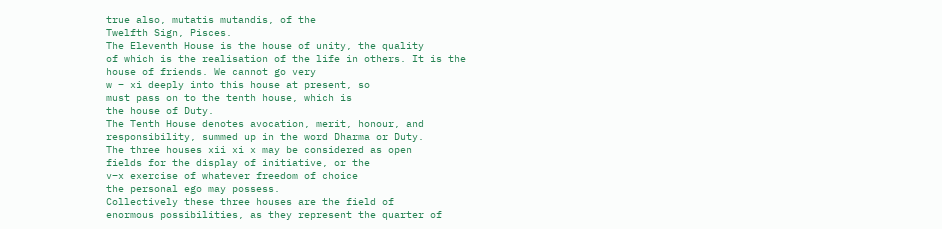true also, mutatis mutandis, of the
Twelfth Sign, Pisces.
The Eleventh House is the house of unity, the quality
of which is the realisation of the life in others. It is the
house of friends. We cannot go very
w – xi deeply into this house at present, so
must pass on to the tenth house, which is
the house of Duty.
The Tenth House denotes avocation, merit, honour, and
responsibility, summed up in the word Dharma or Duty.
The three houses xii xi x may be considered as open
fields for the display of initiative, or the
v–x exercise of whatever freedom of choice
the personal ego may possess.
Collectively these three houses are the field of
enormous possibilities, as they represent the quarter of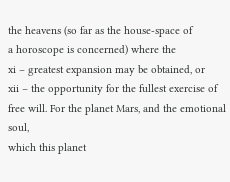the heavens (so far as the house-space of
a horoscope is concerned) where the
xi – greatest expansion may be obtained, or
xii – the opportunity for the fullest exercise of
free will. For the planet Mars, and the emotional soul,
which this planet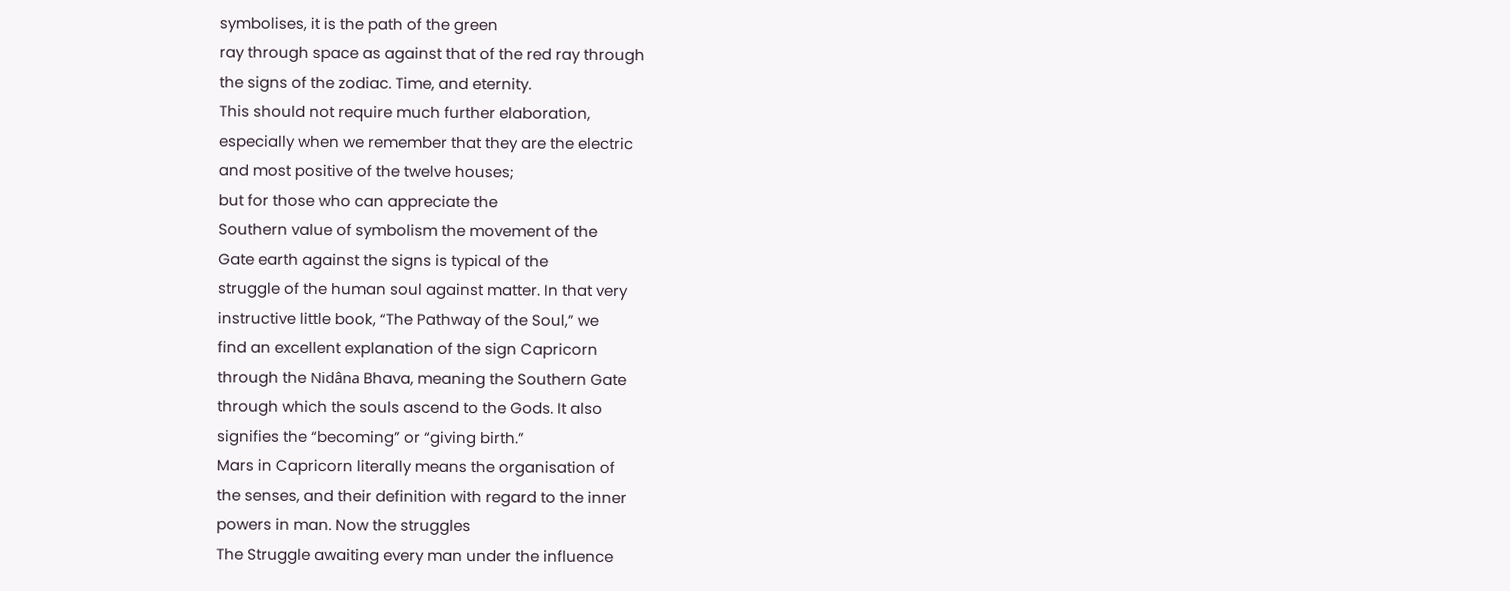symbolises, it is the path of the green
ray through space as against that of the red ray through
the signs of the zodiac. Time, and eternity.
This should not require much further elaboration,
especially when we remember that they are the electric
and most positive of the twelve houses;
but for those who can appreciate the
Southern value of symbolism the movement of the
Gate earth against the signs is typical of the
struggle of the human soul against matter. In that very
instructive little book, “The Pathway of the Soul,” we
find an excellent explanation of the sign Capricorn
through the Nidâna Bhava, meaning the Southern Gate
through which the souls ascend to the Gods. It also
signifies the “becoming” or “giving birth.”
Mars in Capricorn literally means the organisation of
the senses, and their definition with regard to the inner
powers in man. Now the struggles
The Struggle awaiting every man under the influence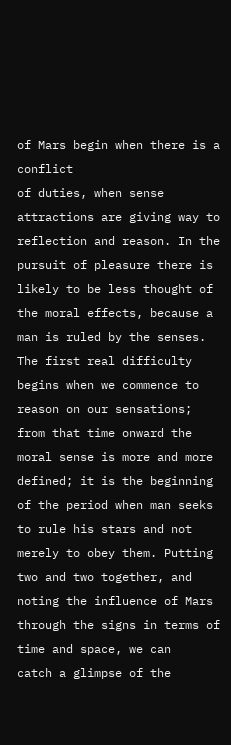of Mars begin when there is a conflict
of duties, when sense attractions are giving way to
reflection and reason. In the pursuit of pleasure there is
likely to be less thought of the moral effects, because a
man is ruled by the senses. The first real difficulty
begins when we commence to reason on our sensations;
from that time onward the moral sense is more and more
defined; it is the beginning of the period when man seeks
to rule his stars and not merely to obey them. Putting
two and two together, and noting the influence of Mars
through the signs in terms of time and space, we can
catch a glimpse of the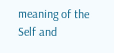meaning of the Self and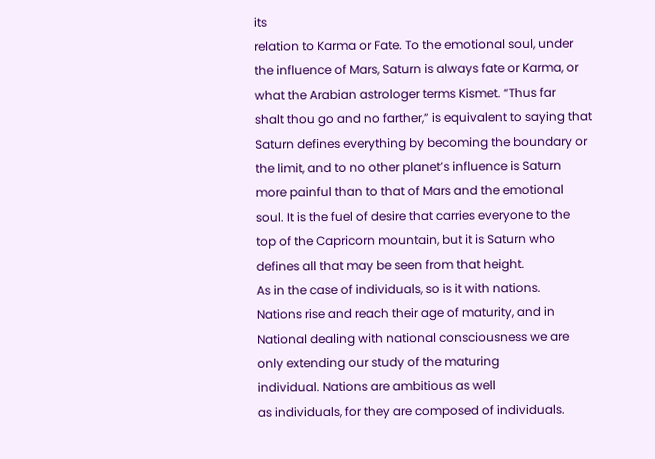its
relation to Karma or Fate. To the emotional soul, under
the influence of Mars, Saturn is always fate or Karma, or
what the Arabian astrologer terms Kismet. “Thus far
shalt thou go and no farther,” is equivalent to saying that
Saturn defines everything by becoming the boundary or
the limit, and to no other planet’s influence is Saturn
more painful than to that of Mars and the emotional
soul. It is the fuel of desire that carries everyone to the
top of the Capricorn mountain, but it is Saturn who
defines all that may be seen from that height.
As in the case of individuals, so is it with nations.
Nations rise and reach their age of maturity, and in
National dealing with national consciousness we are
only extending our study of the maturing
individual. Nations are ambitious as well
as individuals, for they are composed of individuals.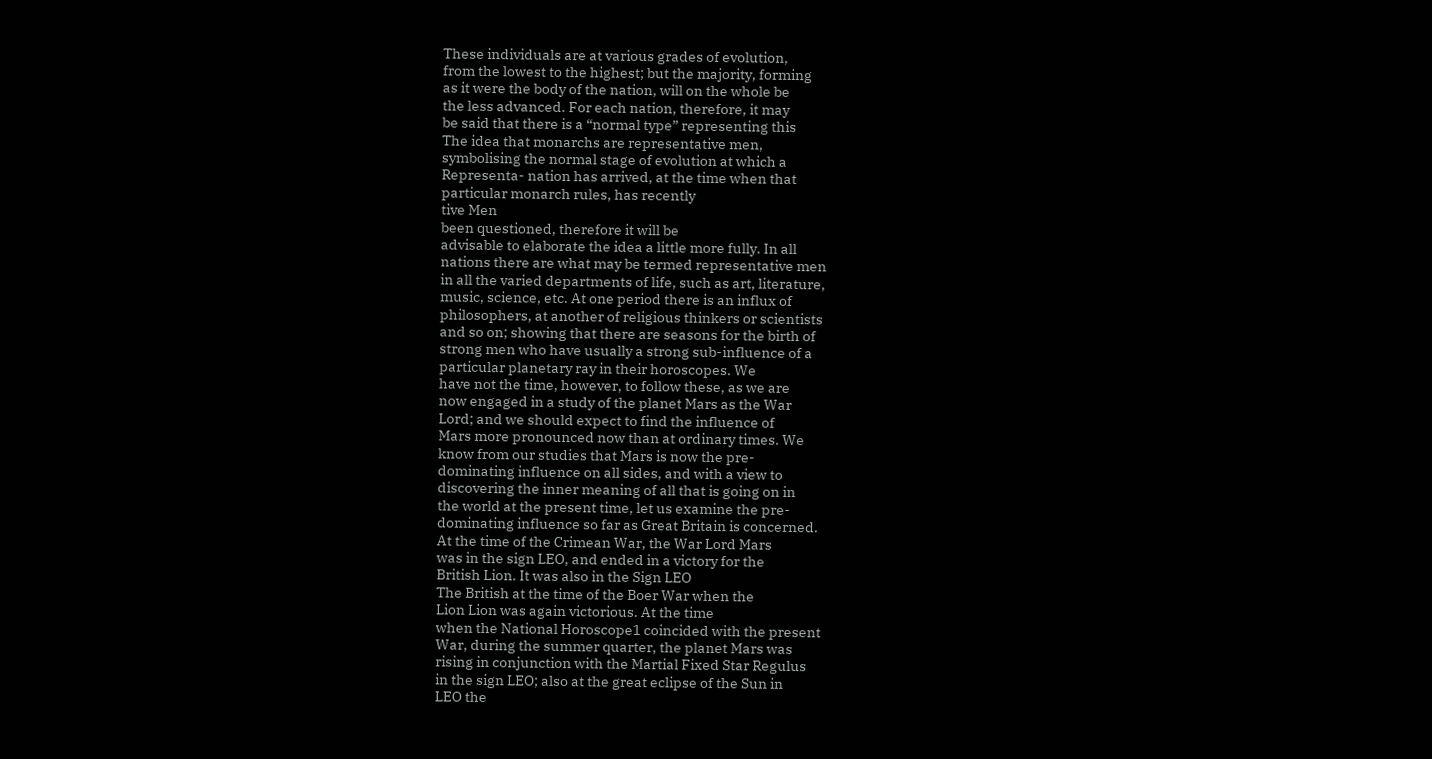These individuals are at various grades of evolution,
from the lowest to the highest; but the majority, forming
as it were the body of the nation, will on the whole be
the less advanced. For each nation, therefore, it may
be said that there is a “normal type” representing this
The idea that monarchs are representative men,
symbolising the normal stage of evolution at which a
Representa- nation has arrived, at the time when that
particular monarch rules, has recently
tive Men
been questioned, therefore it will be
advisable to elaborate the idea a little more fully. In all
nations there are what may be termed representative men
in all the varied departments of life, such as art, literature,
music, science, etc. At one period there is an influx of
philosophers, at another of religious thinkers or scientists
and so on; showing that there are seasons for the birth of
strong men who have usually a strong sub-influence of a
particular planetary ray in their horoscopes. We
have not the time, however, to follow these, as we are
now engaged in a study of the planet Mars as the War
Lord; and we should expect to find the influence of
Mars more pronounced now than at ordinary times. We
know from our studies that Mars is now the pre-
dominating influence on all sides, and with a view to
discovering the inner meaning of all that is going on in
the world at the present time, let us examine the pre-
dominating influence so far as Great Britain is concerned.
At the time of the Crimean War, the War Lord Mars
was in the sign LEO, and ended in a victory for the
British Lion. It was also in the Sign LEO
The British at the time of the Boer War when the
Lion Lion was again victorious. At the time
when the National Horoscope1 coincided with the present
War, during the summer quarter, the planet Mars was
rising in conjunction with the Martial Fixed Star Regulus
in the sign LEO; also at the great eclipse of the Sun in
LEO the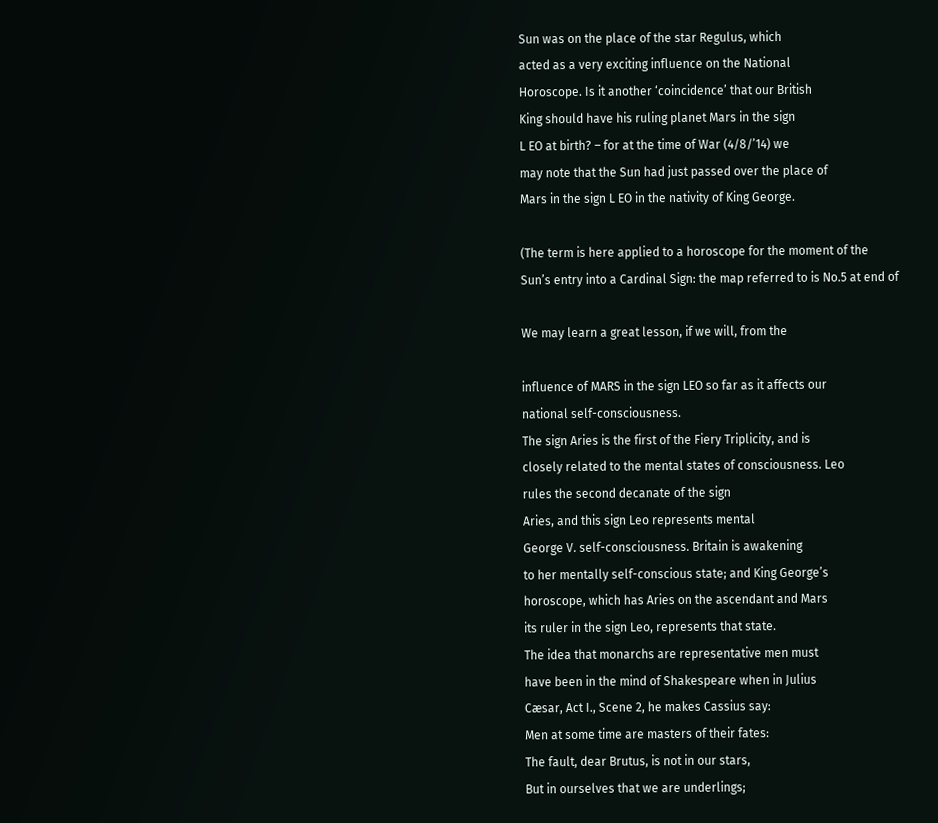Sun was on the place of the star Regulus, which
acted as a very exciting influence on the National
Horoscope. Is it another ‘coincidence’ that our British
King should have his ruling planet Mars in the sign
L EO at birth? – for at the time of War (4/8/’14) we
may note that the Sun had just passed over the place of
Mars in the sign L EO in the nativity of King George.

(The term is here applied to a horoscope for the moment of the
Sun’s entry into a Cardinal Sign: the map referred to is No.5 at end of

We may learn a great lesson, if we will, from the

influence of MARS in the sign LEO so far as it affects our
national self-consciousness.
The sign Aries is the first of the Fiery Triplicity, and is
closely related to the mental states of consciousness. Leo
rules the second decanate of the sign
Aries, and this sign Leo represents mental
George V. self-consciousness. Britain is awakening
to her mentally self-conscious state; and King George’s
horoscope, which has Aries on the ascendant and Mars
its ruler in the sign Leo, represents that state.
The idea that monarchs are representative men must
have been in the mind of Shakespeare when in Julius
Cæsar, Act I., Scene 2, he makes Cassius say:
Men at some time are masters of their fates:
The fault, dear Brutus, is not in our stars,
But in ourselves that we are underlings;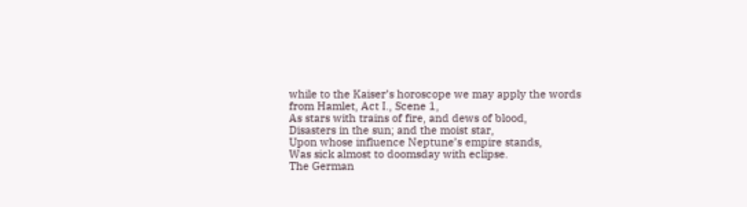while to the Kaiser’s horoscope we may apply the words
from Hamlet, Act I., Scene 1,
As stars with trains of fire, and dews of blood,
Disasters in the sun; and the moist star,
Upon whose influence Neptune’s empire stands,
Was sick almost to doomsday with eclipse.
The German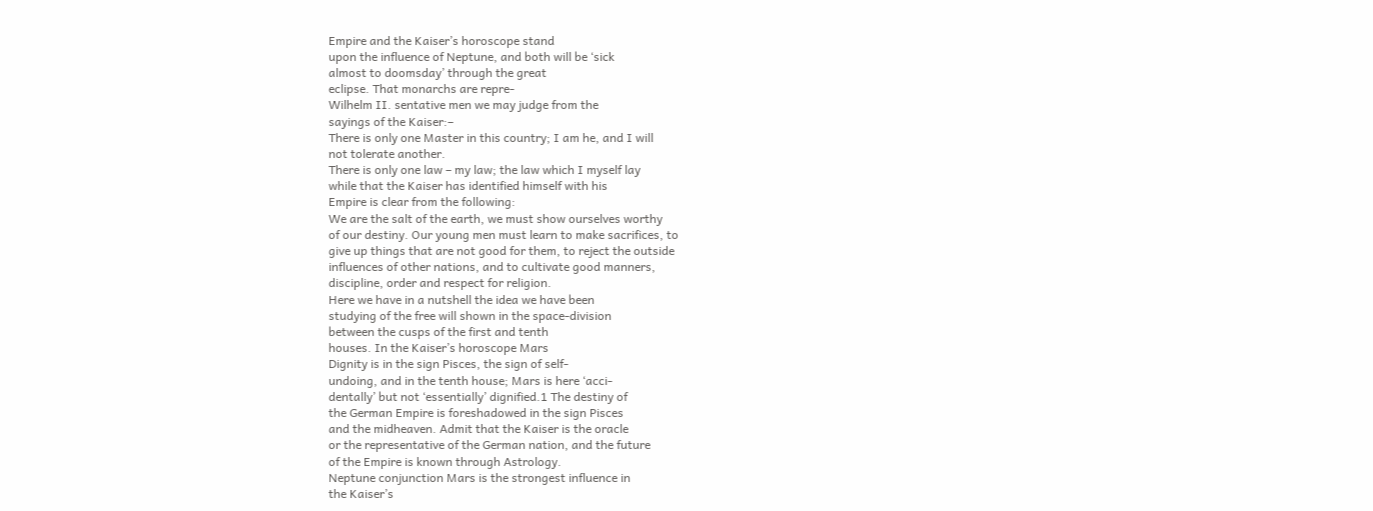Empire and the Kaiser’s horoscope stand
upon the influence of Neptune, and both will be ‘sick
almost to doomsday’ through the great
eclipse. That monarchs are repre-
Wilhelm II. sentative men we may judge from the
sayings of the Kaiser:–
There is only one Master in this country; I am he, and I will
not tolerate another.
There is only one law – my law; the law which I myself lay
while that the Kaiser has identified himself with his
Empire is clear from the following:
We are the salt of the earth, we must show ourselves worthy
of our destiny. Our young men must learn to make sacrifices, to
give up things that are not good for them, to reject the outside
influences of other nations, and to cultivate good manners,
discipline, order and respect for religion.
Here we have in a nutshell the idea we have been
studying of the free will shown in the space-division
between the cusps of the first and tenth
houses. In the Kaiser’s horoscope Mars
Dignity is in the sign Pisces, the sign of self-
undoing, and in the tenth house; Mars is here ‘acci-
dentally’ but not ‘essentially’ dignified.1 The destiny of
the German Empire is foreshadowed in the sign Pisces
and the midheaven. Admit that the Kaiser is the oracle
or the representative of the German nation, and the future
of the Empire is known through Astrology.
Neptune conjunction Mars is the strongest influence in
the Kaiser’s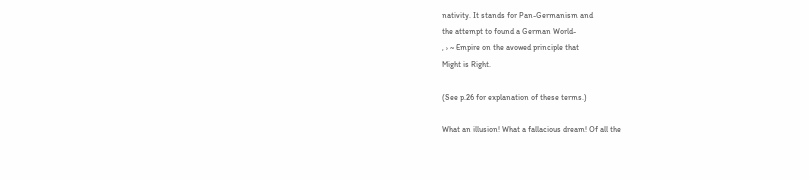nativity. It stands for Pan-Germanism and
the attempt to found a German World-
‚ › ~ Empire on the avowed principle that
Might is Right.

(See p.26 for explanation of these terms.)

What an illusion! What a fallacious dream! Of all the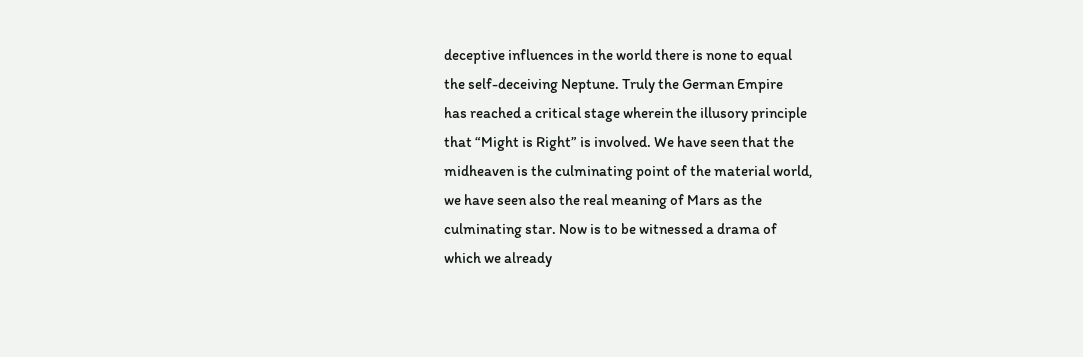deceptive influences in the world there is none to equal
the self-deceiving Neptune. Truly the German Empire
has reached a critical stage wherein the illusory principle
that “Might is Right” is involved. We have seen that the
midheaven is the culminating point of the material world,
we have seen also the real meaning of Mars as the
culminating star. Now is to be witnessed a drama of
which we already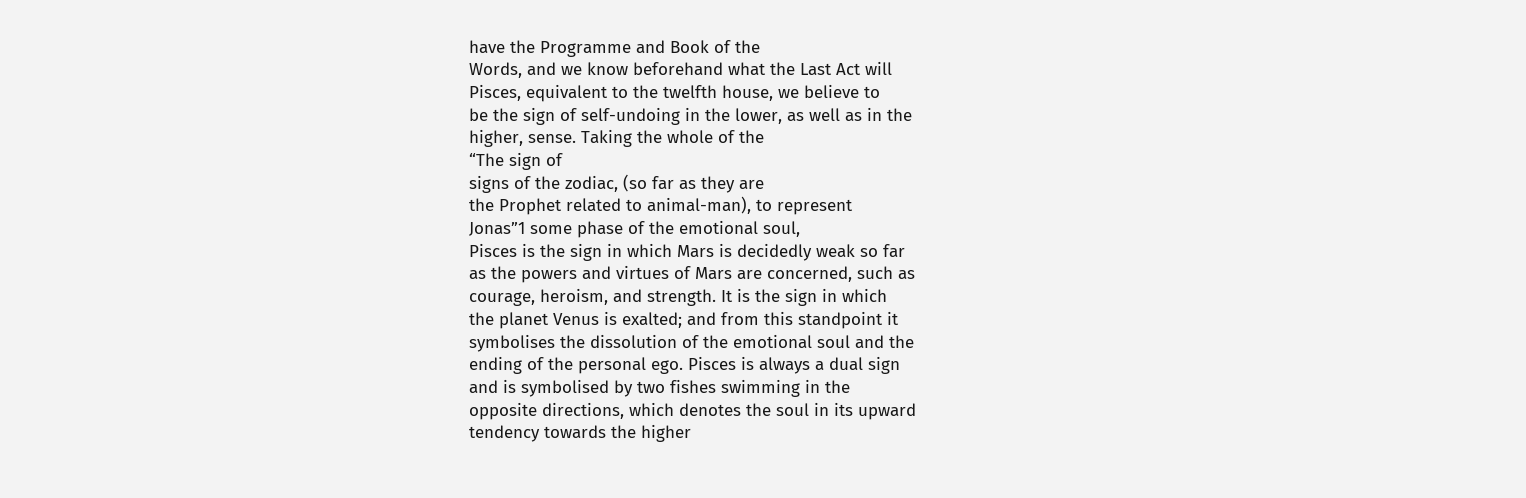have the Programme and Book of the
Words, and we know beforehand what the Last Act will
Pisces, equivalent to the twelfth house, we believe to
be the sign of self-undoing in the lower, as well as in the
higher, sense. Taking the whole of the
“The sign of
signs of the zodiac, (so far as they are
the Prophet related to animal-man), to represent
Jonas”1 some phase of the emotional soul,
Pisces is the sign in which Mars is decidedly weak so far
as the powers and virtues of Mars are concerned, such as
courage, heroism, and strength. It is the sign in which
the planet Venus is exalted; and from this standpoint it
symbolises the dissolution of the emotional soul and the
ending of the personal ego. Pisces is always a dual sign
and is symbolised by two fishes swimming in the
opposite directions, which denotes the soul in its upward
tendency towards the higher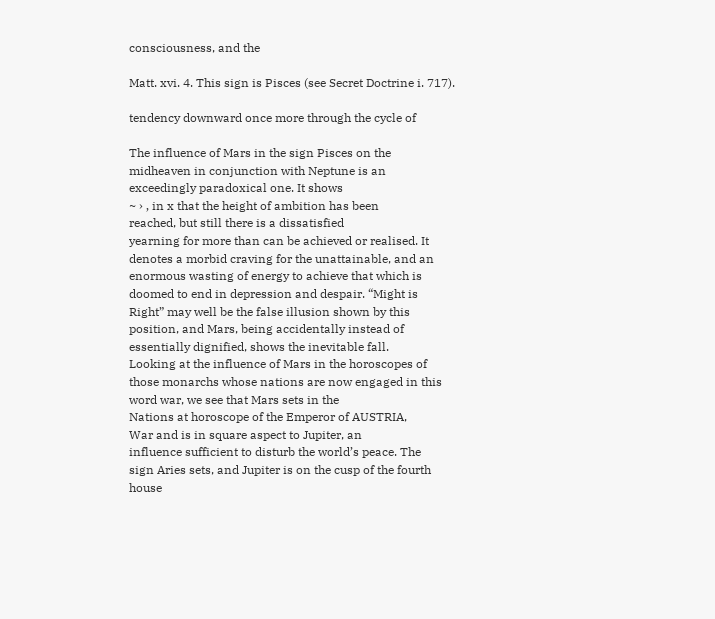consciousness, and the

Matt. xvi. 4. This sign is Pisces (see Secret Doctrine i. 717).

tendency downward once more through the cycle of

The influence of Mars in the sign Pisces on the
midheaven in conjunction with Neptune is an
exceedingly paradoxical one. It shows
~ › ‚ in x that the height of ambition has been
reached, but still there is a dissatisfied
yearning for more than can be achieved or realised. It
denotes a morbid craving for the unattainable, and an
enormous wasting of energy to achieve that which is
doomed to end in depression and despair. “Might is
Right” may well be the false illusion shown by this
position, and Mars, being accidentally instead of
essentially dignified, shows the inevitable fall.
Looking at the influence of Mars in the horoscopes of
those monarchs whose nations are now engaged in this
word war, we see that Mars sets in the
Nations at horoscope of the Emperor of AUSTRIA,
War and is in square aspect to Jupiter, an
influence sufficient to disturb the world’s peace. The
sign Aries sets, and Jupiter is on the cusp of the fourth
house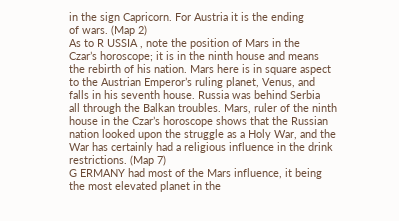in the sign Capricorn. For Austria it is the ending
of wars. (Map 2)
As to R USSIA , note the position of Mars in the
Czar’s horoscope; it is in the ninth house and means
the rebirth of his nation. Mars here is in square aspect
to the Austrian Emperor’s ruling planet, Venus, and
falls in his seventh house. Russia was behind Serbia
all through the Balkan troubles. Mars, ruler of the ninth
house in the Czar’s horoscope shows that the Russian
nation looked upon the struggle as a Holy War, and the
War has certainly had a religious influence in the drink
restrictions. (Map 7)
G ERMANY had most of the Mars influence, it being
the most elevated planet in the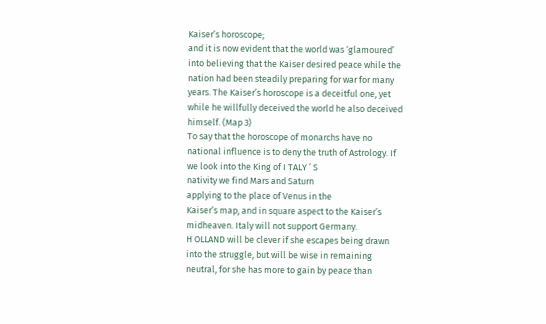Kaiser’s horoscope;
and it is now evident that the world was ‘glamoured’
into believing that the Kaiser desired peace while the
nation had been steadily preparing for war for many
years. The Kaiser’s horoscope is a deceitful one, yet
while he willfully deceived the world he also deceived
himself. (Map 3)
To say that the horoscope of monarchs have no
national influence is to deny the truth of Astrology. If
we look into the King of I TALY ’ S
nativity we find Mars and Saturn
applying to the place of Venus in the
Kaiser’s map, and in square aspect to the Kaiser’s
midheaven. Italy will not support Germany.
H OLLAND will be clever if she escapes being drawn
into the struggle, but will be wise in remaining
neutral, for she has more to gain by peace than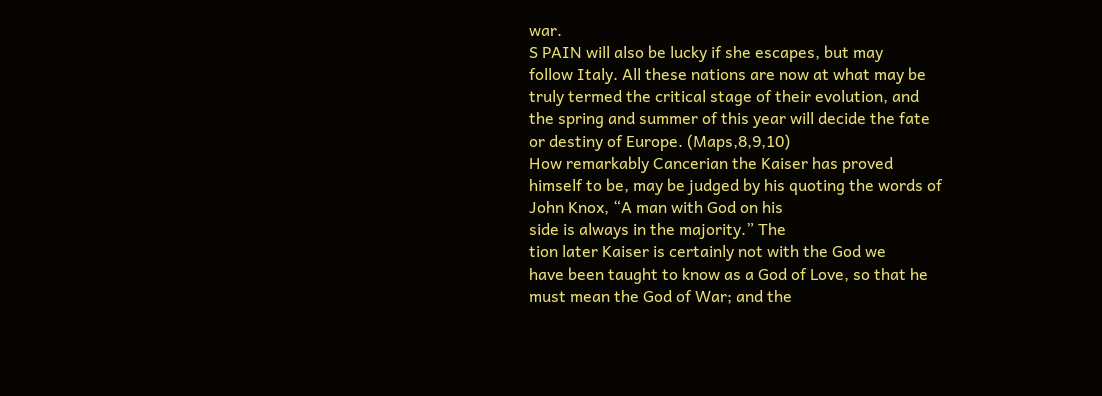war.
S PAIN will also be lucky if she escapes, but may
follow Italy. All these nations are now at what may be
truly termed the critical stage of their evolution, and
the spring and summer of this year will decide the fate
or destiny of Europe. (Maps,8,9,10)
How remarkably Cancerian the Kaiser has proved
himself to be, may be judged by his quoting the words of
John Knox, “A man with God on his
side is always in the majority.” The
tion later Kaiser is certainly not with the God we
have been taught to know as a God of Love, so that he
must mean the God of War; and the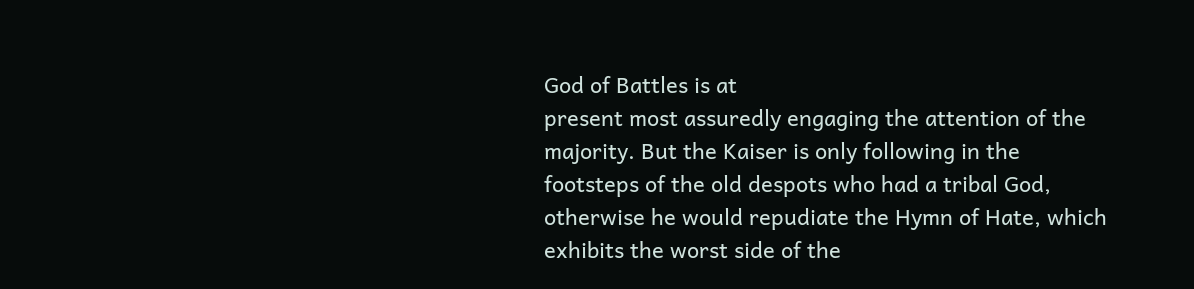God of Battles is at
present most assuredly engaging the attention of the
majority. But the Kaiser is only following in the
footsteps of the old despots who had a tribal God,
otherwise he would repudiate the Hymn of Hate, which
exhibits the worst side of the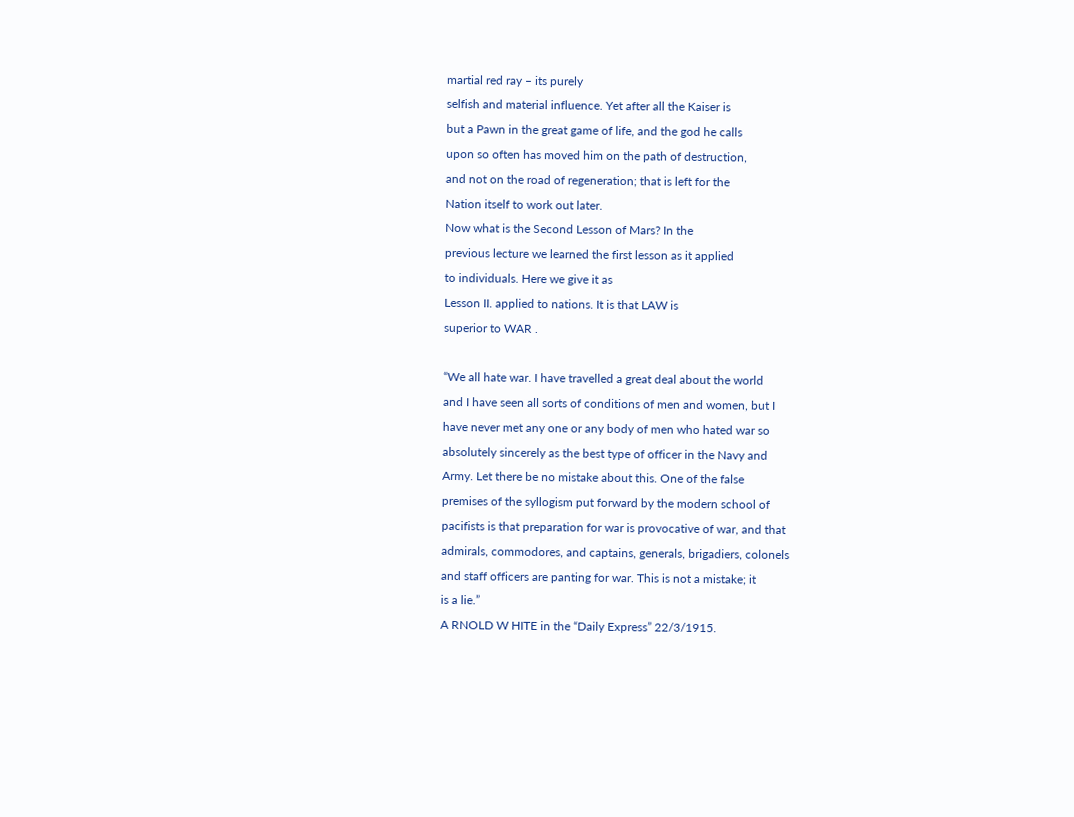martial red ray – its purely
selfish and material influence. Yet after all the Kaiser is
but a Pawn in the great game of life, and the god he calls
upon so often has moved him on the path of destruction,
and not on the road of regeneration; that is left for the
Nation itself to work out later.
Now what is the Second Lesson of Mars? In the
previous lecture we learned the first lesson as it applied
to individuals. Here we give it as
Lesson II. applied to nations. It is that LAW is
superior to WAR .

“We all hate war. I have travelled a great deal about the world
and I have seen all sorts of conditions of men and women, but I
have never met any one or any body of men who hated war so
absolutely sincerely as the best type of officer in the Navy and
Army. Let there be no mistake about this. One of the false
premises of the syllogism put forward by the modern school of
pacifists is that preparation for war is provocative of war, and that
admirals, commodores, and captains, generals, brigadiers, colonels
and staff officers are panting for war. This is not a mistake; it
is a lie.”
A RNOLD W HITE in the “Daily Express” 22/3/1915.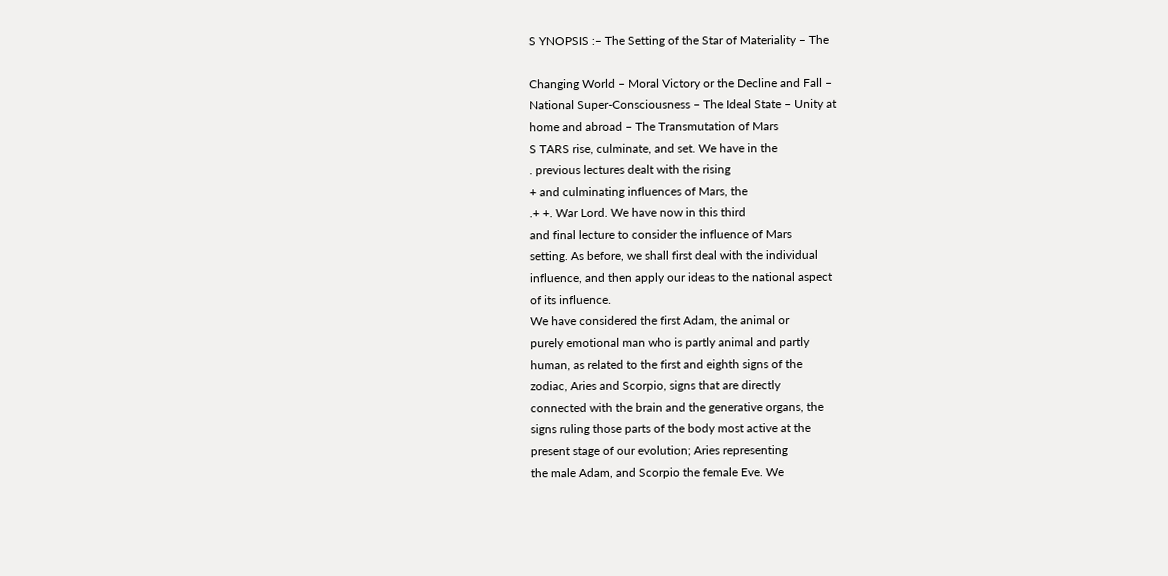S YNOPSIS :– The Setting of the Star of Materiality – The

Changing World – Moral Victory or the Decline and Fall –
National Super-Consciousness – The Ideal State – Unity at
home and abroad – The Transmutation of Mars
S TARS rise, culminate, and set. We have in the
. previous lectures dealt with the rising
+ and culminating influences of Mars, the
.+ +. War Lord. We have now in this third
and final lecture to consider the influence of Mars
setting. As before, we shall first deal with the individual
influence, and then apply our ideas to the national aspect
of its influence.
We have considered the first Adam, the animal or
purely emotional man who is partly animal and partly
human, as related to the first and eighth signs of the
zodiac, Aries and Scorpio, signs that are directly
connected with the brain and the generative organs, the
signs ruling those parts of the body most active at the
present stage of our evolution; Aries representing
the male Adam, and Scorpio the female Eve. We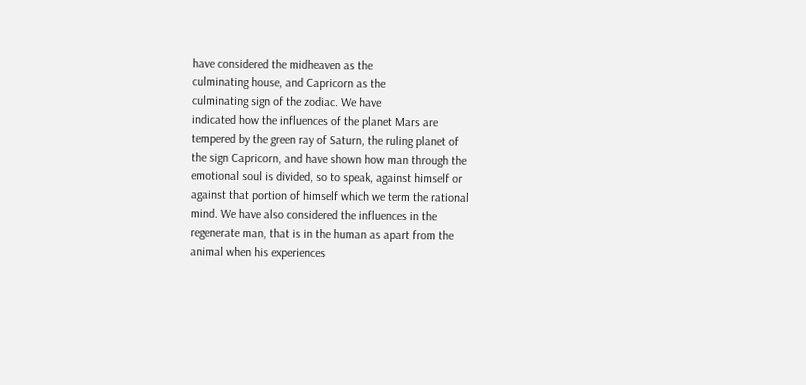have considered the midheaven as the
culminating house, and Capricorn as the
culminating sign of the zodiac. We have
indicated how the influences of the planet Mars are
tempered by the green ray of Saturn, the ruling planet of
the sign Capricorn, and have shown how man through the
emotional soul is divided, so to speak, against himself or
against that portion of himself which we term the rational
mind. We have also considered the influences in the
regenerate man, that is in the human as apart from the
animal when his experiences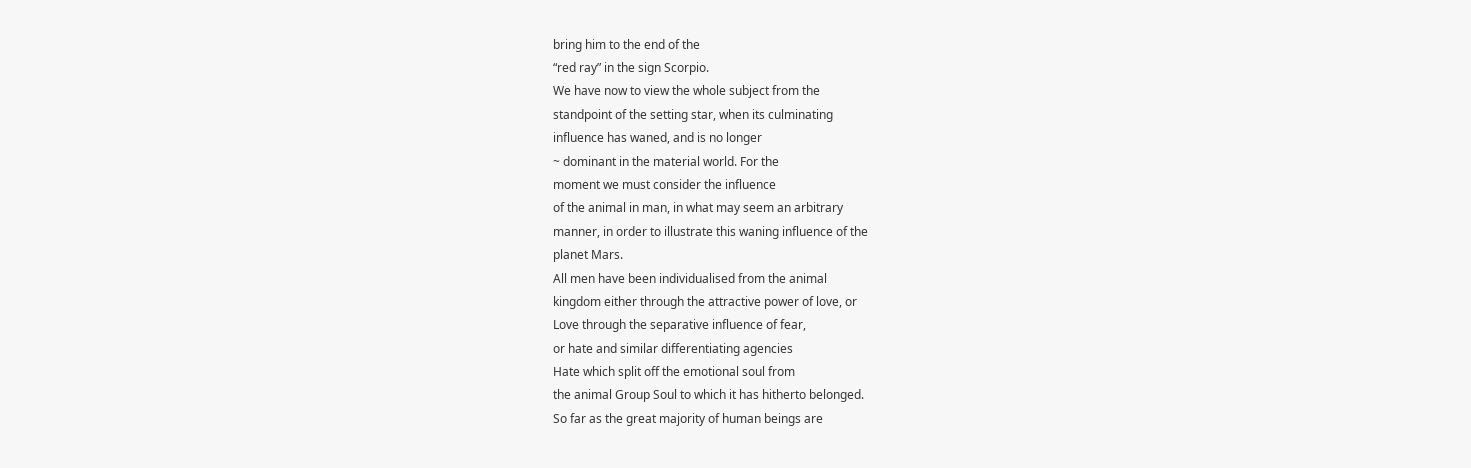bring him to the end of the
“red ray” in the sign Scorpio.
We have now to view the whole subject from the
standpoint of the setting star, when its culminating
influence has waned, and is no longer
~ dominant in the material world. For the
moment we must consider the influence
of the animal in man, in what may seem an arbitrary
manner, in order to illustrate this waning influence of the
planet Mars.
All men have been individualised from the animal
kingdom either through the attractive power of love, or
Love through the separative influence of fear,
or hate and similar differentiating agencies
Hate which split off the emotional soul from
the animal Group Soul to which it has hitherto belonged.
So far as the great majority of human beings are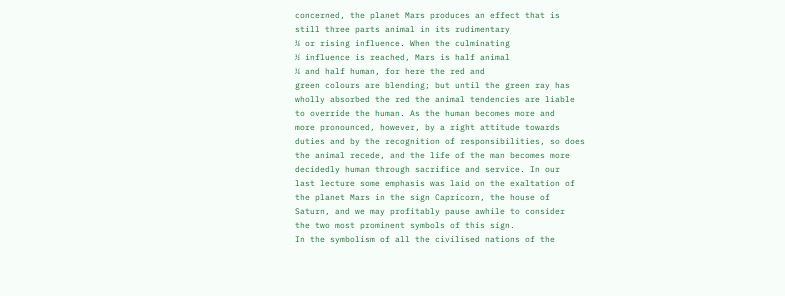concerned, the planet Mars produces an effect that is
still three parts animal in its rudimentary
¾ or rising influence. When the culminating
½ influence is reached, Mars is half animal
¼ and half human, for here the red and
green colours are blending; but until the green ray has
wholly absorbed the red the animal tendencies are liable
to override the human. As the human becomes more and
more pronounced, however, by a right attitude towards
duties and by the recognition of responsibilities, so does
the animal recede, and the life of the man becomes more
decidedly human through sacrifice and service. In our
last lecture some emphasis was laid on the exaltation of
the planet Mars in the sign Capricorn, the house of
Saturn, and we may profitably pause awhile to consider
the two most prominent symbols of this sign.
In the symbolism of all the civilised nations of the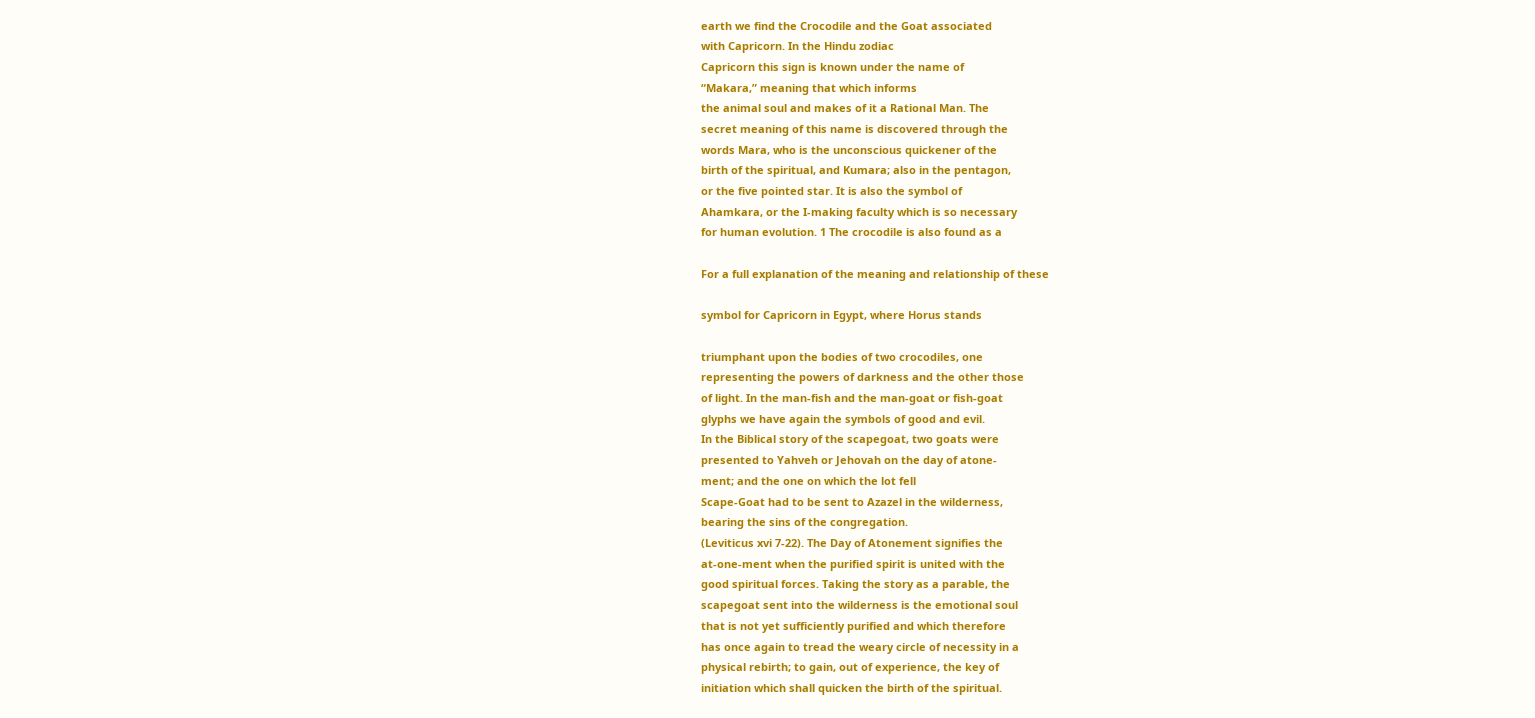earth we find the Crocodile and the Goat associated
with Capricorn. In the Hindu zodiac
Capricorn this sign is known under the name of
“Makara,” meaning that which informs
the animal soul and makes of it a Rational Man. The
secret meaning of this name is discovered through the
words Mara, who is the unconscious quickener of the
birth of the spiritual, and Kumara; also in the pentagon,
or the five pointed star. It is also the symbol of
Ahamkara, or the I-making faculty which is so necessary
for human evolution. 1 The crocodile is also found as a

For a full explanation of the meaning and relationship of these

symbol for Capricorn in Egypt, where Horus stands

triumphant upon the bodies of two crocodiles, one
representing the powers of darkness and the other those
of light. In the man-fish and the man-goat or fish-goat
glyphs we have again the symbols of good and evil.
In the Biblical story of the scapegoat, two goats were
presented to Yahveh or Jehovah on the day of atone-
ment; and the one on which the lot fell
Scape-Goat had to be sent to Azazel in the wilderness,
bearing the sins of the congregation.
(Leviticus xvi 7-22). The Day of Atonement signifies the
at-one-ment when the purified spirit is united with the
good spiritual forces. Taking the story as a parable, the
scapegoat sent into the wilderness is the emotional soul
that is not yet sufficiently purified and which therefore
has once again to tread the weary circle of necessity in a
physical rebirth; to gain, out of experience, the key of
initiation which shall quicken the birth of the spiritual.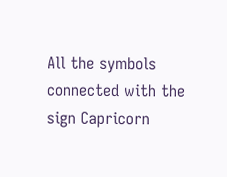All the symbols connected with the sign Capricorn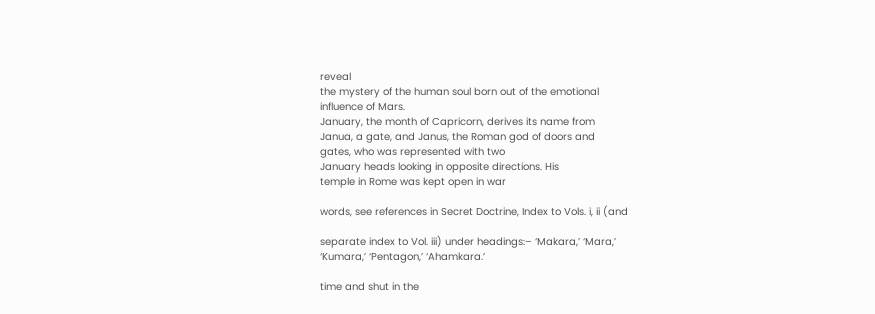reveal
the mystery of the human soul born out of the emotional
influence of Mars.
January, the month of Capricorn, derives its name from
Janua, a gate, and Janus, the Roman god of doors and
gates, who was represented with two
January heads looking in opposite directions. His
temple in Rome was kept open in war

words, see references in Secret Doctrine, Index to Vols. i, ii (and

separate index to Vol. iii) under headings:– ‘Makara,’ ‘Mara,’
‘Kumara,’ ‘Pentagon,’ ‘Ahamkara.’

time and shut in the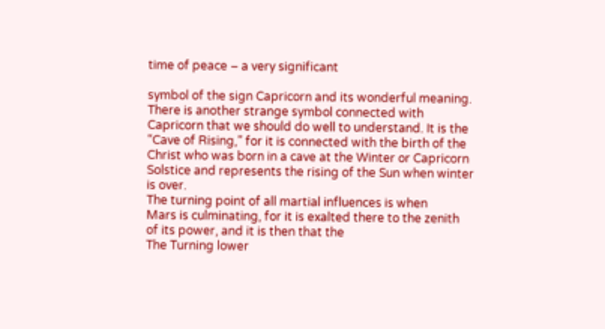time of peace – a very significant

symbol of the sign Capricorn and its wonderful meaning.
There is another strange symbol connected with
Capricorn that we should do well to understand. It is the
“Cave of Rising,” for it is connected with the birth of the
Christ who was born in a cave at the Winter or Capricorn
Solstice and represents the rising of the Sun when winter
is over.
The turning point of all martial influences is when
Mars is culminating, for it is exalted there to the zenith
of its power, and it is then that the
The Turning lower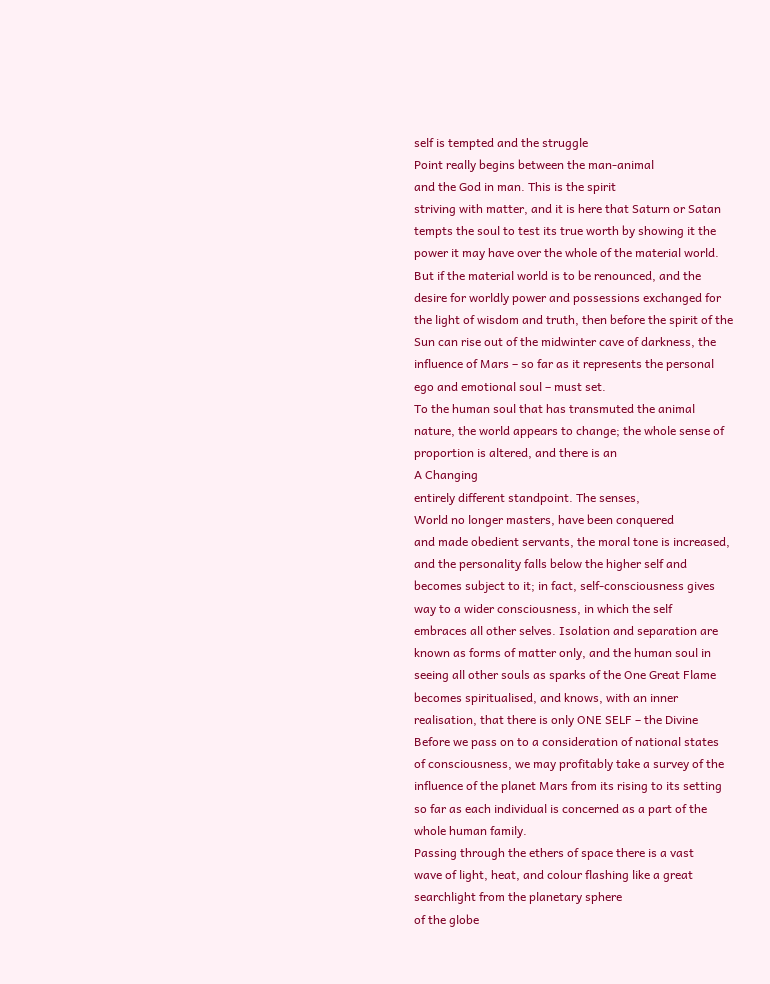self is tempted and the struggle
Point really begins between the man-animal
and the God in man. This is the spirit
striving with matter, and it is here that Saturn or Satan
tempts the soul to test its true worth by showing it the
power it may have over the whole of the material world.
But if the material world is to be renounced, and the
desire for worldly power and possessions exchanged for
the light of wisdom and truth, then before the spirit of the
Sun can rise out of the midwinter cave of darkness, the
influence of Mars – so far as it represents the personal
ego and emotional soul – must set.
To the human soul that has transmuted the animal
nature, the world appears to change; the whole sense of
proportion is altered, and there is an
A Changing
entirely different standpoint. The senses,
World no longer masters, have been conquered
and made obedient servants, the moral tone is increased,
and the personality falls below the higher self and
becomes subject to it; in fact, self-consciousness gives
way to a wider consciousness, in which the self
embraces all other selves. Isolation and separation are
known as forms of matter only, and the human soul in
seeing all other souls as sparks of the One Great Flame
becomes spiritualised, and knows, with an inner
realisation, that there is only ONE SELF – the Divine
Before we pass on to a consideration of national states
of consciousness, we may profitably take a survey of the
influence of the planet Mars from its rising to its setting
so far as each individual is concerned as a part of the
whole human family.
Passing through the ethers of space there is a vast
wave of light, heat, and colour flashing like a great
searchlight from the planetary sphere
of the globe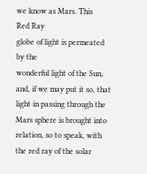we know as Mars. This
Red Ray
globe of light is permeated by the
wonderful light of the Sun, and, if we may put it so, that
light in passing through the Mars sphere is brought into
relation, so to speak, with the red ray of the solar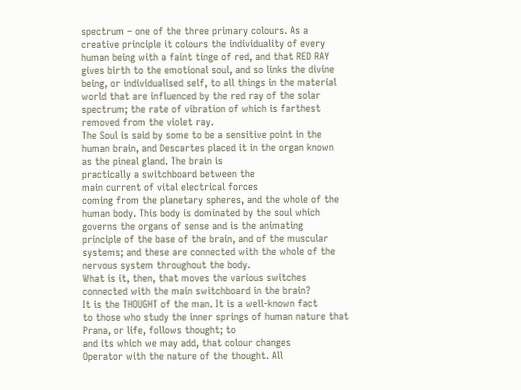spectrum – one of the three primary colours. As a
creative principle it colours the individuality of every
human being with a faint tinge of red, and that RED RAY
gives birth to the emotional soul, and so links the divine
being, or individualised self, to all things in the material
world that are influenced by the red ray of the solar
spectrum; the rate of vibration of which is farthest
removed from the violet ray.
The Soul is said by some to be a sensitive point in the
human brain, and Descartes placed it in the organ known
as the pineal gland. The brain is
practically a switchboard between the
main current of vital electrical forces
coming from the planetary spheres, and the whole of the
human body. This body is dominated by the soul which
governs the organs of sense and is the animating
principle of the base of the brain, and of the muscular
systems; and these are connected with the whole of the
nervous system throughout the body.
What is it, then, that moves the various switches
connected with the main switchboard in the brain?
It is the THOUGHT of the man. It is a well-known fact
to those who study the inner springs of human nature that
Prana, or life, follows thought; to
and its which we may add, that colour changes
Operator with the nature of the thought. All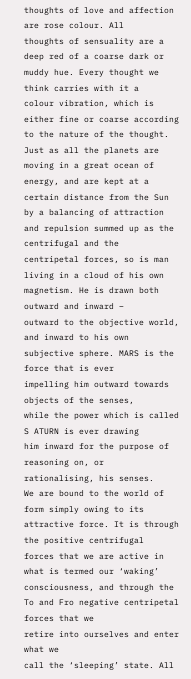thoughts of love and affection are rose colour. All
thoughts of sensuality are a deep red of a coarse dark or
muddy hue. Every thought we think carries with it a
colour vibration, which is either fine or coarse according
to the nature of the thought. Just as all the planets are
moving in a great ocean of energy, and are kept at a
certain distance from the Sun by a balancing of attraction
and repulsion summed up as the centrifugal and the
centripetal forces, so is man living in a cloud of his own
magnetism. He is drawn both outward and inward –
outward to the objective world, and inward to his own
subjective sphere. MARS is the force that is ever
impelling him outward towards objects of the senses,
while the power which is called S ATURN is ever drawing
him inward for the purpose of reasoning on, or
rationalising, his senses.
We are bound to the world of form simply owing to its
attractive force. It is through the positive centrifugal
forces that we are active in what is termed our ‘waking’
consciousness, and through the
To and Fro negative centripetal forces that we
retire into ourselves and enter what we
call the ‘sleeping’ state. All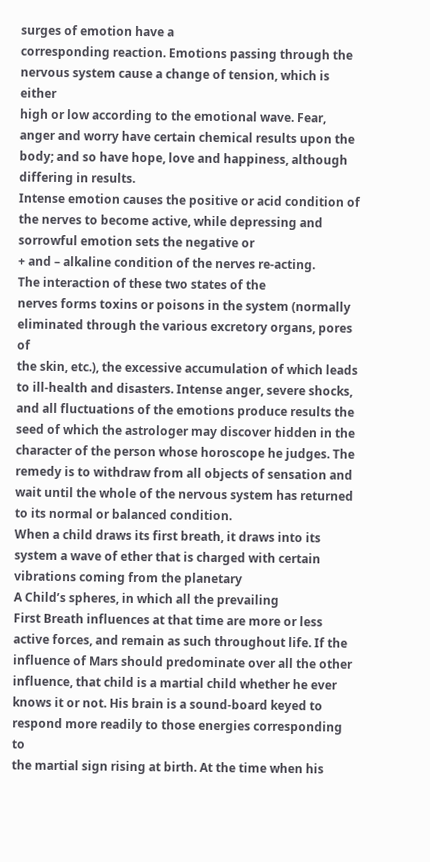surges of emotion have a
corresponding reaction. Emotions passing through the
nervous system cause a change of tension, which is either
high or low according to the emotional wave. Fear,
anger and worry have certain chemical results upon the
body; and so have hope, love and happiness, although
differing in results.
Intense emotion causes the positive or acid condition of
the nerves to become active, while depressing and
sorrowful emotion sets the negative or
+ and – alkaline condition of the nerves re-acting.
The interaction of these two states of the
nerves forms toxins or poisons in the system (normally
eliminated through the various excretory organs, pores of
the skin, etc.), the excessive accumulation of which leads
to ill-health and disasters. Intense anger, severe shocks,
and all fluctuations of the emotions produce results the
seed of which the astrologer may discover hidden in the
character of the person whose horoscope he judges. The
remedy is to withdraw from all objects of sensation and
wait until the whole of the nervous system has returned
to its normal or balanced condition.
When a child draws its first breath, it draws into its
system a wave of ether that is charged with certain
vibrations coming from the planetary
A Child’s spheres, in which all the prevailing
First Breath influences at that time are more or less
active forces, and remain as such throughout life. If the
influence of Mars should predominate over all the other
influence, that child is a martial child whether he ever
knows it or not. His brain is a sound-board keyed to
respond more readily to those energies corresponding to
the martial sign rising at birth. At the time when his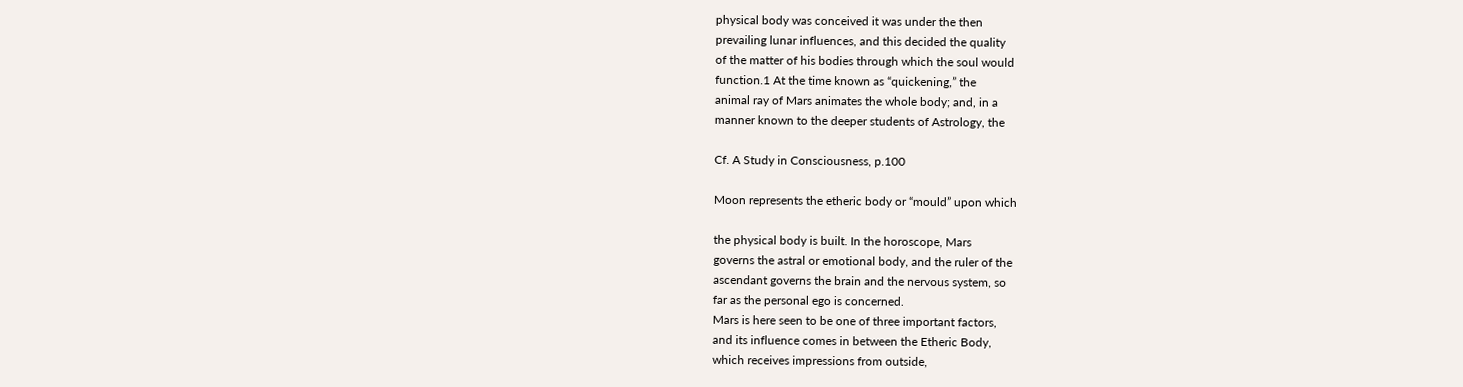physical body was conceived it was under the then
prevailing lunar influences, and this decided the quality
of the matter of his bodies through which the soul would
function.1 At the time known as “quickening,” the
animal ray of Mars animates the whole body; and, in a
manner known to the deeper students of Astrology, the

Cf. A Study in Consciousness, p.100

Moon represents the etheric body or “mould” upon which

the physical body is built. In the horoscope, Mars
governs the astral or emotional body, and the ruler of the
ascendant governs the brain and the nervous system, so
far as the personal ego is concerned.
Mars is here seen to be one of three important factors,
and its influence comes in between the Etheric Body,
which receives impressions from outside,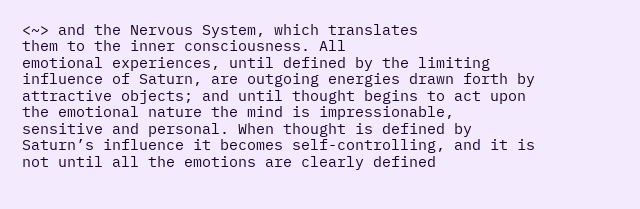<~> and the Nervous System, which translates
them to the inner consciousness. All
emotional experiences, until defined by the limiting
influence of Saturn, are outgoing energies drawn forth by
attractive objects; and until thought begins to act upon
the emotional nature the mind is impressionable,
sensitive and personal. When thought is defined by
Saturn’s influence it becomes self-controlling, and it is
not until all the emotions are clearly defined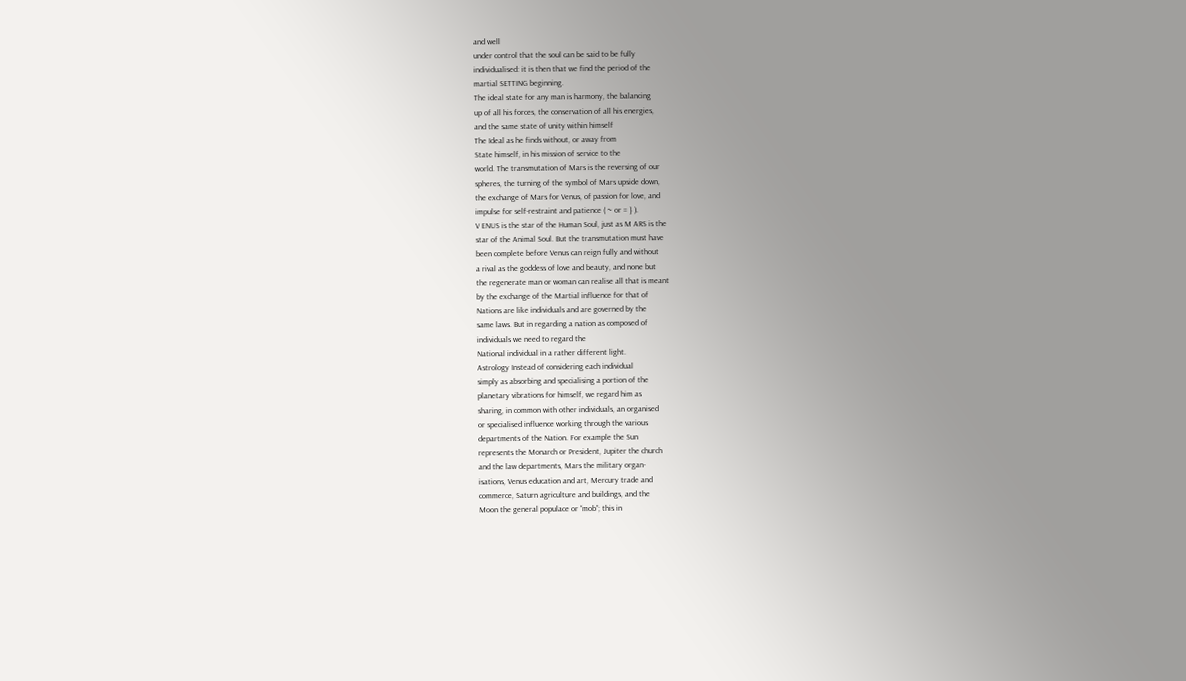and well
under control that the soul can be said to be fully
individualised: it is then that we find the period of the
martial SETTING beginning.
The ideal state for any man is harmony, the balancing
up of all his forces, the conservation of all his energies,
and the same state of unity within himself
The Ideal as he finds without, or away from
State himself, in his mission of service to the
world. The transmutation of Mars is the reversing of our
spheres, the turning of the symbol of Mars upside down,
the exchange of Mars for Venus, of passion for love, and
impulse for self-restraint and patience ( ~ or = } ).
V ENUS is the star of the Human Soul, just as M ARS is the
star of the Animal Soul. But the transmutation must have
been complete before Venus can reign fully and without
a rival as the goddess of love and beauty, and none but
the regenerate man or woman can realise all that is meant
by the exchange of the Martial influence for that of
Nations are like individuals and are governed by the
same laws. But in regarding a nation as composed of
individuals we need to regard the
National individual in a rather different light.
Astrology Instead of considering each individual
simply as absorbing and specialising a portion of the
planetary vibrations for himself, we regard him as
sharing, in common with other individuals, an organised
or specialised influence working through the various
departments of the Nation. For example the Sun
represents the Monarch or President, Jupiter the church
and the law departments, Mars the military organ-
isations, Venus education and art, Mercury trade and
commerce, Saturn agriculture and buildings, and the
Moon the general populace or “mob”; this in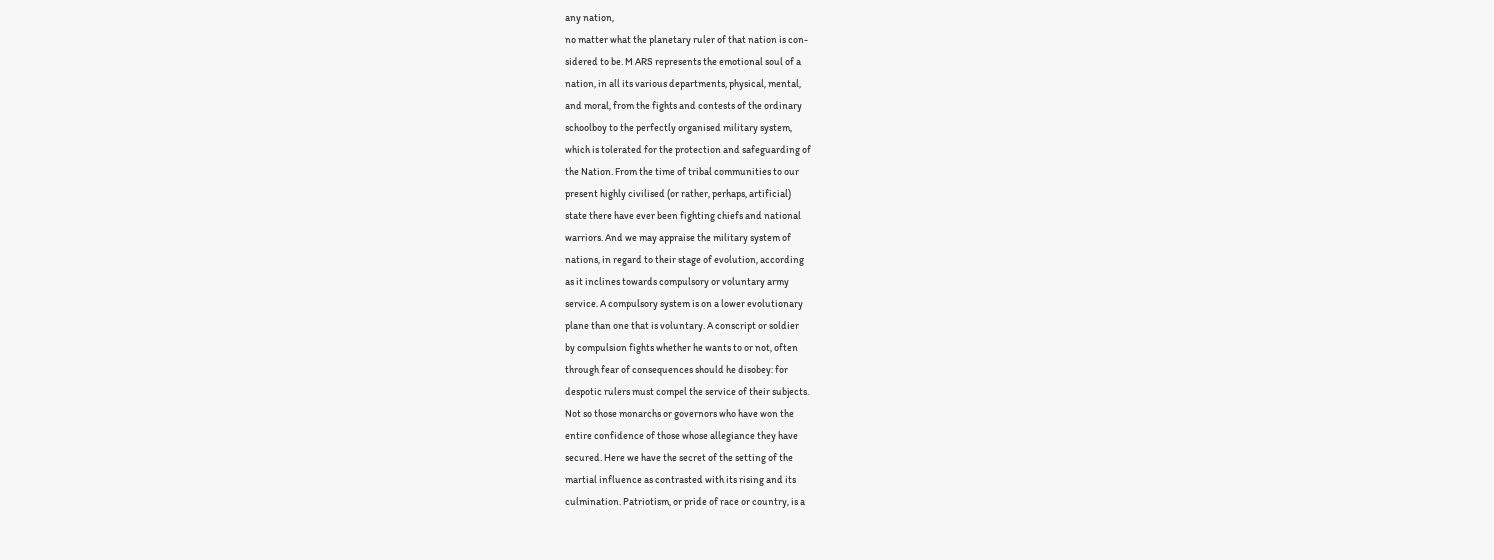any nation,
no matter what the planetary ruler of that nation is con-
sidered to be. M ARS represents the emotional soul of a
nation, in all its various departments, physical, mental,
and moral, from the fights and contests of the ordinary
schoolboy to the perfectly organised military system,
which is tolerated for the protection and safeguarding of
the Nation. From the time of tribal communities to our
present highly civilised (or rather, perhaps, artificial)
state there have ever been fighting chiefs and national
warriors. And we may appraise the military system of
nations, in regard to their stage of evolution, according
as it inclines towards compulsory or voluntary army
service. A compulsory system is on a lower evolutionary
plane than one that is voluntary. A conscript or soldier
by compulsion fights whether he wants to or not, often
through fear of consequences should he disobey: for
despotic rulers must compel the service of their subjects.
Not so those monarchs or governors who have won the
entire confidence of those whose allegiance they have
secured. Here we have the secret of the setting of the
martial influence as contrasted with its rising and its
culmination. Patriotism, or pride of race or country, is a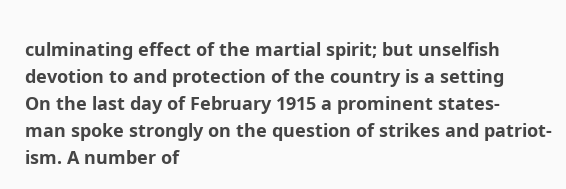culminating effect of the martial spirit; but unselfish
devotion to and protection of the country is a setting
On the last day of February 1915 a prominent states-
man spoke strongly on the question of strikes and patriot-
ism. A number of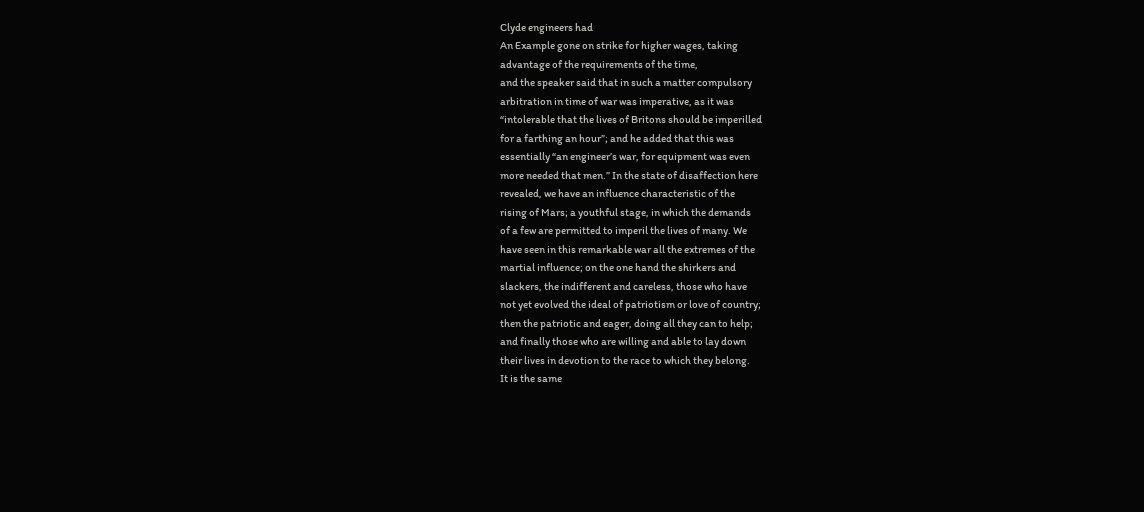Clyde engineers had
An Example gone on strike for higher wages, taking
advantage of the requirements of the time,
and the speaker said that in such a matter compulsory
arbitration in time of war was imperative, as it was
“intolerable that the lives of Britons should be imperilled
for a farthing an hour”; and he added that this was
essentially “an engineer’s war, for equipment was even
more needed that men.” In the state of disaffection here
revealed, we have an influence characteristic of the
rising of Mars; a youthful stage, in which the demands
of a few are permitted to imperil the lives of many. We
have seen in this remarkable war all the extremes of the
martial influence; on the one hand the shirkers and
slackers, the indifferent and careless, those who have
not yet evolved the ideal of patriotism or love of country;
then the patriotic and eager, doing all they can to help;
and finally those who are willing and able to lay down
their lives in devotion to the race to which they belong.
It is the same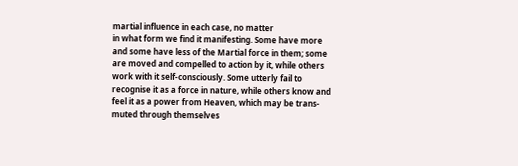martial influence in each case, no matter
in what form we find it manifesting. Some have more
and some have less of the Martial force in them; some
are moved and compelled to action by it, while others
work with it self-consciously. Some utterly fail to
recognise it as a force in nature, while others know and
feel it as a power from Heaven, which may be trans-
muted through themselves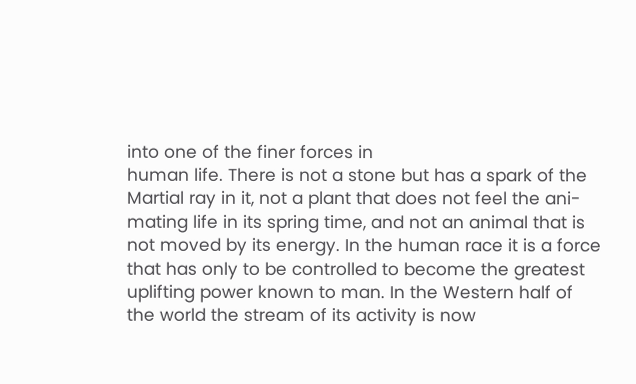into one of the finer forces in
human life. There is not a stone but has a spark of the
Martial ray in it, not a plant that does not feel the ani-
mating life in its spring time, and not an animal that is
not moved by its energy. In the human race it is a force
that has only to be controlled to become the greatest
uplifting power known to man. In the Western half of
the world the stream of its activity is now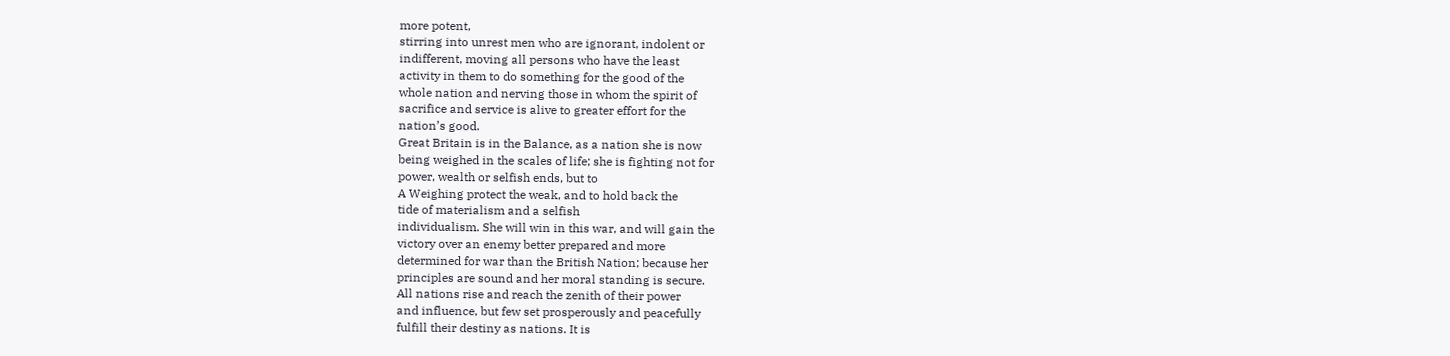more potent,
stirring into unrest men who are ignorant, indolent or
indifferent, moving all persons who have the least
activity in them to do something for the good of the
whole nation and nerving those in whom the spirit of
sacrifice and service is alive to greater effort for the
nation’s good.
Great Britain is in the Balance, as a nation she is now
being weighed in the scales of life; she is fighting not for
power, wealth or selfish ends, but to
A Weighing protect the weak, and to hold back the
tide of materialism and a selfish
individualism. She will win in this war, and will gain the
victory over an enemy better prepared and more
determined for war than the British Nation; because her
principles are sound and her moral standing is secure.
All nations rise and reach the zenith of their power
and influence, but few set prosperously and peacefully
fulfill their destiny as nations. It is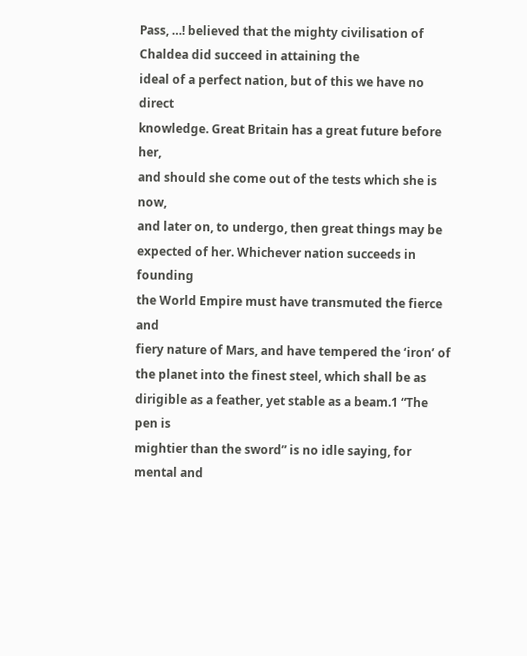Pass, …! believed that the mighty civilisation of
Chaldea did succeed in attaining the
ideal of a perfect nation, but of this we have no direct
knowledge. Great Britain has a great future before her,
and should she come out of the tests which she is now,
and later on, to undergo, then great things may be
expected of her. Whichever nation succeeds in founding
the World Empire must have transmuted the fierce and
fiery nature of Mars, and have tempered the ‘iron’ of
the planet into the finest steel, which shall be as
dirigible as a feather, yet stable as a beam.1 “The pen is
mightier than the sword” is no idle saying, for mental and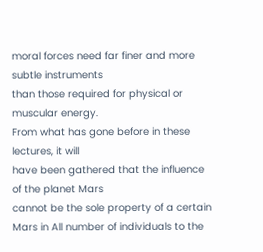moral forces need far finer and more subtle instruments
than those required for physical or muscular energy.
From what has gone before in these lectures, it will
have been gathered that the influence of the planet Mars
cannot be the sole property of a certain
Mars in All number of individuals to the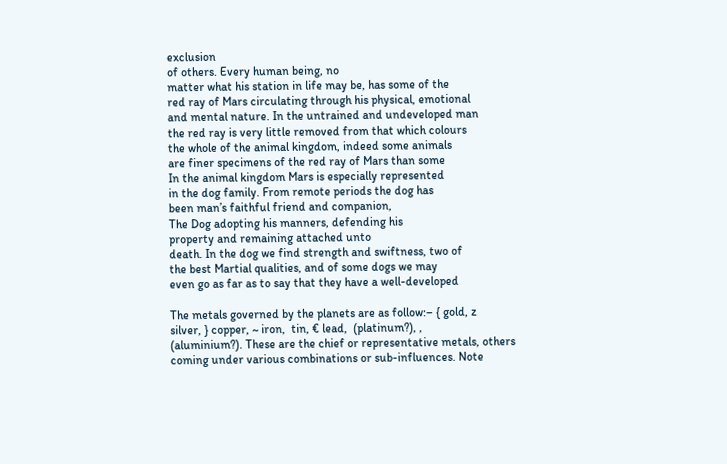exclusion
of others. Every human being, no
matter what his station in life may be, has some of the
red ray of Mars circulating through his physical, emotional
and mental nature. In the untrained and undeveloped man
the red ray is very little removed from that which colours
the whole of the animal kingdom, indeed some animals
are finer specimens of the red ray of Mars than some
In the animal kingdom Mars is especially represented
in the dog family. From remote periods the dog has
been man’s faithful friend and companion,
The Dog adopting his manners, defending his
property and remaining attached unto
death. In the dog we find strength and swiftness, two of
the best Martial qualities, and of some dogs we may
even go as far as to say that they have a well-developed

The metals governed by the planets are as follow:– { gold, z
silver, } copper, ~ iron,  tin, € lead,  (platinum?), ‚
(aluminium?). These are the chief or representative metals, others
coming under various combinations or sub-influences. Note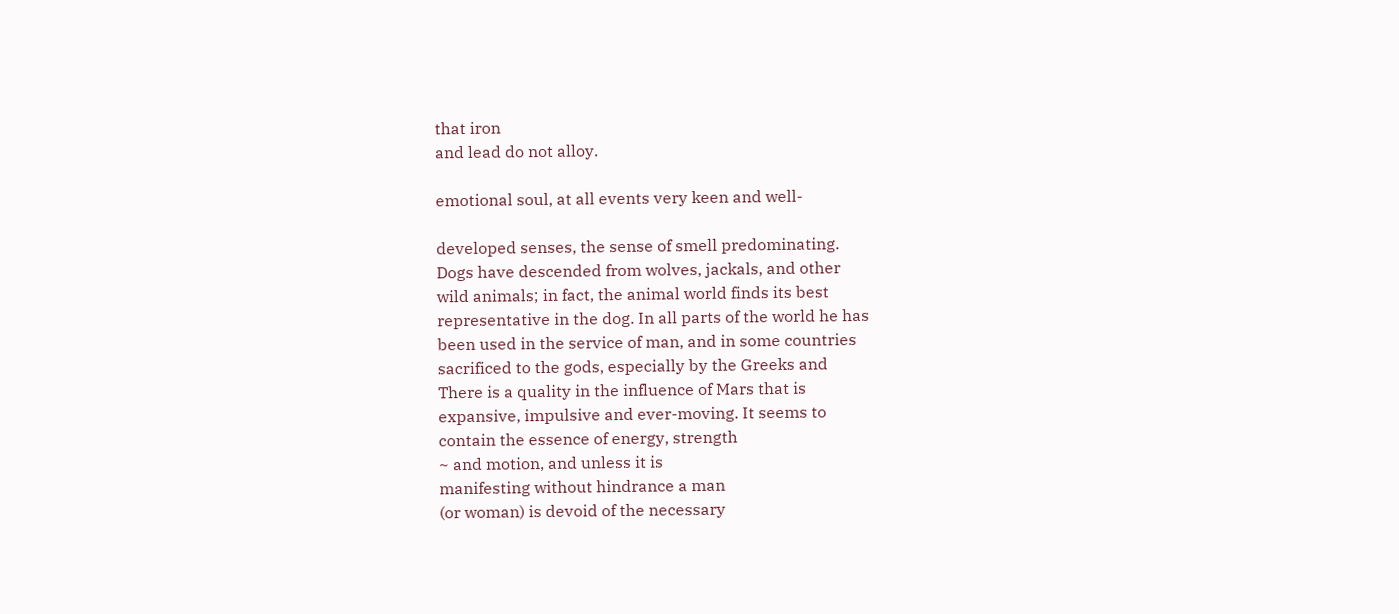that iron
and lead do not alloy.

emotional soul, at all events very keen and well-

developed senses, the sense of smell predominating.
Dogs have descended from wolves, jackals, and other
wild animals; in fact, the animal world finds its best
representative in the dog. In all parts of the world he has
been used in the service of man, and in some countries
sacrificed to the gods, especially by the Greeks and
There is a quality in the influence of Mars that is
expansive, impulsive and ever-moving. It seems to
contain the essence of energy, strength
~ and motion, and unless it is
manifesting without hindrance a man
(or woman) is devoid of the necessary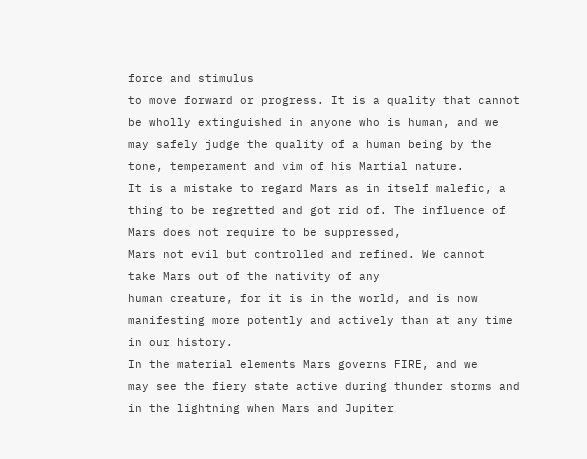force and stimulus
to move forward or progress. It is a quality that cannot
be wholly extinguished in anyone who is human, and we
may safely judge the quality of a human being by the
tone, temperament and vim of his Martial nature.
It is a mistake to regard Mars as in itself malefic, a
thing to be regretted and got rid of. The influence of
Mars does not require to be suppressed,
Mars not evil but controlled and refined. We cannot
take Mars out of the nativity of any
human creature, for it is in the world, and is now
manifesting more potently and actively than at any time
in our history.
In the material elements Mars governs FIRE, and we
may see the fiery state active during thunder storms and
in the lightning when Mars and Jupiter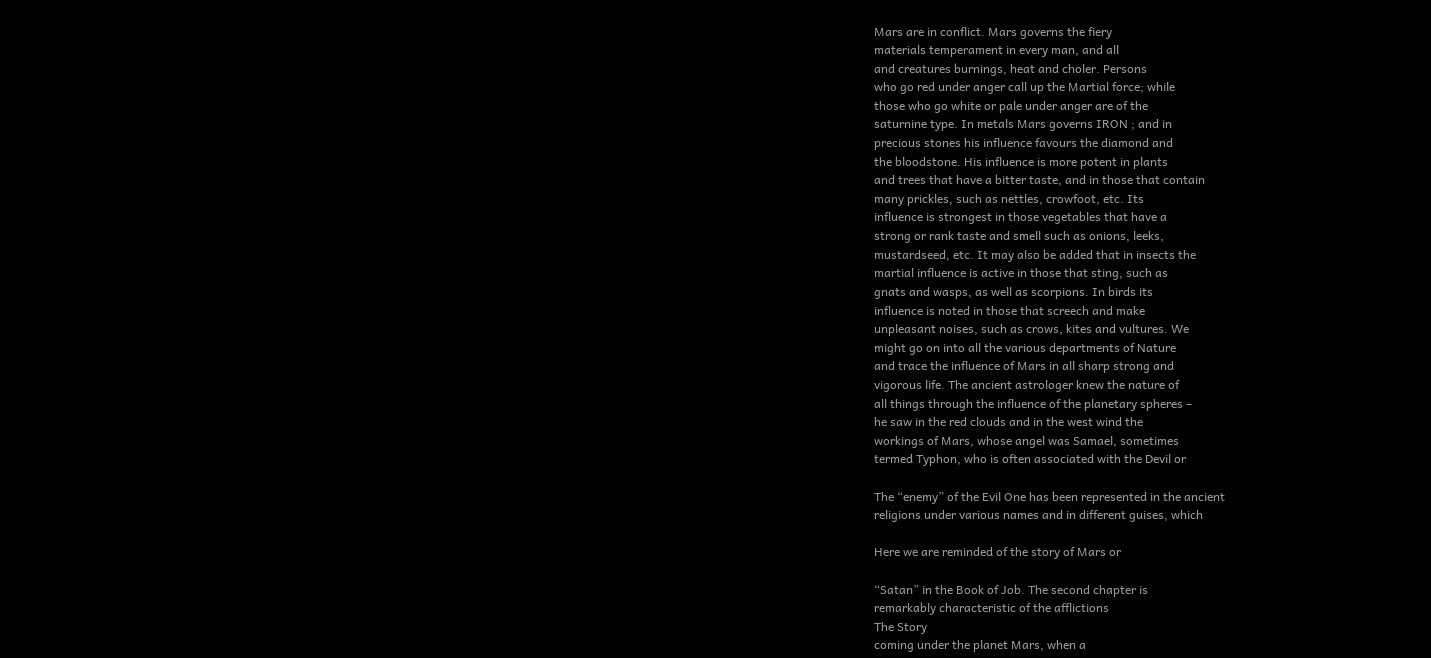Mars are in conflict. Mars governs the fiery
materials temperament in every man, and all
and creatures burnings, heat and choler. Persons
who go red under anger call up the Martial force; while
those who go white or pale under anger are of the
saturnine type. In metals Mars governs IRON ; and in
precious stones his influence favours the diamond and
the bloodstone. His influence is more potent in plants
and trees that have a bitter taste, and in those that contain
many prickles, such as nettles, crowfoot, etc. Its
influence is strongest in those vegetables that have a
strong or rank taste and smell such as onions, leeks,
mustardseed, etc. It may also be added that in insects the
martial influence is active in those that sting, such as
gnats and wasps, as well as scorpions. In birds its
influence is noted in those that screech and make
unpleasant noises, such as crows, kites and vultures. We
might go on into all the various departments of Nature
and trace the influence of Mars in all sharp strong and
vigorous life. The ancient astrologer knew the nature of
all things through the influence of the planetary spheres –
he saw in the red clouds and in the west wind the
workings of Mars, whose angel was Samael, sometimes
termed Typhon, who is often associated with the Devil or

The “enemy” of the Evil One has been represented in the ancient
religions under various names and in different guises, which

Here we are reminded of the story of Mars or

“Satan” in the Book of Job. The second chapter is
remarkably characteristic of the afflictions
The Story
coming under the planet Mars, when a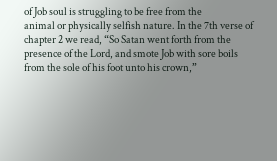of Job soul is struggling to be free from the
animal or physically selfish nature. In the 7th verse of
chapter 2 we read, “So Satan went forth from the
presence of the Lord, and smote Job with sore boils
from the sole of his foot unto his crown,”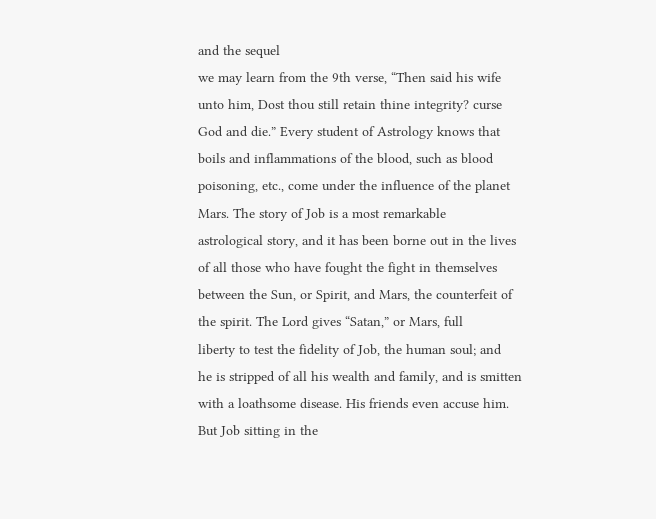and the sequel
we may learn from the 9th verse, “Then said his wife
unto him, Dost thou still retain thine integrity? curse
God and die.” Every student of Astrology knows that
boils and inflammations of the blood, such as blood
poisoning, etc., come under the influence of the planet
Mars. The story of Job is a most remarkable
astrological story, and it has been borne out in the lives
of all those who have fought the fight in themselves
between the Sun, or Spirit, and Mars, the counterfeit of
the spirit. The Lord gives “Satan,” or Mars, full
liberty to test the fidelity of Job, the human soul; and
he is stripped of all his wealth and family, and is smitten
with a loathsome disease. His friends even accuse him.
But Job sitting in the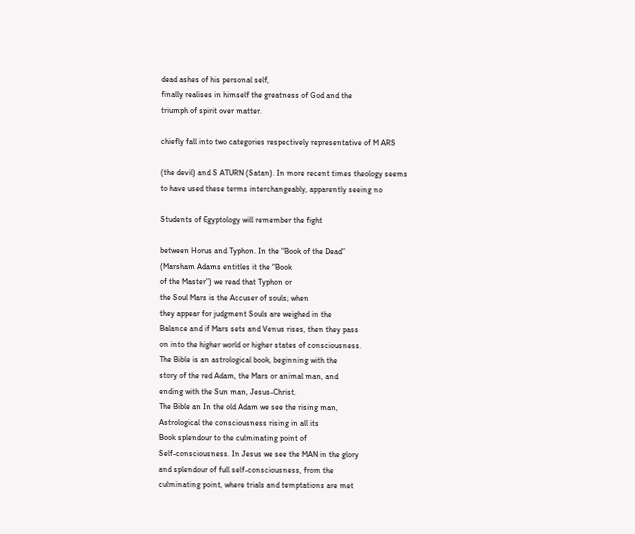dead ashes of his personal self,
finally realises in himself the greatness of God and the
triumph of spirit over matter.

chiefly fall into two categories respectively representative of M ARS

(the devil) and S ATURN (Satan). In more recent times theology seems
to have used these terms interchangeably, apparently seeing no

Students of Egyptology will remember the fight

between Horus and Typhon. In the “Book of the Dead”
(Marsham Adams entitles it the “Book
of the Master”) we read that Typhon or
the Soul Mars is the Accuser of souls; when
they appear for judgment Souls are weighed in the
Balance and if Mars sets and Venus rises, then they pass
on into the higher world or higher states of consciousness.
The Bible is an astrological book, beginning with the
story of the red Adam, the Mars or animal man, and
ending with the Sun man, Jesus-Christ.
The Bible an In the old Adam we see the rising man,
Astrological the consciousness rising in all its
Book splendour to the culminating point of
Self-consciousness. In Jesus we see the MAN in the glory
and splendour of full self-consciousness, from the
culminating point, where trials and temptations are met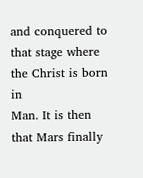and conquered to that stage where the Christ is born in
Man. It is then that Mars finally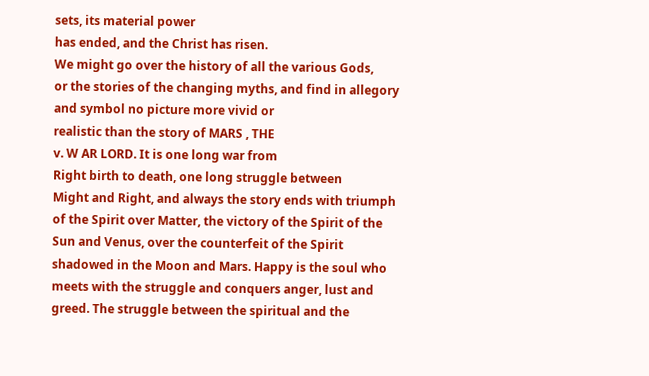sets, its material power
has ended, and the Christ has risen.
We might go over the history of all the various Gods,
or the stories of the changing myths, and find in allegory
and symbol no picture more vivid or
realistic than the story of MARS , THE
v. W AR LORD. It is one long war from
Right birth to death, one long struggle between
Might and Right, and always the story ends with triumph
of the Spirit over Matter, the victory of the Spirit of the
Sun and Venus, over the counterfeit of the Spirit
shadowed in the Moon and Mars. Happy is the soul who
meets with the struggle and conquers anger, lust and
greed. The struggle between the spiritual and the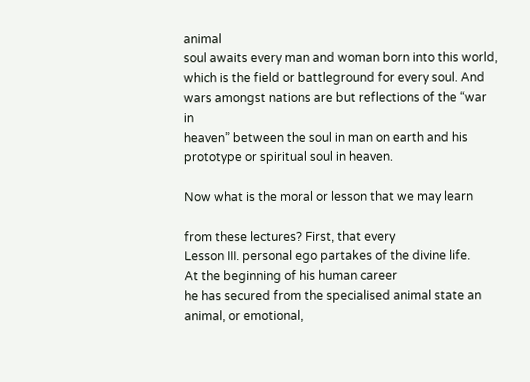animal
soul awaits every man and woman born into this world,
which is the field or battleground for every soul. And
wars amongst nations are but reflections of the “war in
heaven” between the soul in man on earth and his
prototype or spiritual soul in heaven.

Now what is the moral or lesson that we may learn

from these lectures? First, that every
Lesson III. personal ego partakes of the divine life.
At the beginning of his human career
he has secured from the specialised animal state an
animal, or emotional,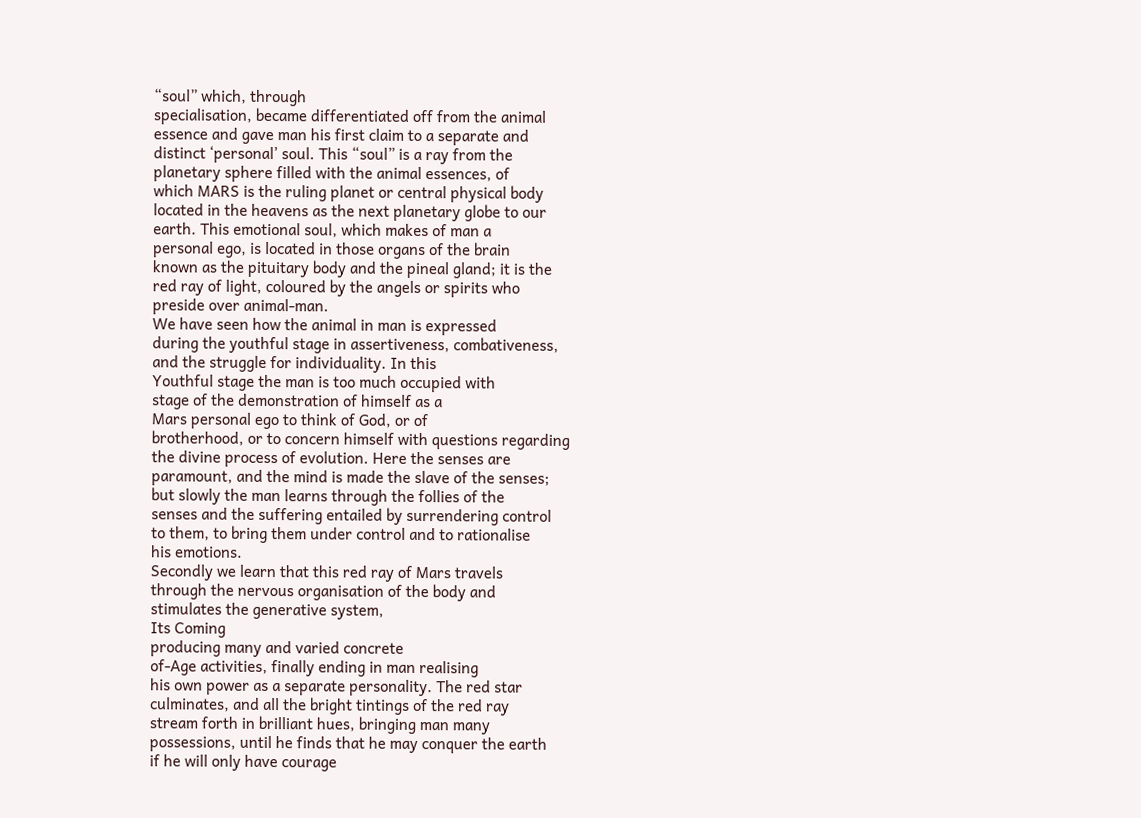“soul” which, through
specialisation, became differentiated off from the animal
essence and gave man his first claim to a separate and
distinct ‘personal’ soul. This “soul” is a ray from the
planetary sphere filled with the animal essences, of
which MARS is the ruling planet or central physical body
located in the heavens as the next planetary globe to our
earth. This emotional soul, which makes of man a
personal ego, is located in those organs of the brain
known as the pituitary body and the pineal gland; it is the
red ray of light, coloured by the angels or spirits who
preside over animal-man.
We have seen how the animal in man is expressed
during the youthful stage in assertiveness, combativeness,
and the struggle for individuality. In this
Youthful stage the man is too much occupied with
stage of the demonstration of himself as a
Mars personal ego to think of God, or of
brotherhood, or to concern himself with questions regarding
the divine process of evolution. Here the senses are
paramount, and the mind is made the slave of the senses;
but slowly the man learns through the follies of the
senses and the suffering entailed by surrendering control
to them, to bring them under control and to rationalise
his emotions.
Secondly we learn that this red ray of Mars travels
through the nervous organisation of the body and
stimulates the generative system,
Its Coming
producing many and varied concrete
of-Age activities, finally ending in man realising
his own power as a separate personality. The red star
culminates, and all the bright tintings of the red ray
stream forth in brilliant hues, bringing man many
possessions, until he finds that he may conquer the earth
if he will only have courage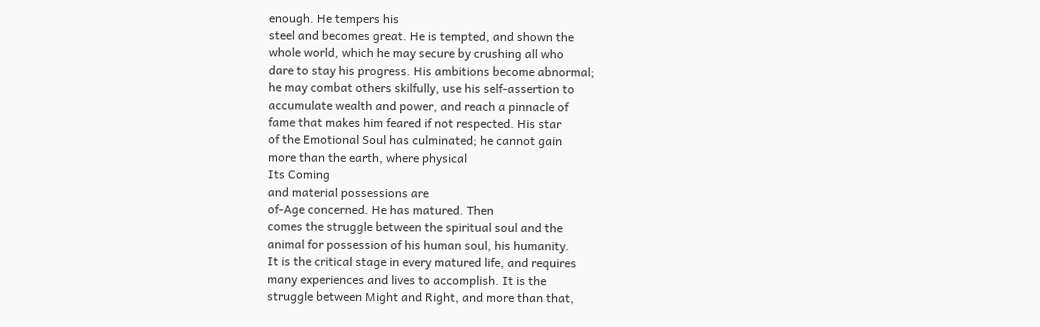enough. He tempers his
steel and becomes great. He is tempted, and shown the
whole world, which he may secure by crushing all who
dare to stay his progress. His ambitions become abnormal;
he may combat others skilfully, use his self-assertion to
accumulate wealth and power, and reach a pinnacle of
fame that makes him feared if not respected. His star
of the Emotional Soul has culminated; he cannot gain
more than the earth, where physical
Its Coming
and material possessions are
of-Age concerned. He has matured. Then
comes the struggle between the spiritual soul and the
animal for possession of his human soul, his humanity.
It is the critical stage in every matured life, and requires
many experiences and lives to accomplish. It is the
struggle between Might and Right, and more than that,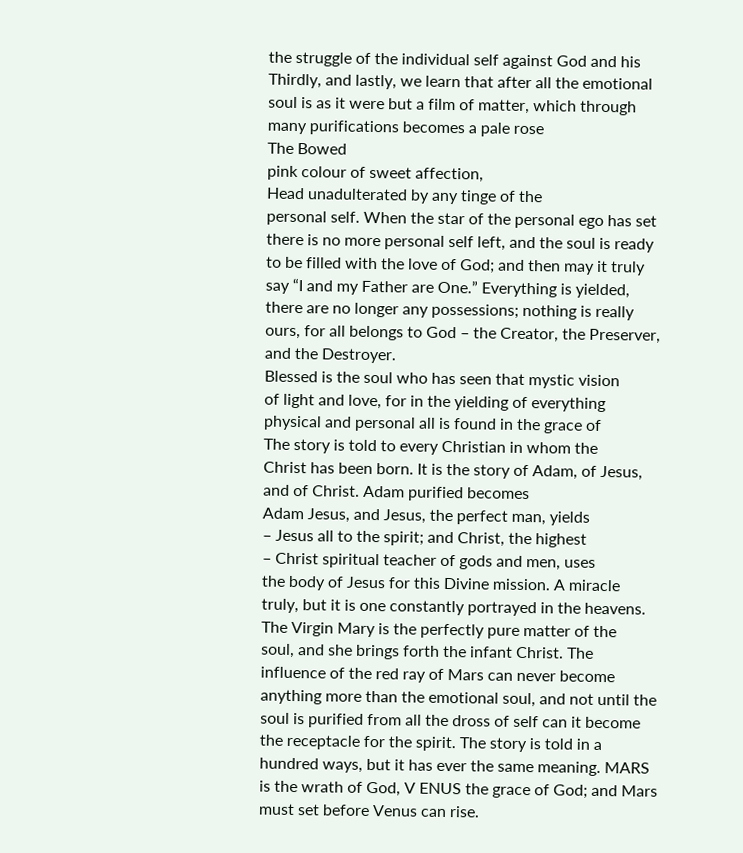the struggle of the individual self against God and his
Thirdly, and lastly, we learn that after all the emotional
soul is as it were but a film of matter, which through
many purifications becomes a pale rose
The Bowed
pink colour of sweet affection,
Head unadulterated by any tinge of the
personal self. When the star of the personal ego has set
there is no more personal self left, and the soul is ready
to be filled with the love of God; and then may it truly
say “I and my Father are One.” Everything is yielded,
there are no longer any possessions; nothing is really
ours, for all belongs to God – the Creator, the Preserver,
and the Destroyer.
Blessed is the soul who has seen that mystic vision
of light and love, for in the yielding of everything
physical and personal all is found in the grace of
The story is told to every Christian in whom the
Christ has been born. It is the story of Adam, of Jesus,
and of Christ. Adam purified becomes
Adam Jesus, and Jesus, the perfect man, yields
– Jesus all to the spirit; and Christ, the highest
– Christ spiritual teacher of gods and men, uses
the body of Jesus for this Divine mission. A miracle
truly, but it is one constantly portrayed in the heavens.
The Virgin Mary is the perfectly pure matter of the
soul, and she brings forth the infant Christ. The
influence of the red ray of Mars can never become
anything more than the emotional soul, and not until the
soul is purified from all the dross of self can it become
the receptacle for the spirit. The story is told in a
hundred ways, but it has ever the same meaning. MARS
is the wrath of God, V ENUS the grace of God; and Mars
must set before Venus can rise.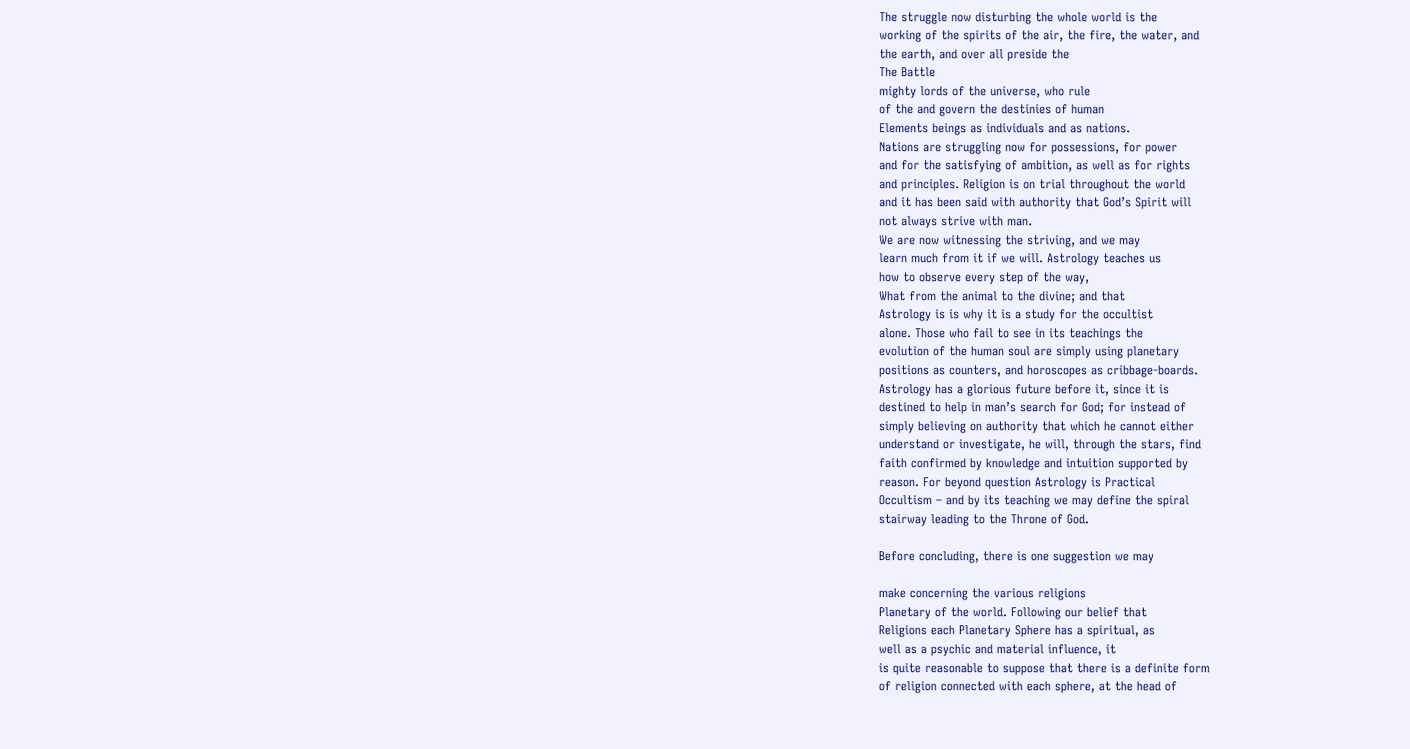The struggle now disturbing the whole world is the
working of the spirits of the air, the fire, the water, and
the earth, and over all preside the
The Battle
mighty lords of the universe, who rule
of the and govern the destinies of human
Elements beings as individuals and as nations.
Nations are struggling now for possessions, for power
and for the satisfying of ambition, as well as for rights
and principles. Religion is on trial throughout the world
and it has been said with authority that God’s Spirit will
not always strive with man.
We are now witnessing the striving, and we may
learn much from it if we will. Astrology teaches us
how to observe every step of the way,
What from the animal to the divine; and that
Astrology is is why it is a study for the occultist
alone. Those who fail to see in its teachings the
evolution of the human soul are simply using planetary
positions as counters, and horoscopes as cribbage-boards.
Astrology has a glorious future before it, since it is
destined to help in man’s search for God; for instead of
simply believing on authority that which he cannot either
understand or investigate, he will, through the stars, find
faith confirmed by knowledge and intuition supported by
reason. For beyond question Astrology is Practical
Occultism – and by its teaching we may define the spiral
stairway leading to the Throne of God.

Before concluding, there is one suggestion we may

make concerning the various religions
Planetary of the world. Following our belief that
Religions each Planetary Sphere has a spiritual, as
well as a psychic and material influence, it
is quite reasonable to suppose that there is a definite form
of religion connected with each sphere, at the head of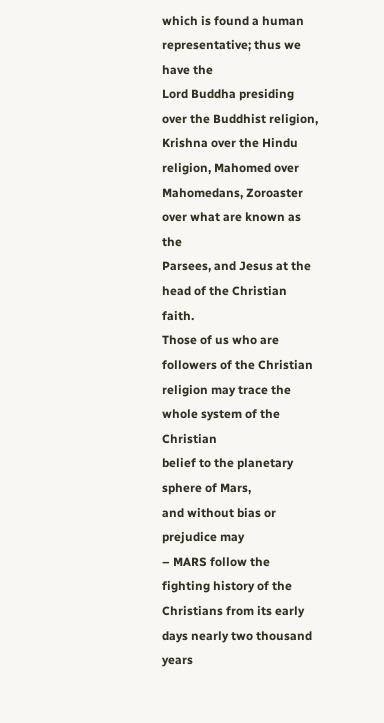which is found a human representative; thus we have the
Lord Buddha presiding over the Buddhist religion,
Krishna over the Hindu religion, Mahomed over
Mahomedans, Zoroaster over what are known as the
Parsees, and Jesus at the head of the Christian faith.
Those of us who are followers of the Christian
religion may trace the whole system of the Christian
belief to the planetary sphere of Mars,
and without bias or prejudice may
– MARS follow the fighting history of the
Christians from its early days nearly two thousand years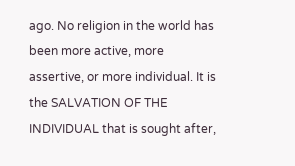ago. No religion in the world has been more active, more
assertive, or more individual. It is the SALVATION OF THE
INDIVIDUAL that is sought after,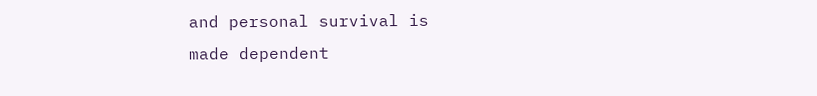and personal survival is
made dependent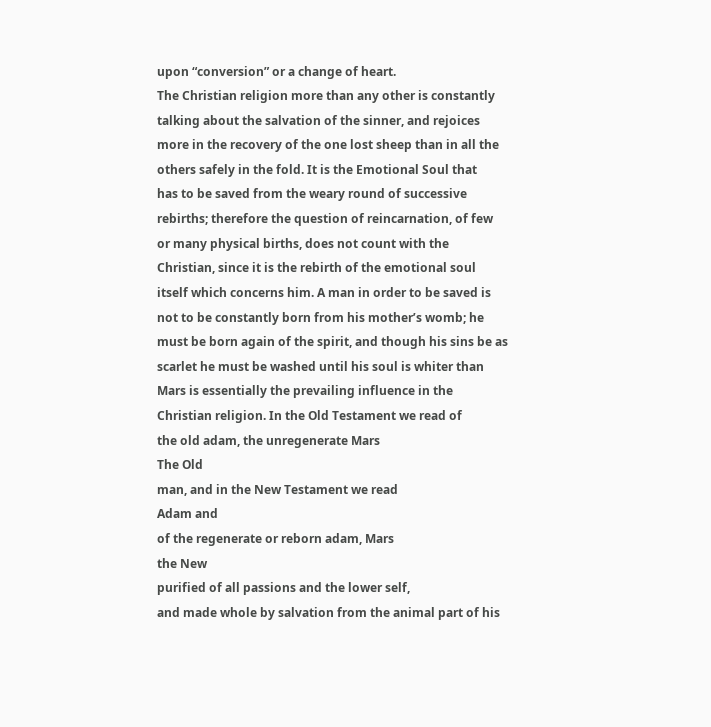upon “conversion” or a change of heart.
The Christian religion more than any other is constantly
talking about the salvation of the sinner, and rejoices
more in the recovery of the one lost sheep than in all the
others safely in the fold. It is the Emotional Soul that
has to be saved from the weary round of successive
rebirths; therefore the question of reincarnation, of few
or many physical births, does not count with the
Christian, since it is the rebirth of the emotional soul
itself which concerns him. A man in order to be saved is
not to be constantly born from his mother’s womb; he
must be born again of the spirit, and though his sins be as
scarlet he must be washed until his soul is whiter than
Mars is essentially the prevailing influence in the
Christian religion. In the Old Testament we read of
the old adam, the unregenerate Mars
The Old
man, and in the New Testament we read
Adam and
of the regenerate or reborn adam, Mars
the New
purified of all passions and the lower self,
and made whole by salvation from the animal part of his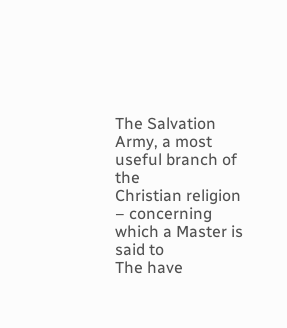The Salvation Army, a most useful branch of the
Christian religion – concerning which a Master is said to
The have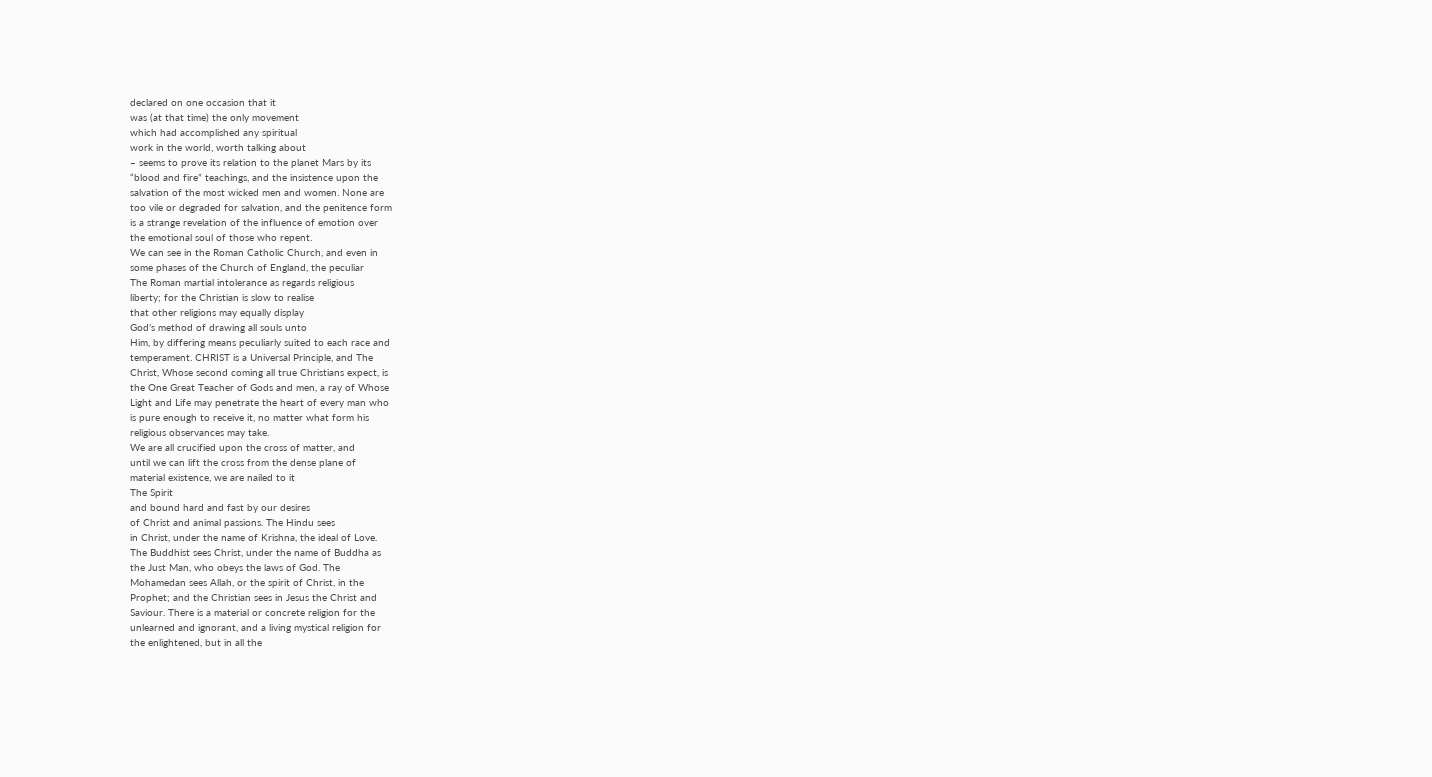declared on one occasion that it
was (at that time) the only movement
which had accomplished any spiritual
work in the world, worth talking about
– seems to prove its relation to the planet Mars by its
“blood and fire” teachings, and the insistence upon the
salvation of the most wicked men and women. None are
too vile or degraded for salvation, and the penitence form
is a strange revelation of the influence of emotion over
the emotional soul of those who repent.
We can see in the Roman Catholic Church, and even in
some phases of the Church of England, the peculiar
The Roman martial intolerance as regards religious
liberty; for the Christian is slow to realise
that other religions may equally display
God’s method of drawing all souls unto
Him, by differing means peculiarly suited to each race and
temperament. CHRIST is a Universal Principle, and The
Christ, Whose second coming all true Christians expect, is
the One Great Teacher of Gods and men, a ray of Whose
Light and Life may penetrate the heart of every man who
is pure enough to receive it, no matter what form his
religious observances may take.
We are all crucified upon the cross of matter, and
until we can lift the cross from the dense plane of
material existence, we are nailed to it
The Spirit
and bound hard and fast by our desires
of Christ and animal passions. The Hindu sees
in Christ, under the name of Krishna, the ideal of Love.
The Buddhist sees Christ, under the name of Buddha as
the Just Man, who obeys the laws of God. The
Mohamedan sees Allah, or the spirit of Christ, in the
Prophet; and the Christian sees in Jesus the Christ and
Saviour. There is a material or concrete religion for the
unlearned and ignorant, and a living mystical religion for
the enlightened, but in all the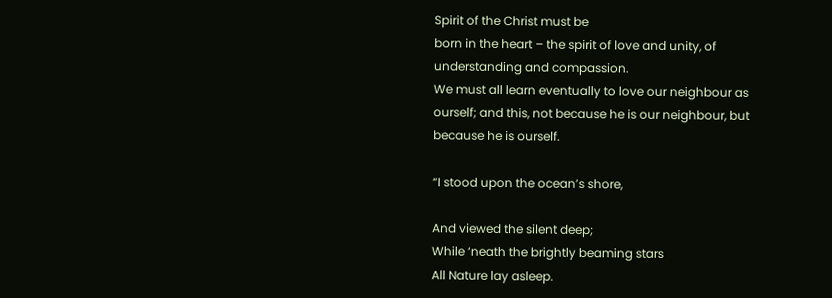Spirit of the Christ must be
born in the heart – the spirit of love and unity, of
understanding and compassion.
We must all learn eventually to love our neighbour as
ourself; and this, not because he is our neighbour, but
because he is ourself.

“I stood upon the ocean’s shore,

And viewed the silent deep;
While ‘neath the brightly beaming stars
All Nature lay asleep.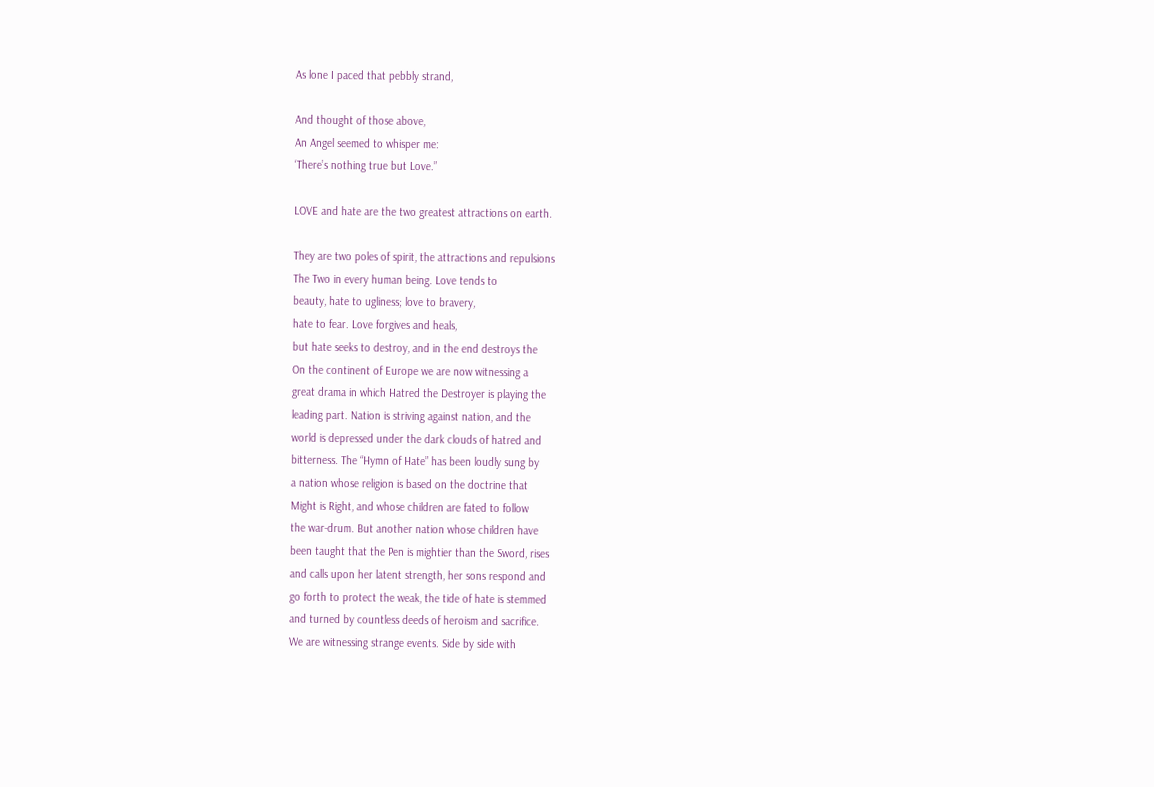As lone I paced that pebbly strand,

And thought of those above,
An Angel seemed to whisper me:
‘There’s nothing true but Love.”

LOVE and hate are the two greatest attractions on earth.

They are two poles of spirit, the attractions and repulsions
The Two in every human being. Love tends to
beauty, hate to ugliness; love to bravery,
hate to fear. Love forgives and heals,
but hate seeks to destroy, and in the end destroys the
On the continent of Europe we are now witnessing a
great drama in which Hatred the Destroyer is playing the
leading part. Nation is striving against nation, and the
world is depressed under the dark clouds of hatred and
bitterness. The “Hymn of Hate” has been loudly sung by
a nation whose religion is based on the doctrine that
Might is Right, and whose children are fated to follow
the war-drum. But another nation whose children have
been taught that the Pen is mightier than the Sword, rises
and calls upon her latent strength, her sons respond and
go forth to protect the weak, the tide of hate is stemmed
and turned by countless deeds of heroism and sacrifice.
We are witnessing strange events. Side by side with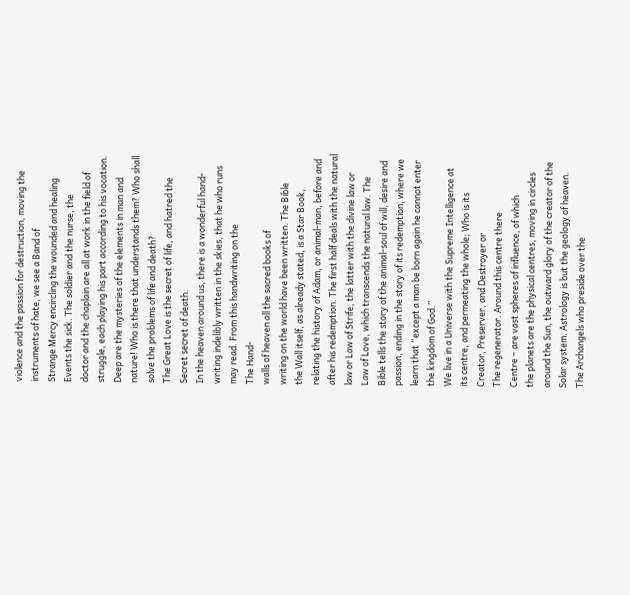violence and the passion for destruction, moving the
instruments of hate, we see a Band of
Strange Mercy encircling the wounded and healing
Events the sick. The soldier and the nurse, the
doctor and the chaplain are all at work in the field of
struggle, each playing his part according to his vocation.
Deep are the mysteries of the elements in man and
nature! Who is there that understands them? Who shall
solve the problems of life and death?
The Great Love is the secret of life, and hatred the
Secret secret of death.
In the heaven around us, there is a wonderful hand-
writing indelibly written in the skies, that he who runs
may read. From this handwriting on the
The Hand-
walls of heaven all the sacred books of
writing on the world have been written. The Bible
the Wall itself, as already stated, is a Star Book,
relating the history of Adam, or animal-man, before and
after his redemption. The first half deals with the natural
law or Law of Strife, the latter with the divine law or
Law of Love, which transcends the natural law. The
Bible tells the story of the animal-soul of will, desire and
passion, ending in the story of its redemption, where we
learn that “except a man be born again he cannot enter
the kingdom of God.”
We live in a Universe with the Supreme Intelligence at
its centre, and permeating the whole; Who is its
Creator, Preserver, and Destroyer or
The regenerator. Around this centre there
Centre – are vast spheres of influence, of which
the planets are the physical centres, moving in circles
around the Sun, the outward glory of the creator of the
Solar system. Astrology is but the geology of heaven.
The Archangels who preside over the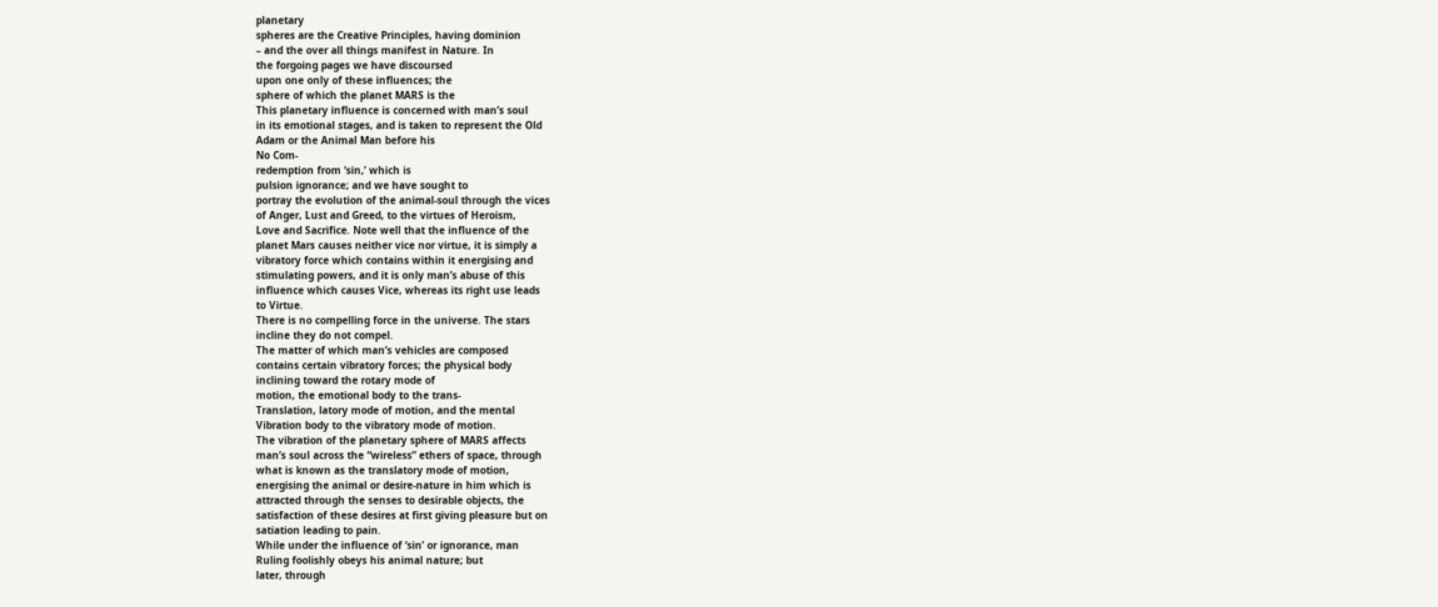planetary
spheres are the Creative Principles, having dominion
– and the over all things manifest in Nature. In
the forgoing pages we have discoursed
upon one only of these influences; the
sphere of which the planet MARS is the
This planetary influence is concerned with man’s soul
in its emotional stages, and is taken to represent the Old
Adam or the Animal Man before his
No Com-
redemption from ‘sin,’ which is
pulsion ignorance; and we have sought to
portray the evolution of the animal-soul through the vices
of Anger, Lust and Greed, to the virtues of Heroism,
Love and Sacrifice. Note well that the influence of the
planet Mars causes neither vice nor virtue, it is simply a
vibratory force which contains within it energising and
stimulating powers, and it is only man’s abuse of this
influence which causes Vice, whereas its right use leads
to Virtue.
There is no compelling force in the universe. The stars
incline they do not compel.
The matter of which man’s vehicles are composed
contains certain vibratory forces; the physical body
inclining toward the rotary mode of
motion, the emotional body to the trans-
Translation, latory mode of motion, and the mental
Vibration body to the vibratory mode of motion.
The vibration of the planetary sphere of MARS affects
man’s soul across the “wireless” ethers of space, through
what is known as the translatory mode of motion,
energising the animal or desire-nature in him which is
attracted through the senses to desirable objects, the
satisfaction of these desires at first giving pleasure but on
satiation leading to pain.
While under the influence of ‘sin’ or ignorance, man
Ruling foolishly obeys his animal nature; but
later, through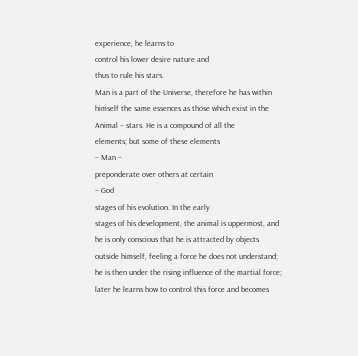experience, he learns to
control his lower desire nature and
thus to rule his stars.
Man is a part of the Universe, therefore he has within
himself the same essences as those which exist in the
Animal – stars. He is a compound of all the
elements; but some of these elements
– Man –
preponderate over others at certain
– God
stages of his evolution. In the early
stages of his development, the animal is uppermost, and
he is only conscious that he is attracted by objects
outside himself, feeling a force he does not understand;
he is then under the rising influence of the martial force;
later he learns how to control this force and becomes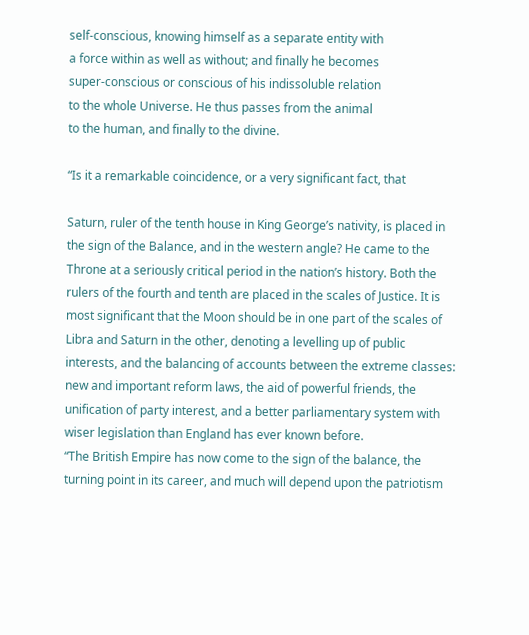self-conscious, knowing himself as a separate entity with
a force within as well as without; and finally he becomes
super-conscious or conscious of his indissoluble relation
to the whole Universe. He thus passes from the animal
to the human, and finally to the divine.

“Is it a remarkable coincidence, or a very significant fact, that

Saturn, ruler of the tenth house in King George’s nativity, is placed in
the sign of the Balance, and in the western angle? He came to the
Throne at a seriously critical period in the nation’s history. Both the
rulers of the fourth and tenth are placed in the scales of Justice. It is
most significant that the Moon should be in one part of the scales of
Libra and Saturn in the other, denoting a levelling up of public
interests, and the balancing of accounts between the extreme classes:
new and important reform laws, the aid of powerful friends, the
unification of party interest, and a better parliamentary system with
wiser legislation than England has ever known before.
“The British Empire has now come to the sign of the balance, the
turning point in its career, and much will depend upon the patriotism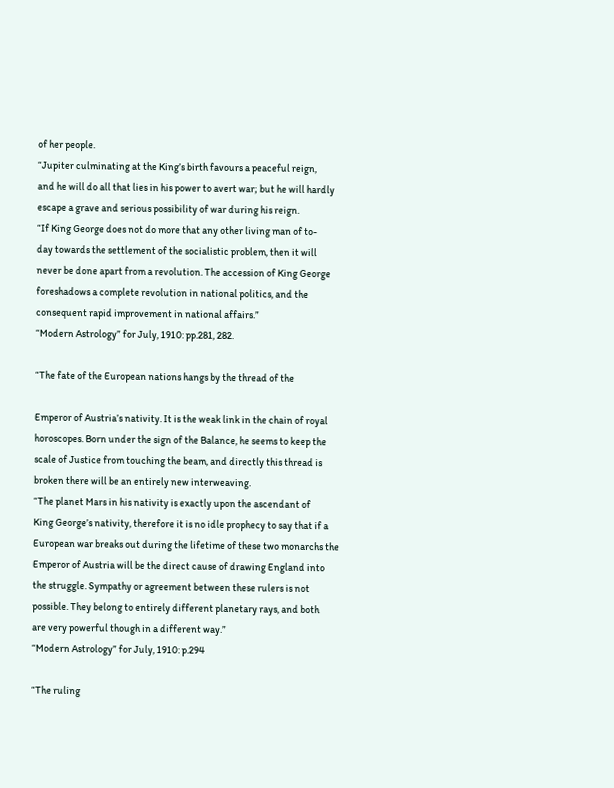of her people.
“Jupiter culminating at the King’s birth favours a peaceful reign,
and he will do all that lies in his power to avert war; but he will hardly
escape a grave and serious possibility of war during his reign.
“If King George does not do more that any other living man of to-
day towards the settlement of the socialistic problem, then it will
never be done apart from a revolution. The accession of King George
foreshadows a complete revolution in national politics, and the
consequent rapid improvement in national affairs.”
“Modern Astrology” for July, 1910: pp.281, 282.

“The fate of the European nations hangs by the thread of the

Emperor of Austria’s nativity. It is the weak link in the chain of royal
horoscopes. Born under the sign of the Balance, he seems to keep the
scale of Justice from touching the beam, and directly this thread is
broken there will be an entirely new interweaving.
“The planet Mars in his nativity is exactly upon the ascendant of
King George’s nativity, therefore it is no idle prophecy to say that if a
European war breaks out during the lifetime of these two monarchs the
Emperor of Austria will be the direct cause of drawing England into
the struggle. Sympathy or agreement between these rulers is not
possible. They belong to entirely different planetary rays, and both
are very powerful though in a different way.”
“Modern Astrology” for July, 1910: p.294

“The ruling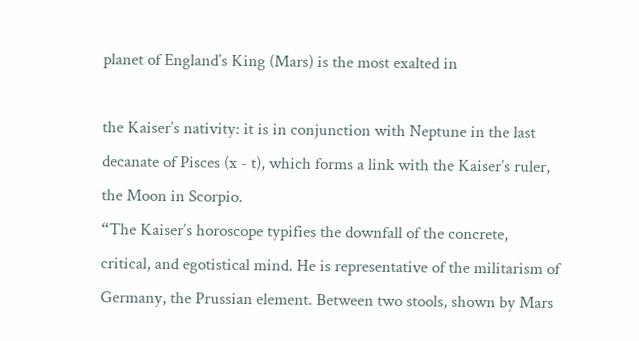planet of England’s King (Mars) is the most exalted in

the Kaiser’s nativity: it is in conjunction with Neptune in the last
decanate of Pisces (x - t), which forms a link with the Kaiser’s ruler,
the Moon in Scorpio.
“The Kaiser’s horoscope typifies the downfall of the concrete,
critical, and egotistical mind. He is representative of the militarism of
Germany, the Prussian element. Between two stools, shown by Mars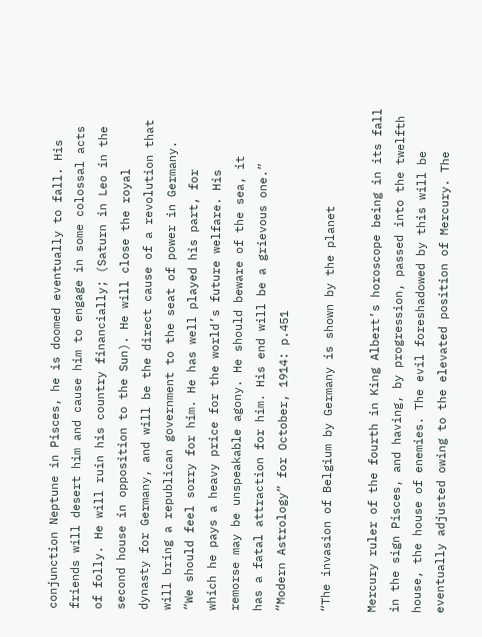conjunction Neptune in Pisces, he is doomed eventually to fall. His
friends will desert him and cause him to engage in some colossal acts
of folly. He will ruin his country financially; (Saturn in Leo in the
second house in opposition to the Sun). He will close the royal
dynasty for Germany, and will be the direct cause of a revolution that
will bring a republican government to the seat of power in Germany.
“We should feel sorry for him. He has well played his part, for
which he pays a heavy price for the world’s future welfare. His
remorse may be unspeakable agony. He should beware of the sea, it
has a fatal attraction for him. His end will be a grievous one.”
“Modern Astrology” for October, 1914: p.451

“The invasion of Belgium by Germany is shown by the planet

Mercury ruler of the fourth in King Albert’s horoscope being in its fall
in the sign Pisces, and having, by progression, passed into the twelfth
house, the house of enemies. The evil foreshadowed by this will be
eventually adjusted owing to the elevated position of Mercury. The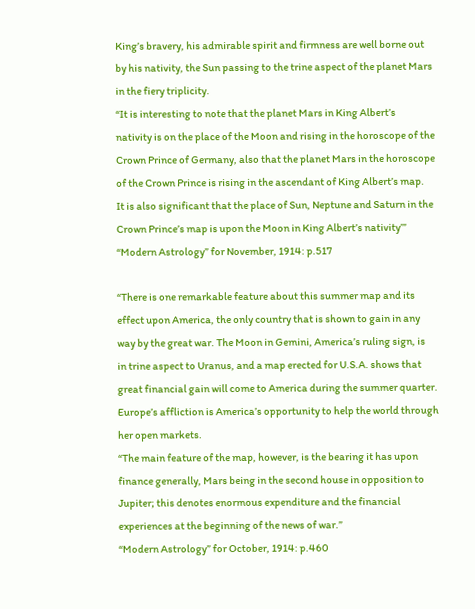King’s bravery, his admirable spirit and firmness are well borne out
by his nativity, the Sun passing to the trine aspect of the planet Mars
in the fiery triplicity.
“It is interesting to note that the planet Mars in King Albert’s
nativity is on the place of the Moon and rising in the horoscope of the
Crown Prince of Germany, also that the planet Mars in the horoscope
of the Crown Prince is rising in the ascendant of King Albert’s map.
It is also significant that the place of Sun, Neptune and Saturn in the
Crown Prince’s map is upon the Moon in King Albert’s nativity’”
“Modern Astrology” for November, 1914: p.517

“There is one remarkable feature about this summer map and its
effect upon America, the only country that is shown to gain in any
way by the great war. The Moon in Gemini, America’s ruling sign, is
in trine aspect to Uranus, and a map erected for U.S.A. shows that
great financial gain will come to America during the summer quarter.
Europe’s affliction is America’s opportunity to help the world through
her open markets.
“The main feature of the map, however, is the bearing it has upon
finance generally, Mars being in the second house in opposition to
Jupiter; this denotes enormous expenditure and the financial
experiences at the beginning of the news of war.”
“Modern Astrology” for October, 1914: p.460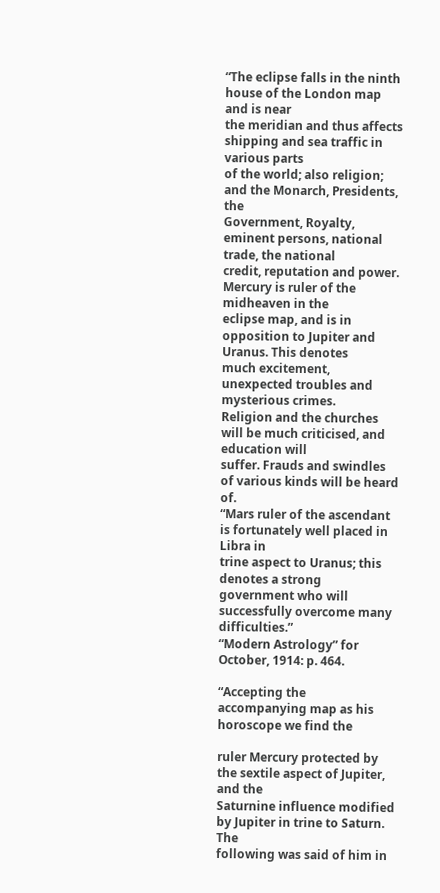“The eclipse falls in the ninth house of the London map and is near
the meridian and thus affects shipping and sea traffic in various parts
of the world; also religion; and the Monarch, Presidents, the
Government, Royalty, eminent persons, national trade, the national
credit, reputation and power. Mercury is ruler of the midheaven in the
eclipse map, and is in opposition to Jupiter and Uranus. This denotes
much excitement, unexpected troubles and mysterious crimes.
Religion and the churches will be much criticised, and education will
suffer. Frauds and swindles of various kinds will be heard of.
“Mars ruler of the ascendant is fortunately well placed in Libra in
trine aspect to Uranus; this denotes a strong government who will
successfully overcome many difficulties.”
“Modern Astrology” for October, 1914: p. 464.

“Accepting the accompanying map as his horoscope we find the

ruler Mercury protected by the sextile aspect of Jupiter, and the
Saturnine influence modified by Jupiter in trine to Saturn. The
following was said of him in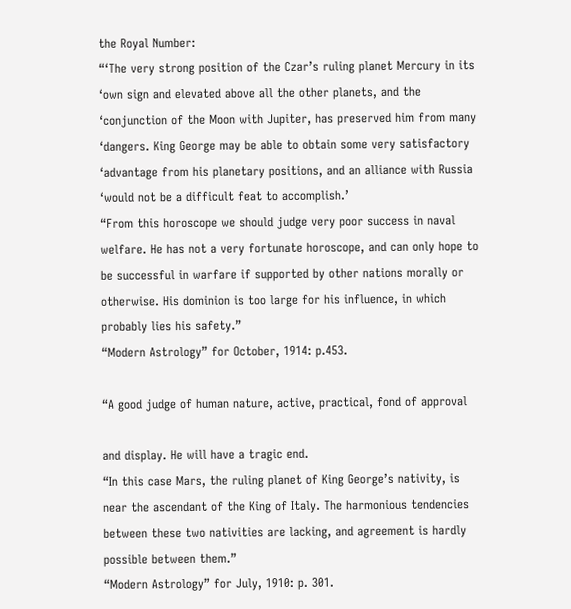the Royal Number:
“‘The very strong position of the Czar’s ruling planet Mercury in its
‘own sign and elevated above all the other planets, and the
‘conjunction of the Moon with Jupiter, has preserved him from many
‘dangers. King George may be able to obtain some very satisfactory
‘advantage from his planetary positions, and an alliance with Russia
‘would not be a difficult feat to accomplish.’
“From this horoscope we should judge very poor success in naval
welfare. He has not a very fortunate horoscope, and can only hope to
be successful in warfare if supported by other nations morally or
otherwise. His dominion is too large for his influence, in which
probably lies his safety.”
“Modern Astrology” for October, 1914: p.453.

“A good judge of human nature, active, practical, fond of approval

and display. He will have a tragic end.
“In this case Mars, the ruling planet of King George’s nativity, is
near the ascendant of the King of Italy. The harmonious tendencies
between these two nativities are lacking, and agreement is hardly
possible between them.”
“Modern Astrology” for July, 1910: p. 301.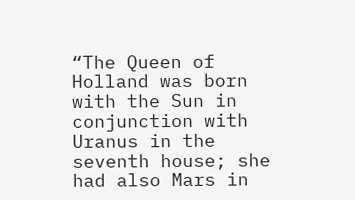“The Queen of Holland was born with the Sun in conjunction with
Uranus in the seventh house; she had also Mars in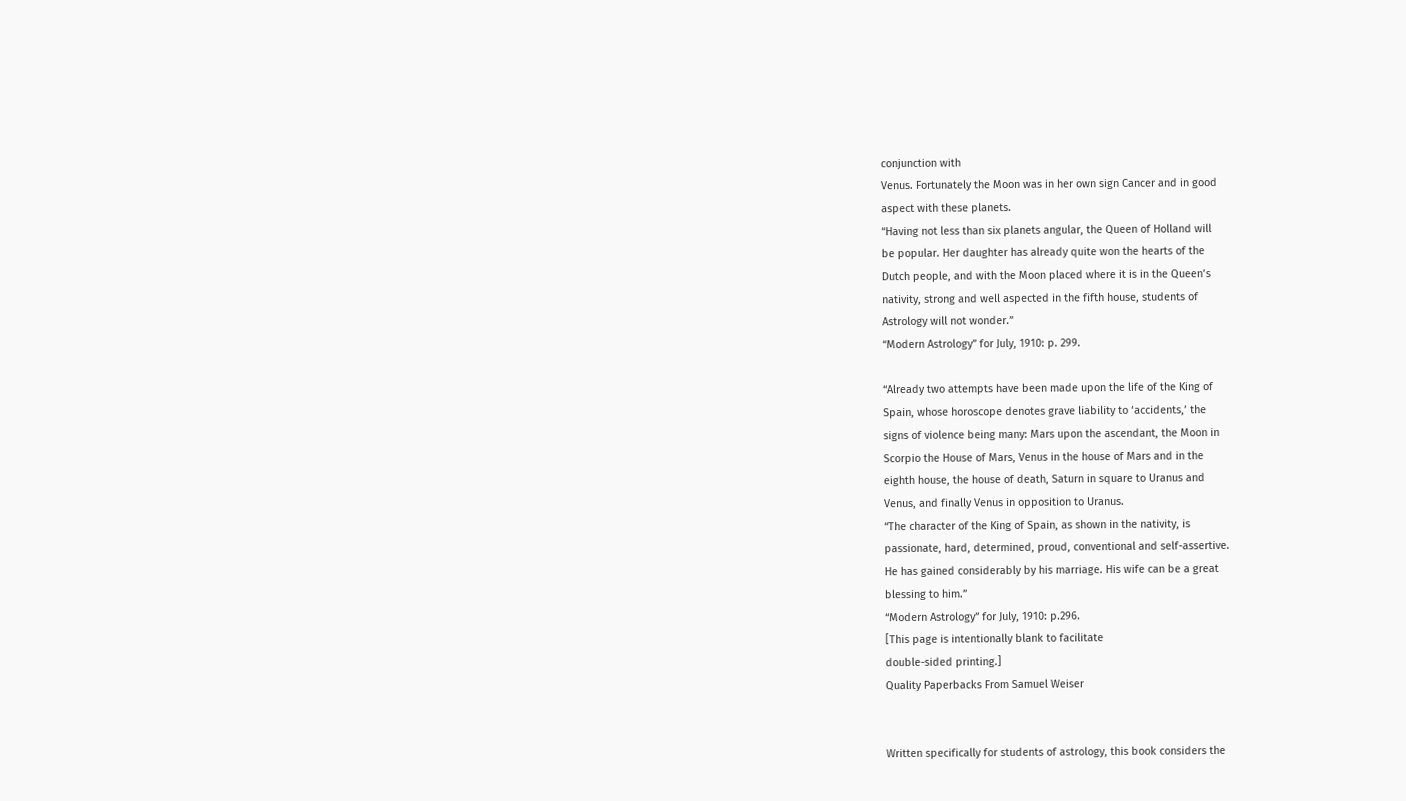conjunction with
Venus. Fortunately the Moon was in her own sign Cancer and in good
aspect with these planets.
“Having not less than six planets angular, the Queen of Holland will
be popular. Her daughter has already quite won the hearts of the
Dutch people, and with the Moon placed where it is in the Queen’s
nativity, strong and well aspected in the fifth house, students of
Astrology will not wonder.”
“Modern Astrology” for July, 1910: p. 299.

“Already two attempts have been made upon the life of the King of
Spain, whose horoscope denotes grave liability to ‘accidents,’ the
signs of violence being many: Mars upon the ascendant, the Moon in
Scorpio the House of Mars, Venus in the house of Mars and in the
eighth house, the house of death, Saturn in square to Uranus and
Venus, and finally Venus in opposition to Uranus.
“The character of the King of Spain, as shown in the nativity, is
passionate, hard, determined, proud, conventional and self-assertive.
He has gained considerably by his marriage. His wife can be a great
blessing to him.”
“Modern Astrology” for July, 1910: p.296.
[This page is intentionally blank to facilitate
double-sided printing.]
Quality Paperbacks From Samuel Weiser


Written specifically for students of astrology, this book considers the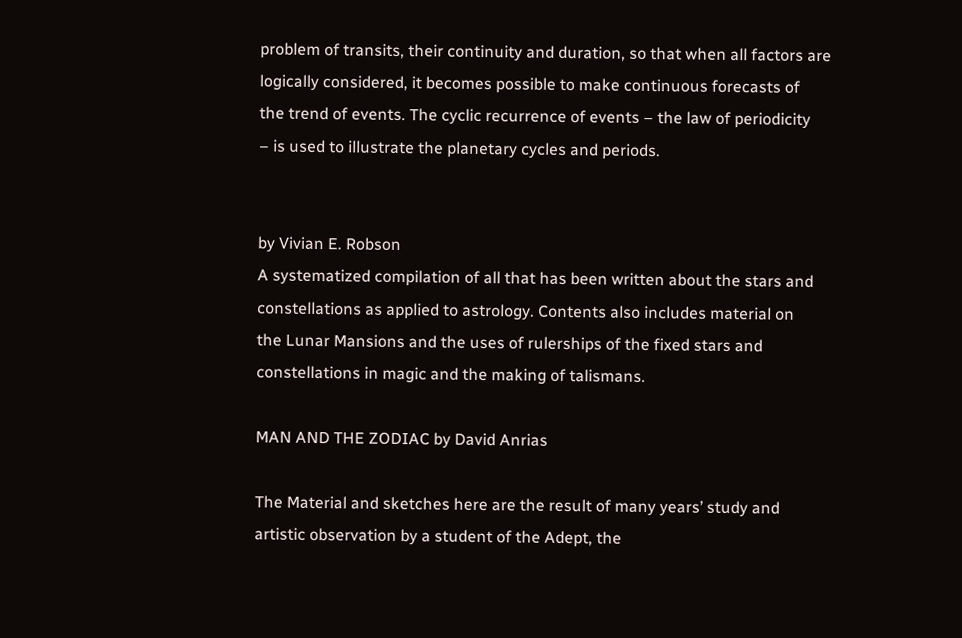problem of transits, their continuity and duration, so that when all factors are
logically considered, it becomes possible to make continuous forecasts of
the trend of events. The cyclic recurrence of events – the law of periodicity
– is used to illustrate the planetary cycles and periods.


by Vivian E. Robson
A systematized compilation of all that has been written about the stars and
constellations as applied to astrology. Contents also includes material on
the Lunar Mansions and the uses of rulerships of the fixed stars and
constellations in magic and the making of talismans.

MAN AND THE ZODIAC by David Anrias

The Material and sketches here are the result of many years’ study and
artistic observation by a student of the Adept, the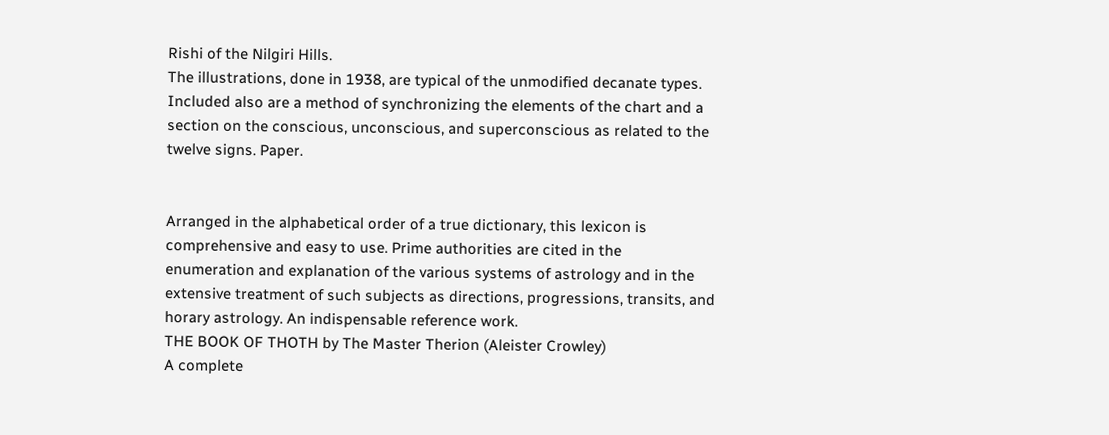Rishi of the Nilgiri Hills.
The illustrations, done in 1938, are typical of the unmodified decanate types.
Included also are a method of synchronizing the elements of the chart and a
section on the conscious, unconscious, and superconscious as related to the
twelve signs. Paper.


Arranged in the alphabetical order of a true dictionary, this lexicon is
comprehensive and easy to use. Prime authorities are cited in the
enumeration and explanation of the various systems of astrology and in the
extensive treatment of such subjects as directions, progressions, transits, and
horary astrology. An indispensable reference work.
THE BOOK OF THOTH by The Master Therion (Aleister Crowley)
A complete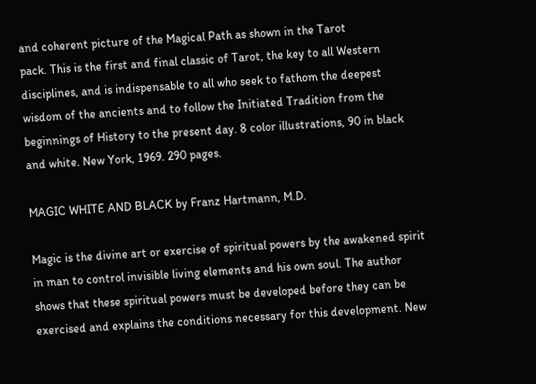and coherent picture of the Magical Path as shown in the Tarot
pack. This is the first and final classic of Tarot, the key to all Western
disciplines, and is indispensable to all who seek to fathom the deepest
wisdom of the ancients and to follow the Initiated Tradition from the
beginnings of History to the present day. 8 color illustrations, 90 in black
and white. New York, 1969. 290 pages.

MAGIC WHITE AND BLACK by Franz Hartmann, M.D.

Magic is the divine art or exercise of spiritual powers by the awakened spirit
in man to control invisible living elements and his own soul. The author
shows that these spiritual powers must be developed before they can be
exercised and explains the conditions necessary for this development. New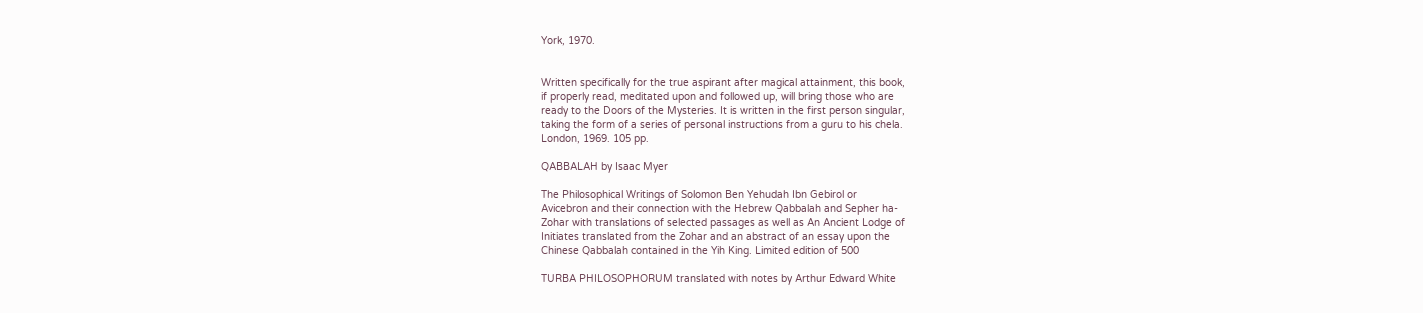York, 1970.


Written specifically for the true aspirant after magical attainment, this book,
if properly read, meditated upon and followed up, will bring those who are
ready to the Doors of the Mysteries. It is written in the first person singular,
taking the form of a series of personal instructions from a guru to his chela.
London, 1969. 105 pp.

QABBALAH by Isaac Myer

The Philosophical Writings of Solomon Ben Yehudah Ibn Gebirol or
Avicebron and their connection with the Hebrew Qabbalah and Sepher ha-
Zohar with translations of selected passages as well as An Ancient Lodge of
Initiates translated from the Zohar and an abstract of an essay upon the
Chinese Qabbalah contained in the Yih King. Limited edition of 500

TURBA PHILOSOPHORUM translated with notes by Arthur Edward White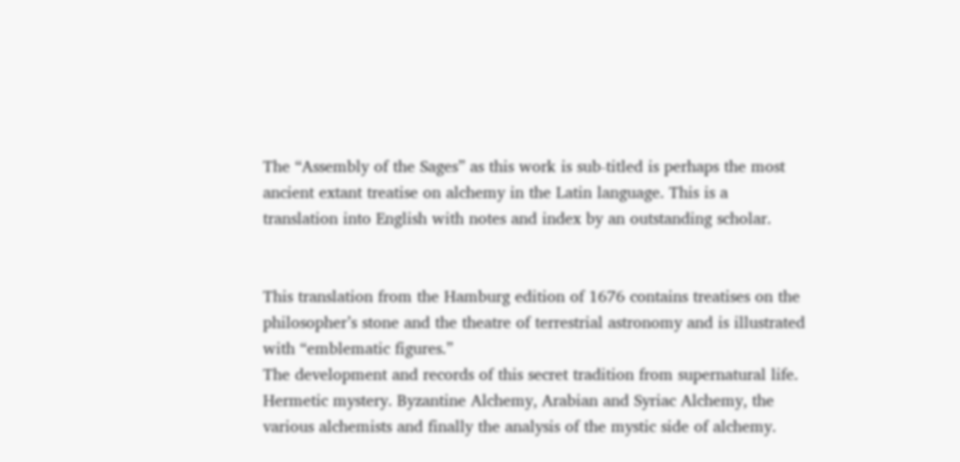The “Assembly of the Sages” as this work is sub-titled is perhaps the most
ancient extant treatise on alchemy in the Latin language. This is a
translation into English with notes and index by an outstanding scholar.


This translation from the Hamburg edition of 1676 contains treatises on the
philosopher’s stone and the theatre of terrestrial astronomy and is illustrated
with “emblematic figures.”
The development and records of this secret tradition from supernatural life.
Hermetic mystery. Byzantine Alchemy, Arabian and Syriac Alchemy, the
various alchemists and finally the analysis of the mystic side of alchemy.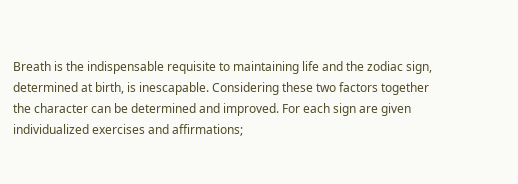Breath is the indispensable requisite to maintaining life and the zodiac sign,
determined at birth, is inescapable. Considering these two factors together
the character can be determined and improved. For each sign are given
individualized exercises and affirmations;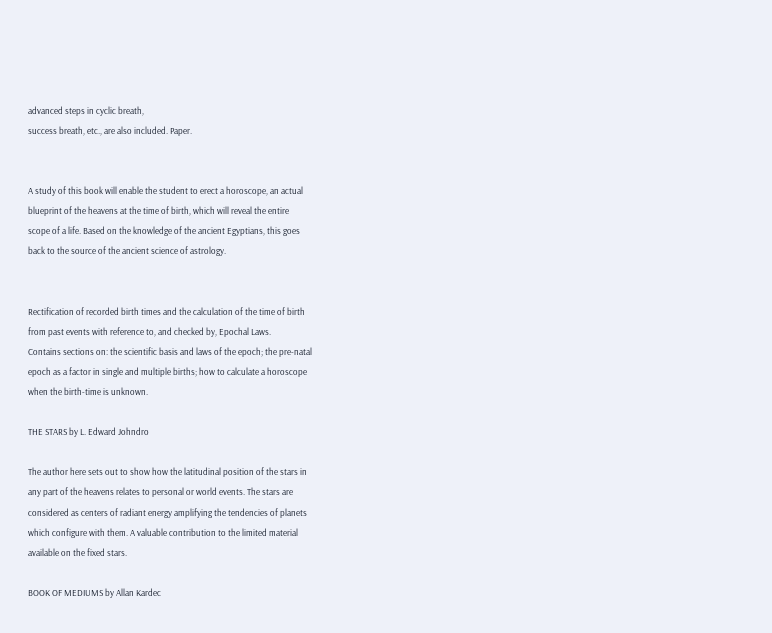advanced steps in cyclic breath,
success breath, etc., are also included. Paper.


A study of this book will enable the student to erect a horoscope, an actual
blueprint of the heavens at the time of birth, which will reveal the entire
scope of a life. Based on the knowledge of the ancient Egyptians, this goes
back to the source of the ancient science of astrology.


Rectification of recorded birth times and the calculation of the time of birth
from past events with reference to, and checked by, Epochal Laws.
Contains sections on: the scientific basis and laws of the epoch; the pre-natal
epoch as a factor in single and multiple births; how to calculate a horoscope
when the birth-time is unknown.

THE STARS by L. Edward Johndro

The author here sets out to show how the latitudinal position of the stars in
any part of the heavens relates to personal or world events. The stars are
considered as centers of radiant energy amplifying the tendencies of planets
which configure with them. A valuable contribution to the limited material
available on the fixed stars.

BOOK OF MEDIUMS by Allan Kardec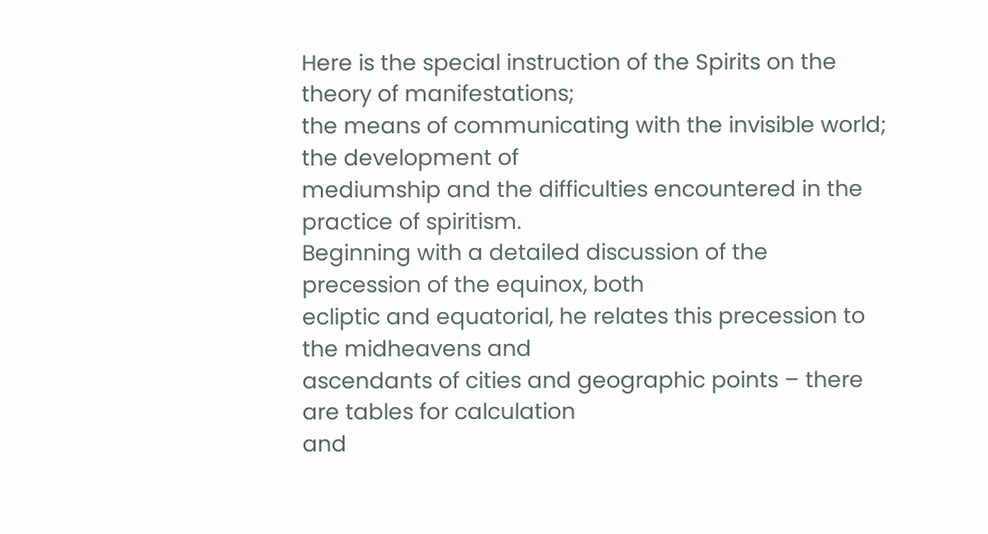Here is the special instruction of the Spirits on the theory of manifestations;
the means of communicating with the invisible world; the development of
mediumship and the difficulties encountered in the practice of spiritism.
Beginning with a detailed discussion of the precession of the equinox, both
ecliptic and equatorial, he relates this precession to the midheavens and
ascendants of cities and geographic points – there are tables for calculation
and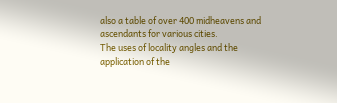also a table of over 400 midheavens and ascendants for various cities.
The uses of locality angles and the application of the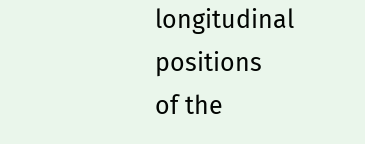longitudinal positions
of the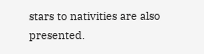stars to nativities are also presented.